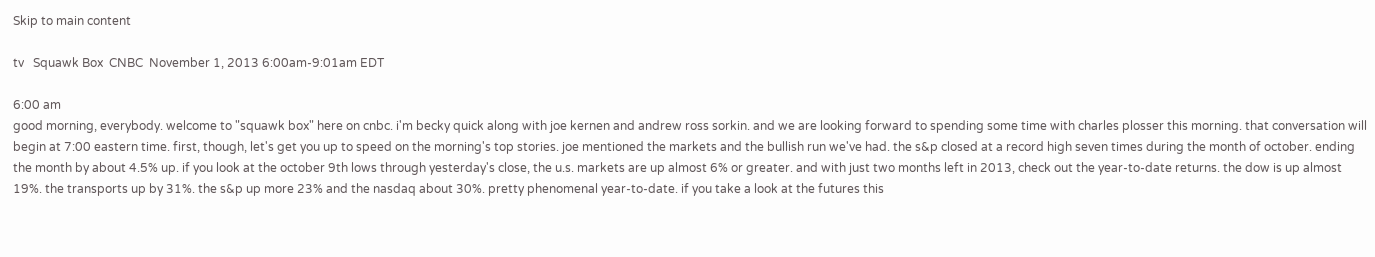Skip to main content

tv   Squawk Box  CNBC  November 1, 2013 6:00am-9:01am EDT

6:00 am
good morning, everybody. welcome to "squawk box" here on cnbc. i'm becky quick along with joe kernen and andrew ross sorkin. and we are looking forward to spending some time with charles plosser this morning. that conversation will begin at 7:00 eastern time. first, though, let's get you up to speed on the morning's top stories. joe mentioned the markets and the bullish run we've had. the s&p closed at a record high seven times during the month of october. ending the month by about 4.5% up. if you look at the october 9th lows through yesterday's close, the u.s. markets are up almost 6% or greater. and with just two months left in 2013, check out the year-to-date returns. the dow is up almost 19%. the transports up by 31%. the s&p up more 23% and the nasdaq about 30%. pretty phenomenal year-to-date. if you take a look at the futures this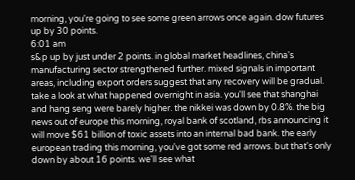morning, you're going to see some green arrows once again. dow futures up by 30 points.
6:01 am
s&p up by just under 2 points. in global market headlines, china's manufacturing sector strengthened further. mixed signals in important areas, including export orders suggest that any recovery will be gradual. take a look at what happened overnight in asia. you'll see that shanghai and hang seng were barely higher. the nikkei was down by 0.8%. the big news out of europe this morning, royal bank of scotland, rbs announcing it will move $61 billion of toxic assets into an internal bad bank. the early european trading this morning, you've got some red arrows. but that's only down by about 16 points. we'll see what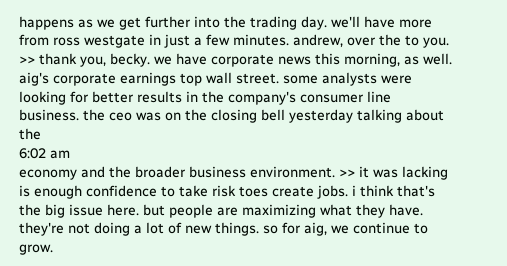happens as we get further into the trading day. we'll have more from ross westgate in just a few minutes. andrew, over the to you. >> thank you, becky. we have corporate news this morning, as well. aig's corporate earnings top wall street. some analysts were looking for better results in the company's consumer line business. the ceo was on the closing bell yesterday talking about the
6:02 am
economy and the broader business environment. >> it was lacking is enough confidence to take risk toes create jobs. i think that's the big issue here. but people are maximizing what they have. they're not doing a lot of new things. so for aig, we continue to grow.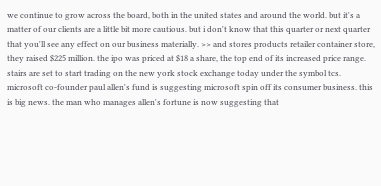we continue to grow across the board, both in the united states and around the world. but it's a matter of our clients are a little bit more cautious. but i don't know that this quarter or next quarter that you'll see any effect on our business materially. >> and stores products retailer container store, they raised $225 million. the ipo was priced at $18 a share, the top end of its increased price range. stairs are set to start trading on the new york stock exchange today under the symbol tcs. microsoft co-founder paul allen's fund is suggesting microsoft spin off its consumer business. this is big news. the man who manages allen's fortune is now suggesting that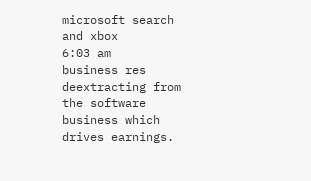microsoft search and xbox
6:03 am
business res deextracting from the software business which drives earnings.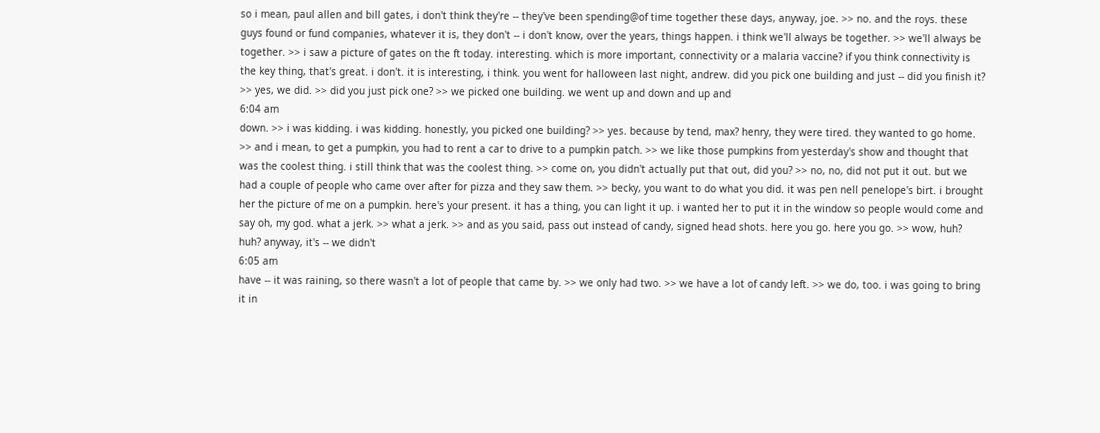so i mean, paul allen and bill gates, i don't think they're -- they've been spending@of time together these days, anyway, joe. >> no. and the roys. these guys found or fund companies, whatever it is, they don't -- i don't know, over the years, things happen. i think we'll always be together. >> we'll always be together. >> i saw a picture of gates on the ft today. interesting. which is more important, connectivity or a malaria vaccine? if you think connectivity is the key thing, that's great. i don't. it is interesting, i think. you went for halloween last night, andrew. did you pick one building and just -- did you finish it? >> yes, we did. >> did you just pick one? >> we picked one building. we went up and down and up and
6:04 am
down. >> i was kidding. i was kidding. honestly, you picked one building? >> yes. because by tend, max? henry, they were tired. they wanted to go home. >> and i mean, to get a pumpkin, you had to rent a car to drive to a pumpkin patch. >> we like those pumpkins from yesterday's show and thought that was the coolest thing. i still think that was the coolest thing. >> come on, you didn't actually put that out, did you? >> no, no, did not put it out. but we had a couple of people who came over after for pizza and they saw them. >> becky, you want to do what you did. it was pen nell penelope's birt. i brought her the picture of me on a pumpkin. here's your present. it has a thing, you can light it up. i wanted her to put it in the window so people would come and say oh, my god. what a jerk. >> what a jerk. >> and as you said, pass out instead of candy, signed head shots. here you go. here you go. >> wow, huh? huh? anyway, it's -- we didn't
6:05 am
have -- it was raining, so there wasn't a lot of people that came by. >> we only had two. >> we have a lot of candy left. >> we do, too. i was going to bring it in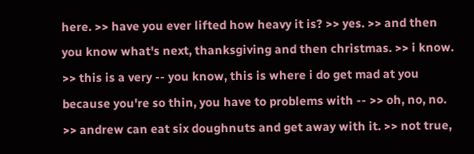here. >> have you ever lifted how heavy it is? >> yes. >> and then you know what's next, thanksgiving and then christmas. >> i know. >> this is a very -- you know, this is where i do get mad at you because you're so thin, you have to problems with -- >> oh, no, no. >> andrew can eat six doughnuts and get away with it. >> not true,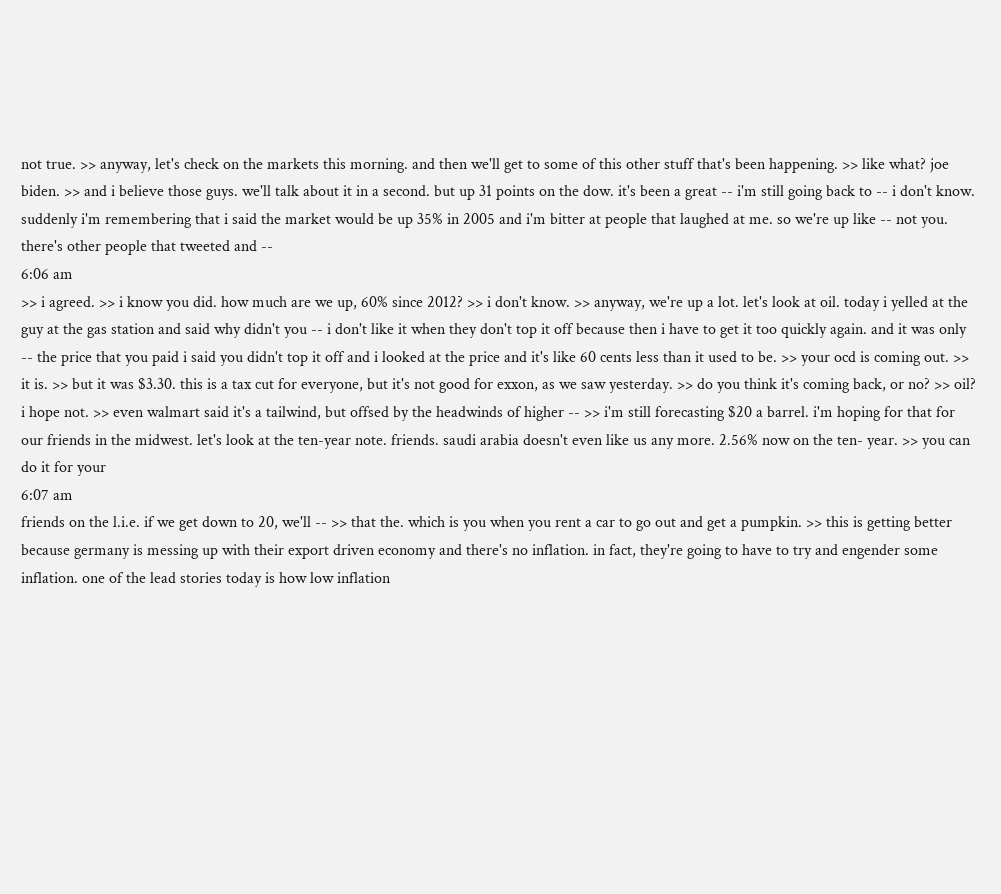not true. >> anyway, let's check on the markets this morning. and then we'll get to some of this other stuff that's been happening. >> like what? joe biden. >> and i believe those guys. we'll talk about it in a second. but up 31 points on the dow. it's been a great -- i'm still going back to -- i don't know. suddenly i'm remembering that i said the market would be up 35% in 2005 and i'm bitter at people that laughed at me. so we're up like -- not you. there's other people that tweeted and --
6:06 am
>> i agreed. >> i know you did. how much are we up, 60% since 2012? >> i don't know. >> anyway, we're up a lot. let's look at oil. today i yelled at the guy at the gas station and said why didn't you -- i don't like it when they don't top it off because then i have to get it too quickly again. and it was only -- the price that you paid i said you didn't top it off and i looked at the price and it's like 60 cents less than it used to be. >> your ocd is coming out. >> it is. >> but it was $3.30. this is a tax cut for everyone, but it's not good for exxon, as we saw yesterday. >> do you think it's coming back, or no? >> oil? i hope not. >> even walmart said it's a tailwind, but offsed by the headwinds of higher -- >> i'm still forecasting $20 a barrel. i'm hoping for that for our friends in the midwest. let's look at the ten-year note. friends. saudi arabia doesn't even like us any more. 2.56% now on the ten- year. >> you can do it for your
6:07 am
friends on the l.i.e. if we get down to 20, we'll -- >> that the. which is you when you rent a car to go out and get a pumpkin. >> this is getting better because germany is messing up with their export driven economy and there's no inflation. in fact, they're going to have to try and engender some inflation. one of the lead stories today is how low inflation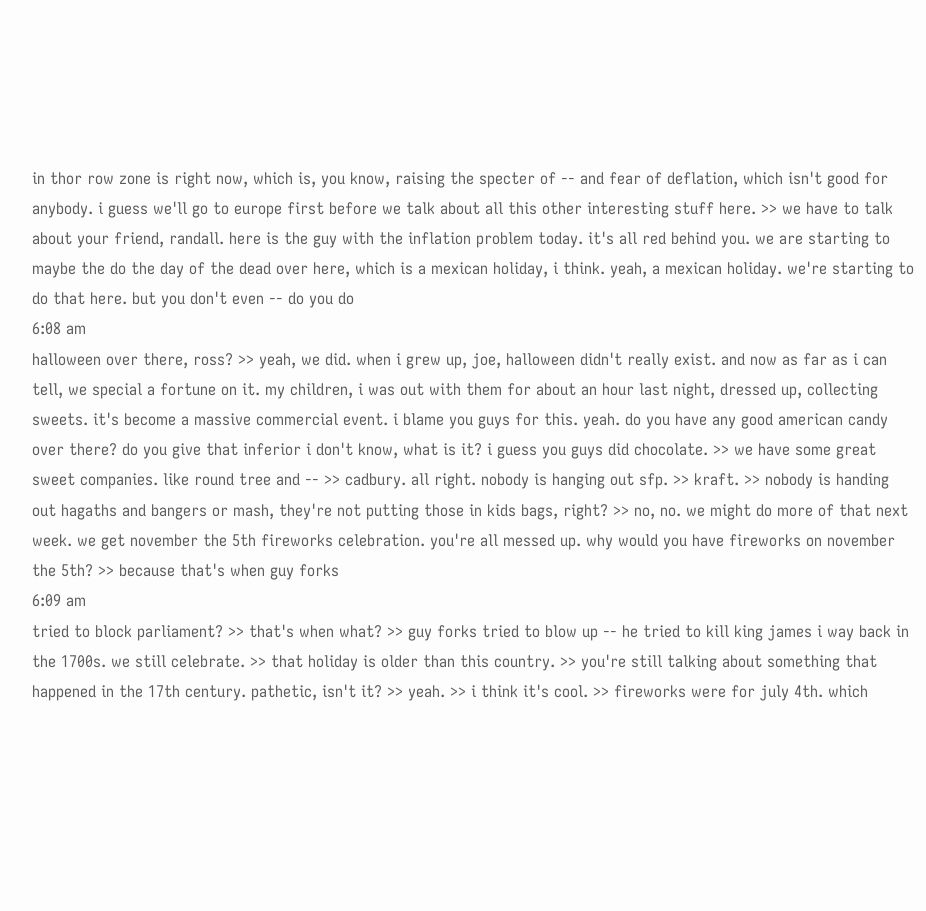in thor row zone is right now, which is, you know, raising the specter of -- and fear of deflation, which isn't good for anybody. i guess we'll go to europe first before we talk about all this other interesting stuff here. >> we have to talk about your friend, randall. here is the guy with the inflation problem today. it's all red behind you. we are starting to maybe the do the day of the dead over here, which is a mexican holiday, i think. yeah, a mexican holiday. we're starting to do that here. but you don't even -- do you do
6:08 am
halloween over there, ross? >> yeah, we did. when i grew up, joe, halloween didn't really exist. and now as far as i can tell, we special a fortune on it. my children, i was out with them for about an hour last night, dressed up, collecting sweets. it's become a massive commercial event. i blame you guys for this. yeah. do you have any good american candy over there? do you give that inferior i don't know, what is it? i guess you guys did chocolate. >> we have some great sweet companies. like round tree and -- >> cadbury. all right. nobody is hanging out sfp. >> kraft. >> nobody is handing out hagaths and bangers or mash, they're not putting those in kids bags, right? >> no, no. we might do more of that next week. we get november the 5th fireworks celebration. you're all messed up. why would you have fireworks on november the 5th? >> because that's when guy forks
6:09 am
tried to block parliament? >> that's when what? >> guy forks tried to blow up -- he tried to kill king james i way back in the 1700s. we still celebrate. >> that holiday is older than this country. >> you're still talking about something that happened in the 17th century. pathetic, isn't it? >> yeah. >> i think it's cool. >> fireworks were for july 4th. which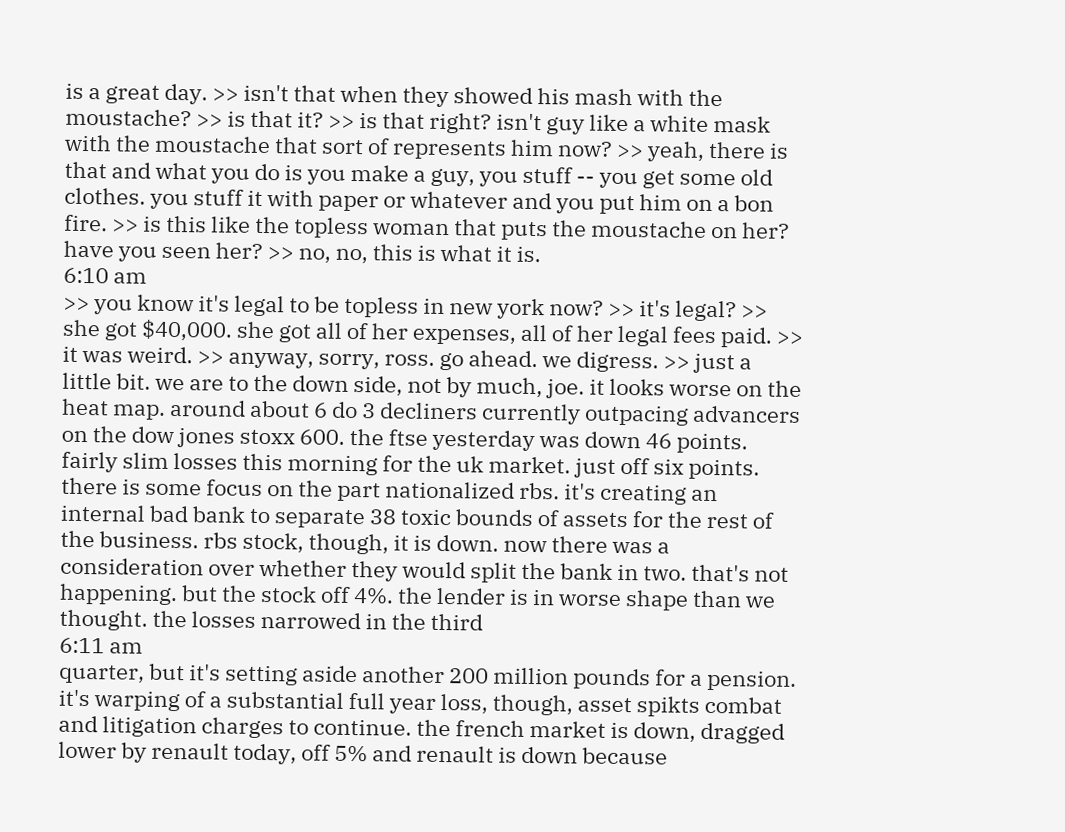is a great day. >> isn't that when they showed his mash with the moustache? >> is that it? >> is that right? isn't guy like a white mask with the moustache that sort of represents him now? >> yeah, there is that and what you do is you make a guy, you stuff -- you get some old clothes. you stuff it with paper or whatever and you put him on a bon fire. >> is this like the topless woman that puts the moustache on her? have you seen her? >> no, no, this is what it is.
6:10 am
>> you know it's legal to be topless in new york now? >> it's legal? >> she got $40,000. she got all of her expenses, all of her legal fees paid. >> it was weird. >> anyway, sorry, ross. go ahead. we digress. >> just a little bit. we are to the down side, not by much, joe. it looks worse on the heat map. around about 6 do 3 decliners currently outpacing advancers on the dow jones stoxx 600. the ftse yesterday was down 46 points. fairly slim losses this morning for the uk market. just off six points. there is some focus on the part nationalized rbs. it's creating an internal bad bank to separate 38 toxic bounds of assets for the rest of the business. rbs stock, though, it is down. now there was a consideration over whether they would split the bank in two. that's not happening. but the stock off 4%. the lender is in worse shape than we thought. the losses narrowed in the third
6:11 am
quarter, but it's setting aside another 200 million pounds for a pension. it's warping of a substantial full year loss, though, asset spikts combat and litigation charges to continue. the french market is down, dragged lower by renault today, off 5% and renault is down because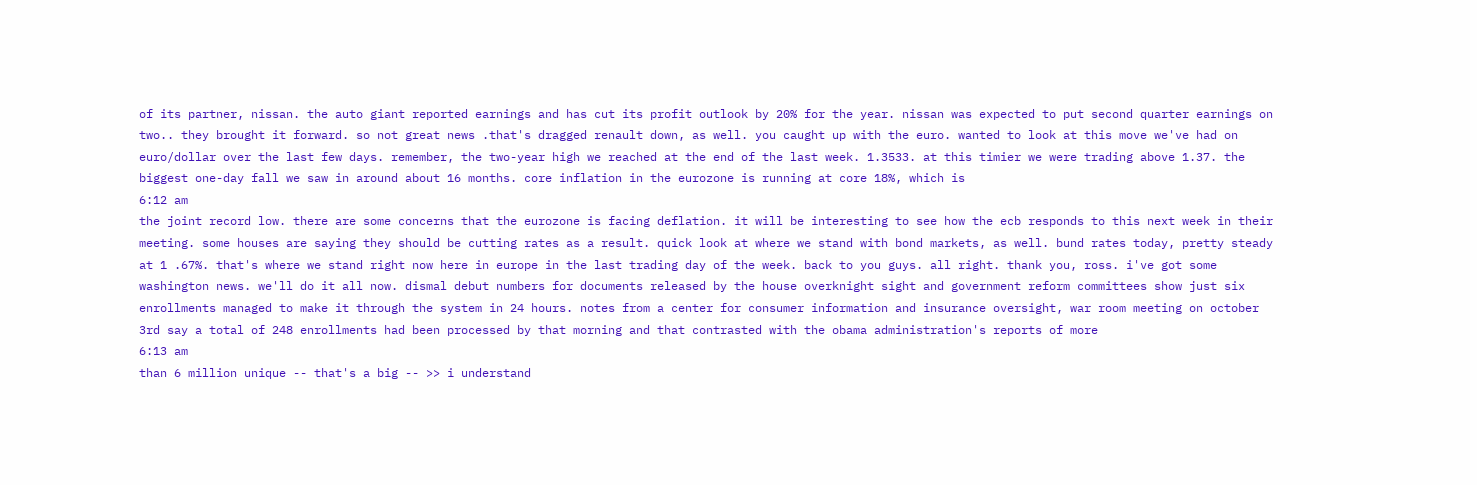of its partner, nissan. the auto giant reported earnings and has cut its profit outlook by 20% for the year. nissan was expected to put second quarter earnings on two.. they brought it forward. so not great news .that's dragged renault down, as well. you caught up with the euro. wanted to look at this move we've had on euro/dollar over the last few days. remember, the two-year high we reached at the end of the last week. 1.3533. at this timier we were trading above 1.37. the biggest one-day fall we saw in around about 16 months. core inflation in the eurozone is running at core 18%, which is
6:12 am
the joint record low. there are some concerns that the eurozone is facing deflation. it will be interesting to see how the ecb responds to this next week in their meeting. some houses are saying they should be cutting rates as a result. quick look at where we stand with bond markets, as well. bund rates today, pretty steady at 1 .67%. that's where we stand right now here in europe in the last trading day of the week. back to you guys. all right. thank you, ross. i've got some washington news. we'll do it all now. dismal debut numbers for documents released by the house overknight sight and government reform committees show just six enrollments managed to make it through the system in 24 hours. notes from a center for consumer information and insurance oversight, war room meeting on october 3rd say a total of 248 enrollments had been processed by that morning and that contrasted with the obama administration's reports of more
6:13 am
than 6 million unique -- that's a big -- >> i understand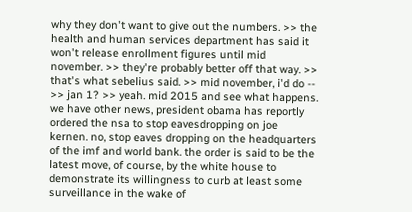why they don't want to give out the numbers. >> the health and human services department has said it won't release enrollment figures until mid november. >> they're probably better off that way. >> that's what sebelius said. >> mid november, i'd do -- >> jan 1? >> yeah. mid 2015 and see what happens. we have other news, president obama has reportly ordered the nsa to stop eavesdropping on joe kernen. no, stop eaves dropping on the headquarters of the imf and world bank. the order is said to be the latest move, of course, by the white house to demonstrate its willingness to curb at least some surveillance in the wake of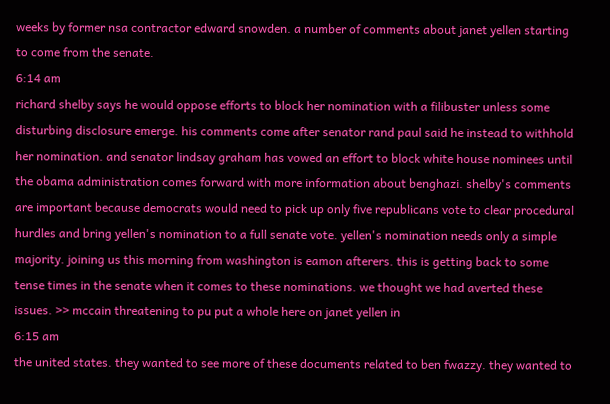weeks by former nsa contractor edward snowden. a number of comments about janet yellen starting to come from the senate.
6:14 am
richard shelby says he would oppose efforts to block her nomination with a filibuster unless some disturbing disclosure emerge. his comments come after senator rand paul said he instead to withhold her nomination. and senator lindsay graham has vowed an effort to block white house nominees until the obama administration comes forward with more information about benghazi. shelby's comments are important because democrats would need to pick up only five republicans vote to clear procedural hurdles and bring yellen's nomination to a full senate vote. yellen's nomination needs only a simple majority. joining us this morning from washington is eamon afterers. this is getting back to some tense times in the senate when it comes to these nominations. we thought we had averted these issues. >> mccain threatening to pu put a whole here on janet yellen in
6:15 am
the united states. they wanted to see more of these documents related to ben fwazzy. they wanted to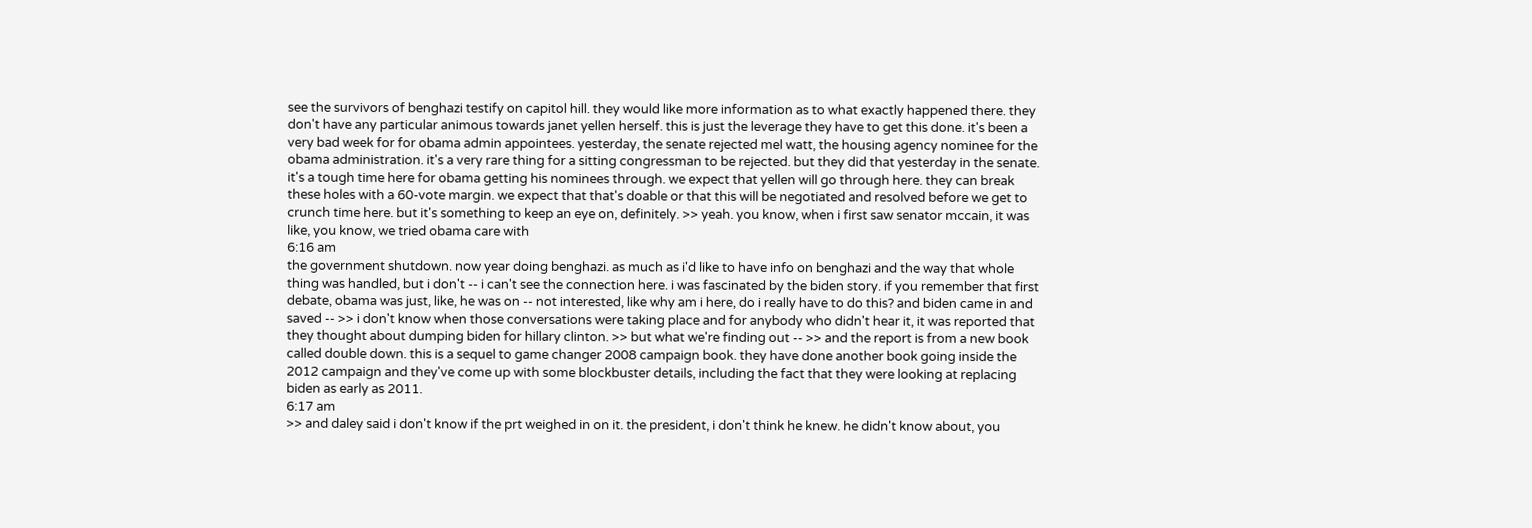see the survivors of benghazi testify on capitol hill. they would like more information as to what exactly happened there. they don't have any particular animous towards janet yellen herself. this is just the leverage they have to get this done. it's been a very bad week for for obama admin appointees. yesterday, the senate rejected mel watt, the housing agency nominee for the obama administration. it's a very rare thing for a sitting congressman to be rejected. but they did that yesterday in the senate. it's a tough time here for obama getting his nominees through. we expect that yellen will go through here. they can break these holes with a 60-vote margin. we expect that that's doable or that this will be negotiated and resolved before we get to crunch time here. but it's something to keep an eye on, definitely. >> yeah. you know, when i first saw senator mccain, it was like, you know, we tried obama care with
6:16 am
the government shutdown. now year doing benghazi. as much as i'd like to have info on benghazi and the way that whole thing was handled, but i don't -- i can't see the connection here. i was fascinated by the biden story. if you remember that first debate, obama was just, like, he was on -- not interested, like why am i here, do i really have to do this? and biden came in and saved -- >> i don't know when those conversations were taking place and for anybody who didn't hear it, it was reported that they thought about dumping biden for hillary clinton. >> but what we're finding out -- >> and the report is from a new book called double down. this is a sequel to game changer 2008 campaign book. they have done another book going inside the 2012 campaign and they've come up with some blockbuster details, including the fact that they were looking at replacing biden as early as 2011.
6:17 am
>> and daley said i don't know if the prt weighed in on it. the president, i don't think he knew. he didn't know about, you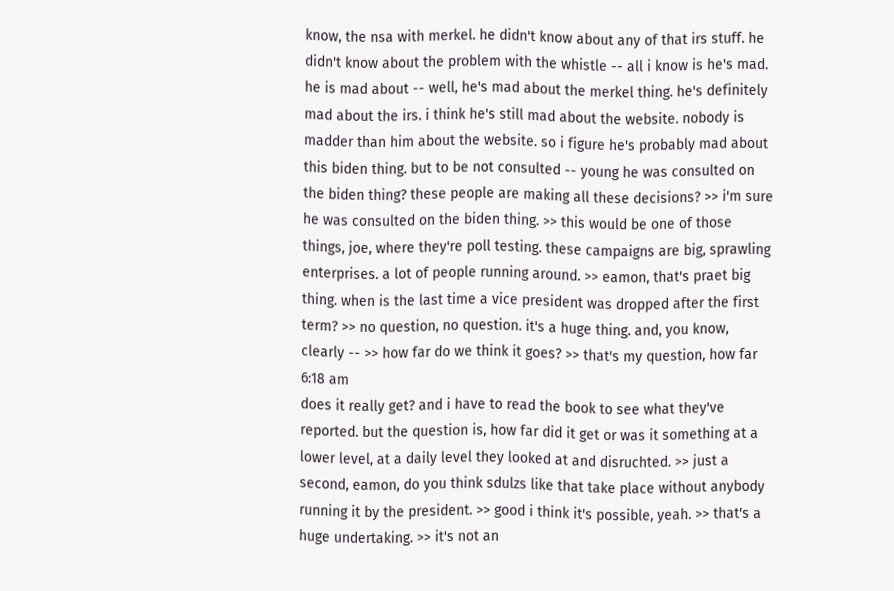know, the nsa with merkel. he didn't know about any of that irs stuff. he didn't know about the problem with the whistle -- all i know is he's mad. he is mad about -- well, he's mad about the merkel thing. he's definitely mad about the irs. i think he's still mad about the website. nobody is madder than him about the website. so i figure he's probably mad about this biden thing. but to be not consulted -- young he was consulted on the biden thing? these people are making all these decisions? >> i'm sure he was consulted on the biden thing. >> this would be one of those things, joe, where they're poll testing. these campaigns are big, sprawling enterprises. a lot of people running around. >> eamon, that's praet big thing. when is the last time a vice president was dropped after the first term? >> no question, no question. it's a huge thing. and, you know, clearly -- >> how far do we think it goes? >> that's my question, how far
6:18 am
does it really get? and i have to read the book to see what they've reported. but the question is, how far did it get or was it something at a lower level, at a daily level they looked at and disruchted. >> just a second, eamon, do you think sdulzs like that take place without anybody running it by the president. >> good i think it's possible, yeah. >> that's a huge undertaking. >> it's not an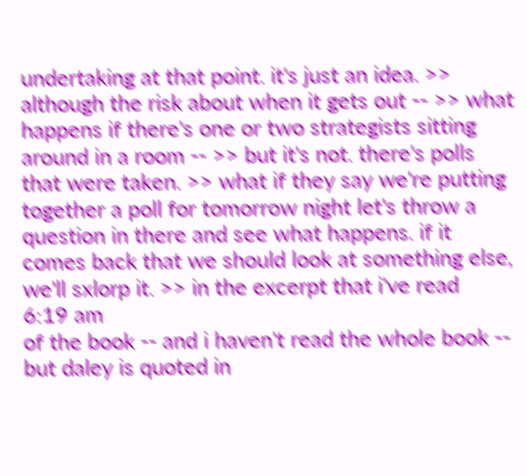undertaking at that point. it's just an idea. >> although the risk about when it gets out -- >> what happens if there's one or two strategists sitting around in a room -- >> but it's not. there's polls that were taken. >> what if they say we're putting together a poll for tomorrow night let's throw a question in there and see what happens. if it comes back that we should look at something else, we'll sxlorp it. >> in the excerpt that i've read
6:19 am
of the book -- and i haven't read the whole book -- but daley is quoted in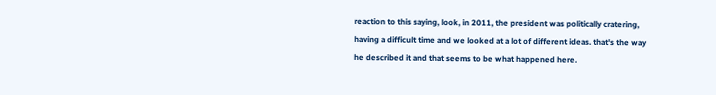reaction to this saying, look, in 2011, the president was politically cratering, having a difficult time and we looked at a lot of different ideas. that's the way he described it and that seems to be what happened here.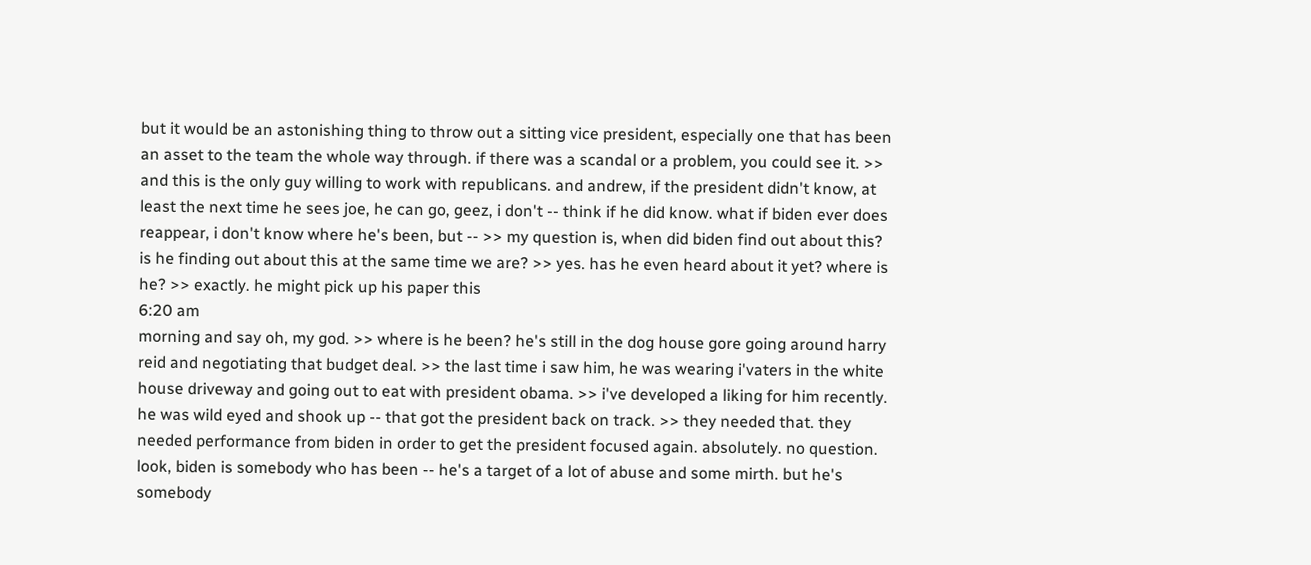but it would be an astonishing thing to throw out a sitting vice president, especially one that has been an asset to the team the whole way through. if there was a scandal or a problem, you could see it. >> and this is the only guy willing to work with republicans. and andrew, if the president didn't know, at least the next time he sees joe, he can go, geez, i don't -- think if he did know. what if biden ever does reappear, i don't know where he's been, but -- >> my question is, when did biden find out about this? is he finding out about this at the same time we are? >> yes. has he even heard about it yet? where is he? >> exactly. he might pick up his paper this
6:20 am
morning and say oh, my god. >> where is he been? he's still in the dog house gore going around harry reid and negotiating that budget deal. >> the last time i saw him, he was wearing i'vaters in the white house driveway and going out to eat with president obama. >> i've developed a liking for him recently. he was wild eyed and shook up -- that got the president back on track. >> they needed that. they needed performance from biden in order to get the president focused again. absolutely. no question. look, biden is somebody who has been -- he's a target of a lot of abuse and some mirth. but he's somebody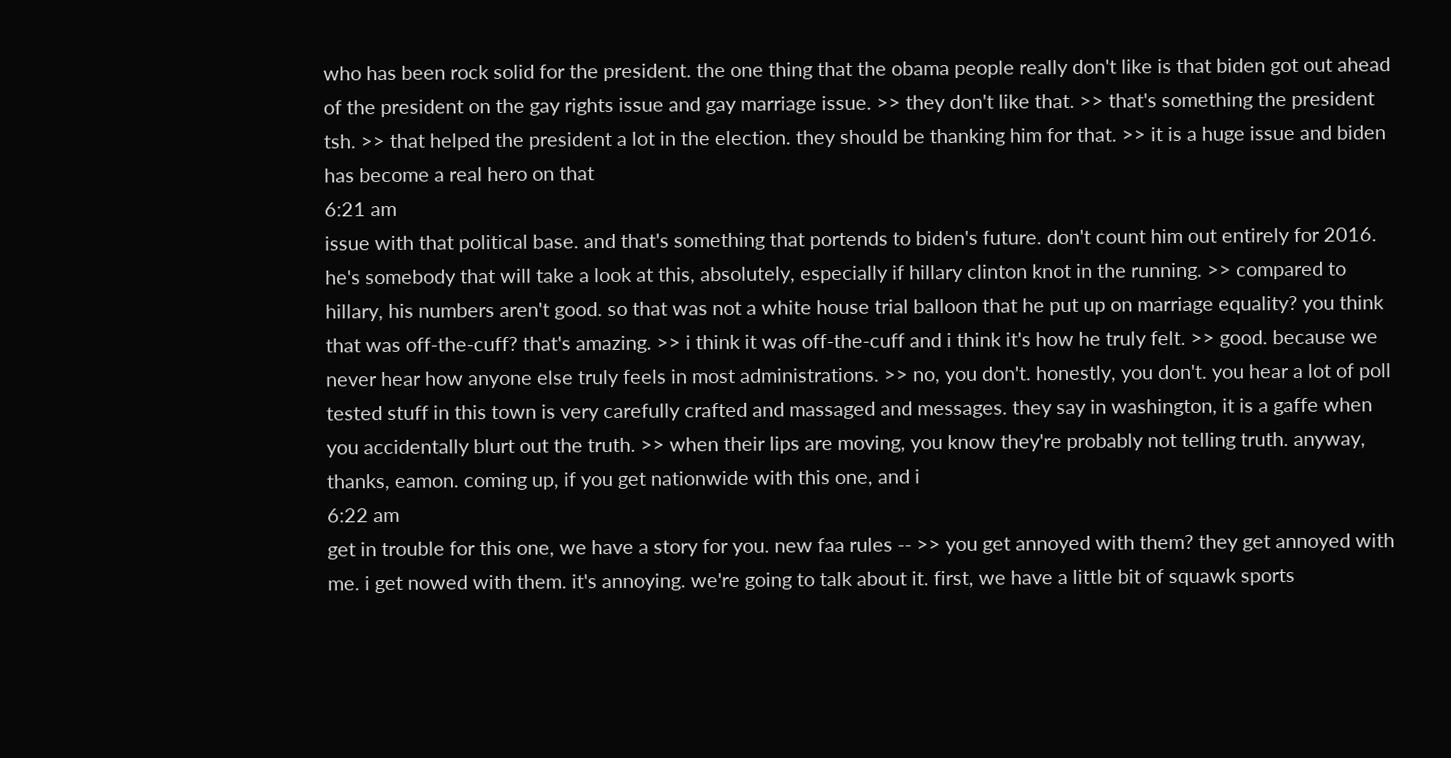who has been rock solid for the president. the one thing that the obama people really don't like is that biden got out ahead of the president on the gay rights issue and gay marriage issue. >> they don't like that. >> that's something the president tsh. >> that helped the president a lot in the election. they should be thanking him for that. >> it is a huge issue and biden has become a real hero on that
6:21 am
issue with that political base. and that's something that portends to biden's future. don't count him out entirely for 2016. he's somebody that will take a look at this, absolutely, especially if hillary clinton knot in the running. >> compared to hillary, his numbers aren't good. so that was not a white house trial balloon that he put up on marriage equality? you think that was off-the-cuff? that's amazing. >> i think it was off-the-cuff and i think it's how he truly felt. >> good. because we never hear how anyone else truly feels in most administrations. >> no, you don't. honestly, you don't. you hear a lot of poll tested stuff in this town is very carefully crafted and massaged and messages. they say in washington, it is a gaffe when you accidentally blurt out the truth. >> when their lips are moving, you know they're probably not telling truth. anyway, thanks, eamon. coming up, if you get nationwide with this one, and i
6:22 am
get in trouble for this one, we have a story for you. new faa rules -- >> you get annoyed with them? they get annoyed with me. i get nowed with them. it's annoying. we're going to talk about it. first, we have a little bit of squawk sports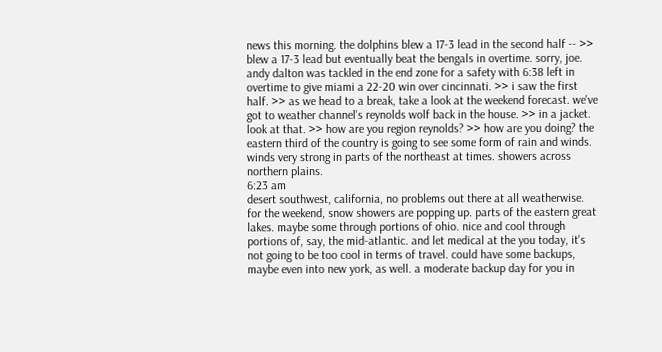news this morning. the dolphins blew a 17-3 lead in the second half -- >> blew a 17-3 lead but eventually beat the bengals in overtime. sorry, joe. andy dalton was tackled in the end zone for a safety with 6:38 left in overtime to give miami a 22-20 win over cincinnati. >> i saw the first half. >> as we head to a break, take a look at the weekend forecast. we've got to weather channel's reynolds wolf back in the house. >> in a jacket. look at that. >> how are you region reynolds? >> how are you doing? the eastern third of the country is going to see some form of rain and winds. winds very strong in parts of the northeast at times. showers across northern plains.
6:23 am
desert southwest, california, no problems out there at all weatherwise. for the weekend, snow showers are popping up. parts of the eastern great lakes. maybe some through portions of ohio. nice and cool through portions of, say, the mid-atlantic. and let medical at the you today, it's not going to be too cool in terms of travel. could have some backups, maybe even into new york, as well. a moderate backup day for you in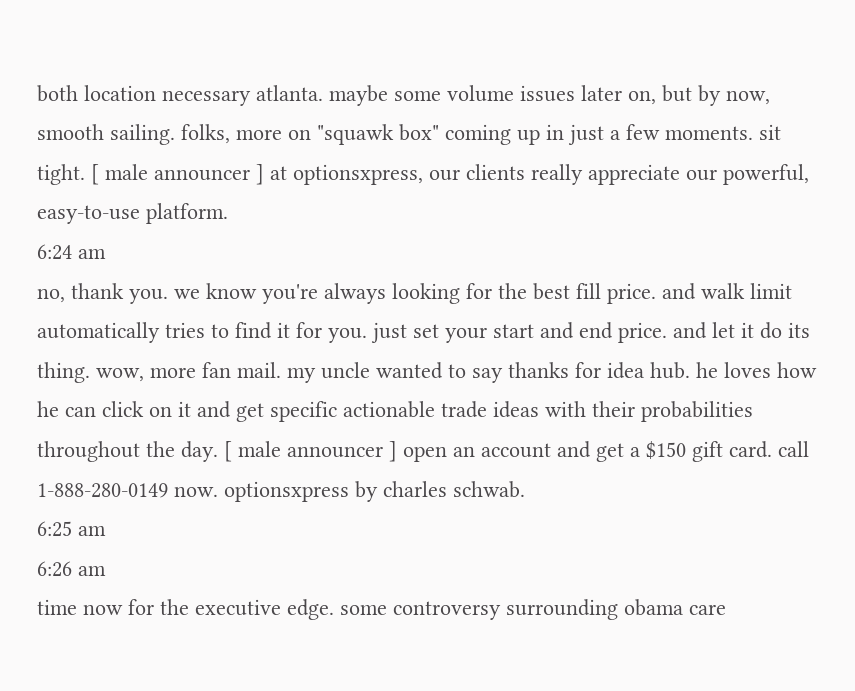both location necessary atlanta. maybe some volume issues later on, but by now, smooth sailing. folks, more on "squawk box" coming up in just a few moments. sit tight. [ male announcer ] at optionsxpress, our clients really appreciate our powerful, easy-to-use platform.
6:24 am
no, thank you. we know you're always looking for the best fill price. and walk limit automatically tries to find it for you. just set your start and end price. and let it do its thing. wow, more fan mail. my uncle wanted to say thanks for idea hub. he loves how he can click on it and get specific actionable trade ideas with their probabilities throughout the day. [ male announcer ] open an account and get a $150 gift card. call 1-888-280-0149 now. optionsxpress by charles schwab.
6:25 am
6:26 am
time now for the executive edge. some controversy surrounding obama care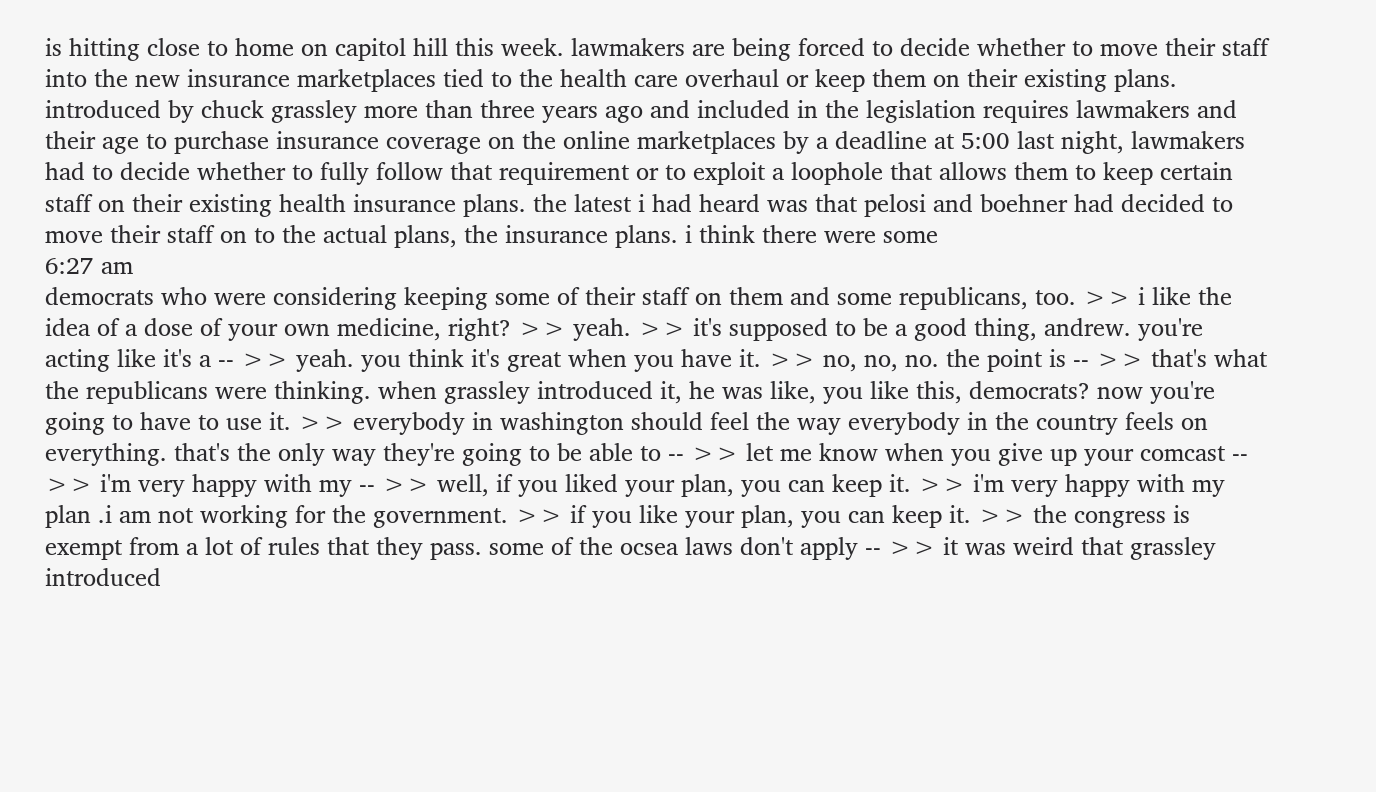is hitting close to home on capitol hill this week. lawmakers are being forced to decide whether to move their staff into the new insurance marketplaces tied to the health care overhaul or keep them on their existing plans. introduced by chuck grassley more than three years ago and included in the legislation requires lawmakers and their age to purchase insurance coverage on the online marketplaces by a deadline at 5:00 last night, lawmakers had to decide whether to fully follow that requirement or to exploit a loophole that allows them to keep certain staff on their existing health insurance plans. the latest i had heard was that pelosi and boehner had decided to move their staff on to the actual plans, the insurance plans. i think there were some
6:27 am
democrats who were considering keeping some of their staff on them and some republicans, too. >> i like the idea of a dose of your own medicine, right? >> yeah. >> it's supposed to be a good thing, andrew. you're acting like it's a -- >> yeah. you think it's great when you have it. >> no, no, no. the point is -- >> that's what the republicans were thinking. when grassley introduced it, he was like, you like this, democrats? now you're going to have to use it. >> everybody in washington should feel the way everybody in the country feels on everything. that's the only way they're going to be able to -- >> let me know when you give up your comcast -- >> i'm very happy with my -- >> well, if you liked your plan, you can keep it. >> i'm very happy with my plan .i am not working for the government. >> if you like your plan, you can keep it. >> the congress is exempt from a lot of rules that they pass. some of the ocsea laws don't apply -- >> it was weird that grassley introduced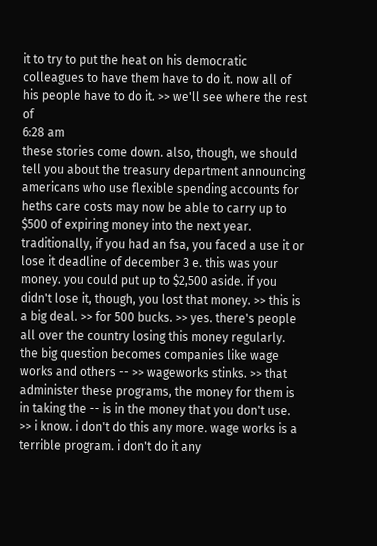it to try to put the heat on his democratic colleagues to have them have to do it. now all of his people have to do it. >> we'll see where the rest of
6:28 am
these stories come down. also, though, we should tell you about the treasury department announcing americans who use flexible spending accounts for heths care costs may now be able to carry up to $500 of expiring money into the next year. traditionally, if you had an fsa, you faced a use it or lose it deadline of december 3 e. this was your money. you could put up to $2,500 aside. if you didn't lose it, though, you lost that money. >> this is a big deal. >> for 500 bucks. >> yes. there's people all over the country losing this money regularly. the big question becomes companies like wage works and others -- >> wageworks stinks. >> that administer these programs, the money for them is in taking the -- is in the money that you don't use. >> i know. i don't do this any more. wage works is a terrible program. i don't do it any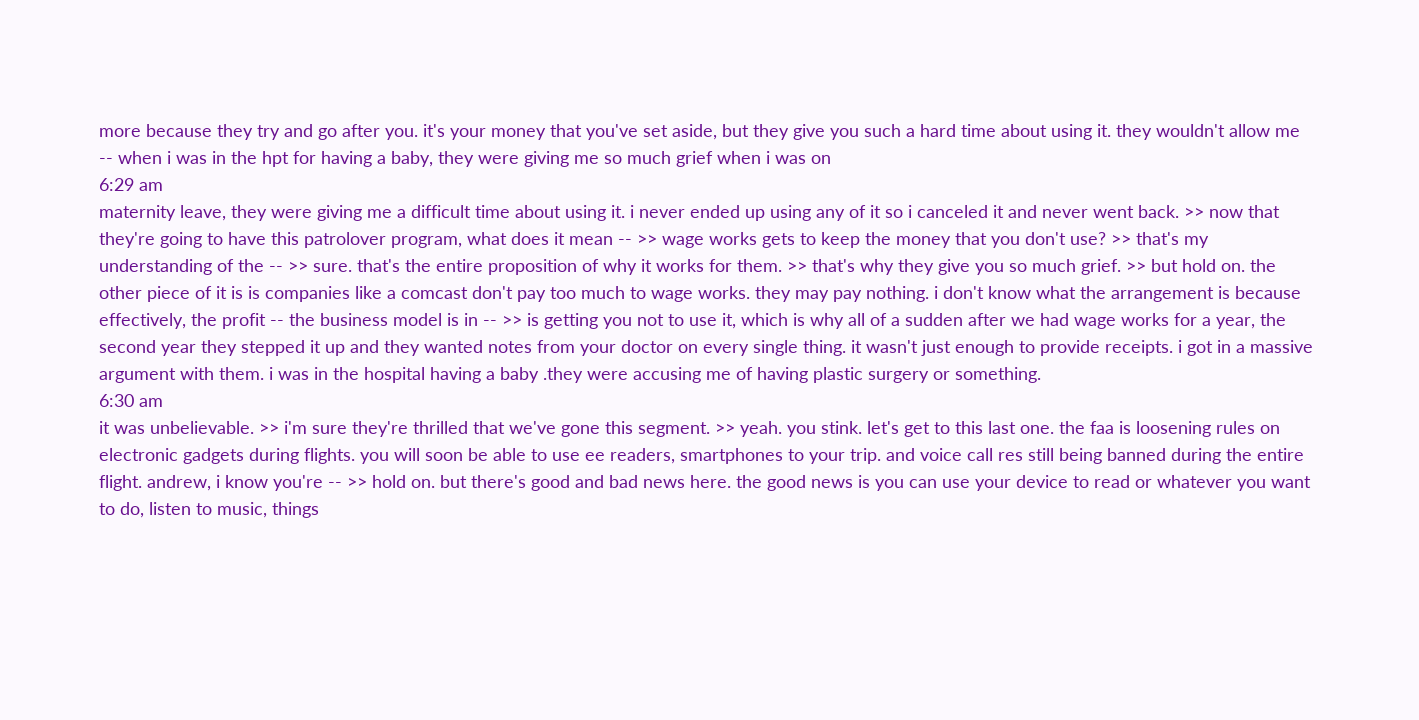more because they try and go after you. it's your money that you've set aside, but they give you such a hard time about using it. they wouldn't allow me -- when i was in the hpt for having a baby, they were giving me so much grief when i was on
6:29 am
maternity leave, they were giving me a difficult time about using it. i never ended up using any of it so i canceled it and never went back. >> now that they're going to have this patrolover program, what does it mean -- >> wage works gets to keep the money that you don't use? >> that's my understanding of the -- >> sure. that's the entire proposition of why it works for them. >> that's why they give you so much grief. >> but hold on. the other piece of it is is companies like a comcast don't pay too much to wage works. they may pay nothing. i don't know what the arrangement is because effectively, the profit -- the business model is in -- >> is getting you not to use it, which is why all of a sudden after we had wage works for a year, the second year they stepped it up and they wanted notes from your doctor on every single thing. it wasn't just enough to provide receipts. i got in a massive argument with them. i was in the hospital having a baby .they were accusing me of having plastic surgery or something.
6:30 am
it was unbelievable. >> i'm sure they're thrilled that we've gone this segment. >> yeah. you stink. let's get to this last one. the faa is loosening rules on electronic gadgets during flights. you will soon be able to use ee readers, smartphones to your trip. and voice call res still being banned during the entire flight. andrew, i know you're -- >> hold on. but there's good and bad news here. the good news is you can use your device to read or whatever you want to do, listen to music, things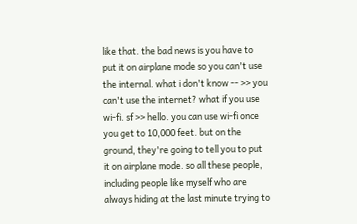like that. the bad news is you have to put it on airplane mode so you can't use the internal. what i don't know -- >> you can't use the internet? what if you use wi-fi. sf >> hello. you can use wi-fi once you get to 10,000 feet. but on the ground, they're going to tell you to put it on airplane mode. so all these people, including people like myself who are always hiding at the last minute trying to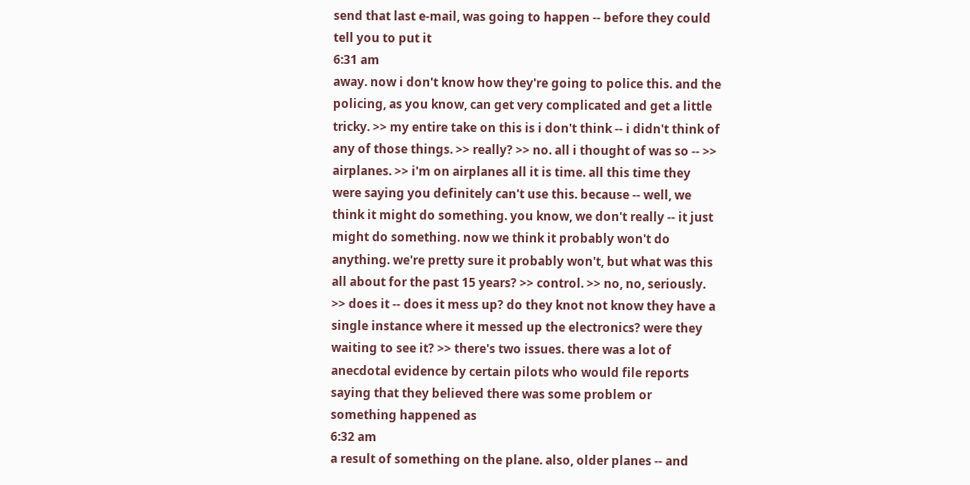send that last e-mail, was going to happen -- before they could tell you to put it
6:31 am
away. now i don't know how they're going to police this. and the policing, as you know, can get very complicated and get a little tricky. >> my entire take on this is i don't think -- i didn't think of any of those things. >> really? >> no. all i thought of was so -- >> airplanes. >> i'm on airplanes all it is time. all this time they were saying you definitely can't use this. because -- well, we think it might do something. you know, we don't really -- it just might do something. now we think it probably won't do anything. we're pretty sure it probably won't, but what was this all about for the past 15 years? >> control. >> no, no, seriously. >> does it -- does it mess up? do they knot not know they have a single instance where it messed up the electronics? were they waiting to see it? >> there's two issues. there was a lot of anecdotal evidence by certain pilots who would file reports saying that they believed there was some problem or something happened as
6:32 am
a result of something on the plane. also, older planes -- and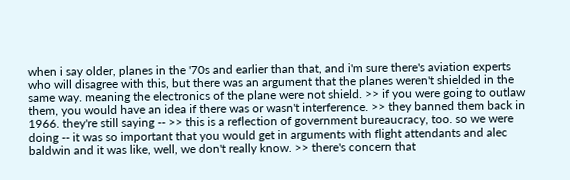when i say older, planes in the '70s and earlier than that, and i'm sure there's aviation experts who will disagree with this, but there was an argument that the planes weren't shielded in the same way. meaning the electronics of the plane were not shield. >> if you were going to outlaw them, you would have an idea if there was or wasn't interference. >> they banned them back in 1966. they're still saying -- >> this is a reflection of government bureaucracy, too. so we were doing -- it was so important that you would get in arguments with flight attendants and alec baldwin and it was like, well, we don't really know. >> there's concern that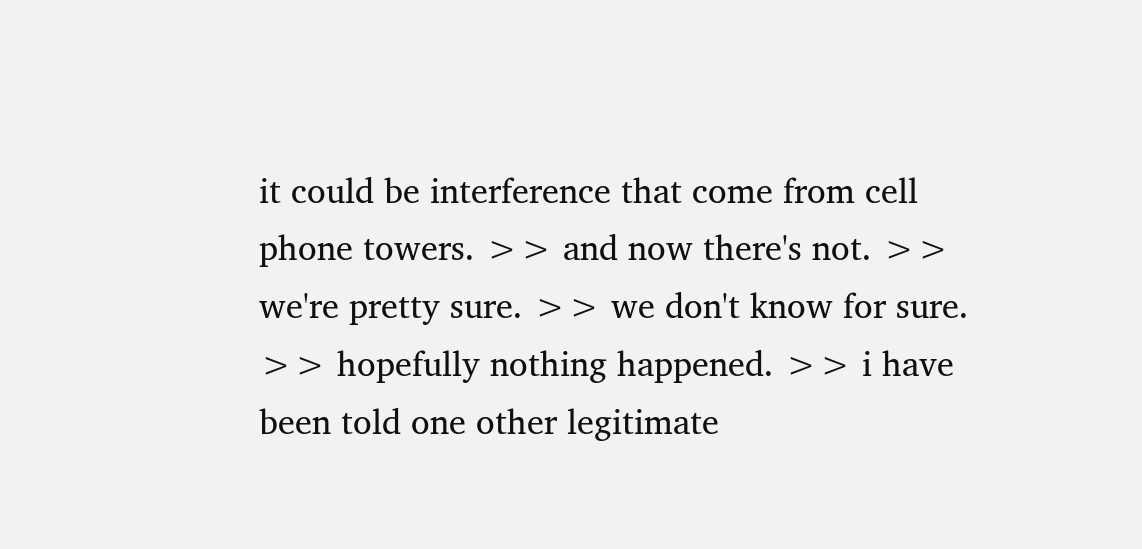it could be interference that come from cell phone towers. >> and now there's not. >> we're pretty sure. >> we don't know for sure. >> hopefully nothing happened. >> i have been told one other legitimate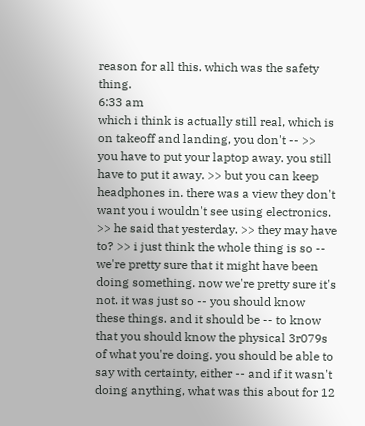reason for all this. which was the safety thing.
6:33 am
which i think is actually still real, which is on takeoff and landing, you don't -- >> you have to put your laptop away. you still have to put it away. >> but you can keep headphones in. there was a view they don't want you i wouldn't see using electronics. >> he said that yesterday. >> they may have to? >> i just think the whole thing is so -- we're pretty sure that it might have been doing something. now we're pretty sure it's not. it was just so -- you should know these things. and it should be -- to know that you should know the physical 3r079s of what you're doing. you should be able to say with certainty, either -- and if it wasn't doing anything, what was this about for 12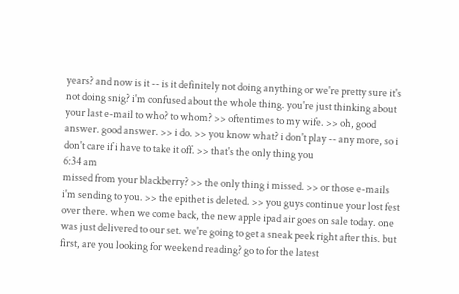years? and now is it -- is it definitely not doing anything or we're pretty sure it's not doing snig? i'm confused about the whole thing. you're just thinking about your last e-mail to who? to whom? >> oftentimes to my wife. >> oh, good answer. good answer. >> i do. >> you know what? i don't play -- any more, so i don't care if i have to take it off. >> that's the only thing you
6:34 am
missed from your blackberry? >> the only thing i missed. >> or those e-mails i'm sending to you. >> the epithet is deleted. >> you guys continue your lost fest over there. when we come back, the new apple ipad air goes on sale today. one was just delivered to our set. we're going to get a sneak peek right after this. but first, are you looking for weekend reading? go to for the latest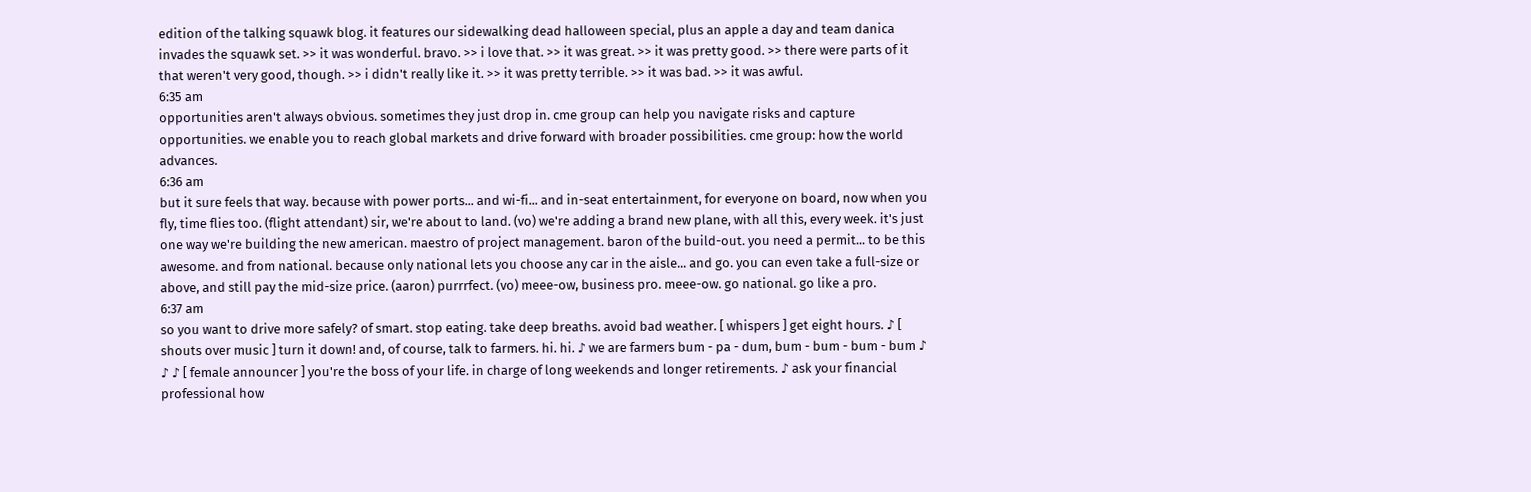edition of the talking squawk blog. it features our sidewalking dead halloween special, plus an apple a day and team danica invades the squawk set. >> it was wonderful. bravo. >> i love that. >> it was great. >> it was pretty good. >> there were parts of it that weren't very good, though. >> i didn't really like it. >> it was pretty terrible. >> it was bad. >> it was awful.
6:35 am
opportunities aren't always obvious. sometimes they just drop in. cme group can help you navigate risks and capture opportunities. we enable you to reach global markets and drive forward with broader possibilities. cme group: how the world advances.
6:36 am
but it sure feels that way. because with power ports... and wi-fi... and in-seat entertainment, for everyone on board, now when you fly, time flies too. (flight attendant) sir, we're about to land. (vo) we're adding a brand new plane, with all this, every week. it's just one way we're building the new american. maestro of project management. baron of the build-out. you need a permit... to be this awesome. and from national. because only national lets you choose any car in the aisle... and go. you can even take a full-size or above, and still pay the mid-size price. (aaron) purrrfect. (vo) meee-ow, business pro. meee-ow. go national. go like a pro.
6:37 am
so you want to drive more safely? of smart. stop eating. take deep breaths. avoid bad weather. [ whispers ] get eight hours. ♪ [ shouts over music ] turn it down! and, of course, talk to farmers. hi. hi. ♪ we are farmers bum - pa - dum, bum - bum - bum - bum ♪ ♪ ♪ [ female announcer ] you're the boss of your life. in charge of long weekends and longer retirements. ♪ ask your financial professional how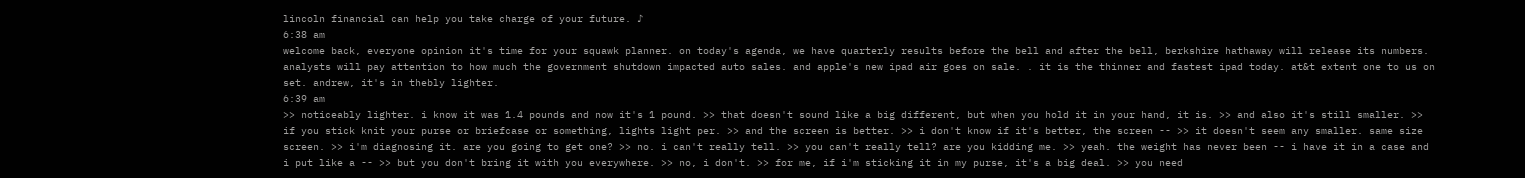lincoln financial can help you take charge of your future. ♪
6:38 am
welcome back, everyone opinion it's time for your squawk planner. on today's agenda, we have quarterly results before the bell and after the bell, berkshire hathaway will release its numbers. analysts will pay attention to how much the government shutdown impacted auto sales. and apple's new ipad air goes on sale. . it is the thinner and fastest ipad today. at&t extent one to us on set. andrew, it's in thebly lighter.
6:39 am
>> noticeably lighter. i know it was 1.4 pounds and now it's 1 pound. >> that doesn't sound like a big different, but when you hold it in your hand, it is. >> and also it's still smaller. >> if you stick knit your purse or briefcase or something, lights light per. >> and the screen is better. >> i don't know if it's better, the screen -- >> it doesn't seem any smaller. same size screen. >> i'm diagnosing it. are you going to get one? >> no. i can't really tell. >> you can't really tell? are you kidding me. >> yeah. the weight has never been -- i have it in a case and i put like a -- >> but you don't bring it with you everywhere. >> no, i don't. >> for me, if i'm sticking it in my purse, it's a big deal. >> you need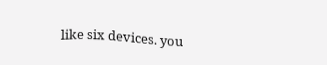like six devices. you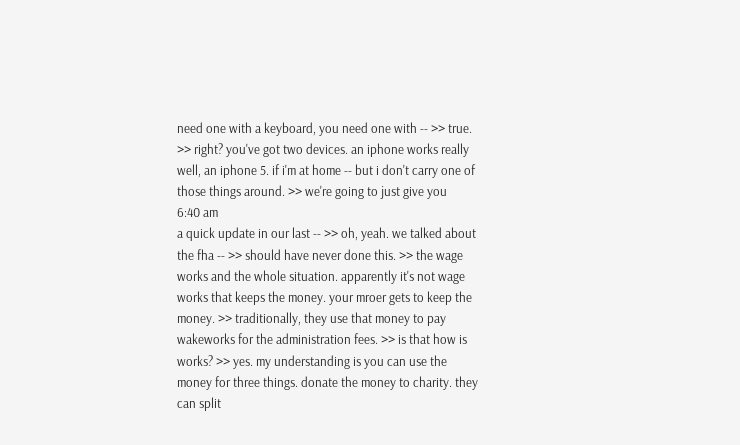need one with a keyboard, you need one with -- >> true. >> right? you've got two devices. an iphone works really well, an iphone 5. if i'm at home -- but i don't carry one of those things around. >> we're going to just give you
6:40 am
a quick update in our last -- >> oh, yeah. we talked about the fha -- >> should have never done this. >> the wage works and the whole situation. apparently it's not wage works that keeps the money. your mroer gets to keep the money. >> traditionally, they use that money to pay wakeworks for the administration fees. >> is that how is works? >> yes. my understanding is you can use the money for three things. donate the money to charity. they can split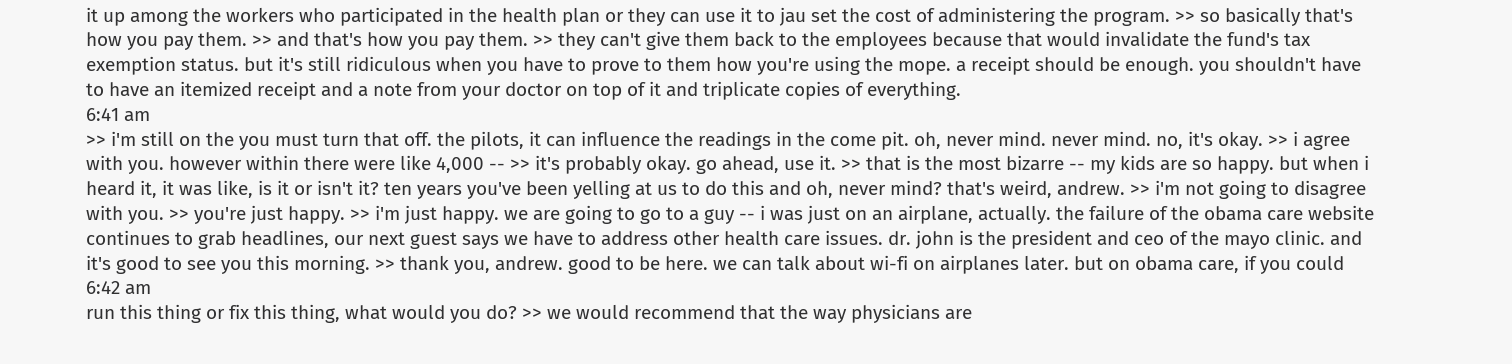it up among the workers who participated in the health plan or they can use it to jau set the cost of administering the program. >> so basically that's how you pay them. >> and that's how you pay them. >> they can't give them back to the employees because that would invalidate the fund's tax exemption status. but it's still ridiculous when you have to prove to them how you're using the mope. a receipt should be enough. you shouldn't have to have an itemized receipt and a note from your doctor on top of it and triplicate copies of everything.
6:41 am
>> i'm still on the you must turn that off. the pilots, it can influence the readings in the come pit. oh, never mind. never mind. no, it's okay. >> i agree with you. however within there were like 4,000 -- >> it's probably okay. go ahead, use it. >> that is the most bizarre -- my kids are so happy. but when i heard it, it was like, is it or isn't it? ten years you've been yelling at us to do this and oh, never mind? that's weird, andrew. >> i'm not going to disagree with you. >> you're just happy. >> i'm just happy. we are going to go to a guy -- i was just on an airplane, actually. the failure of the obama care website continues to grab headlines, our next guest says we have to address other health care issues. dr. john is the president and ceo of the mayo clinic. and it's good to see you this morning. >> thank you, andrew. good to be here. we can talk about wi-fi on airplanes later. but on obama care, if you could
6:42 am
run this thing or fix this thing, what would you do? >> we would recommend that the way physicians are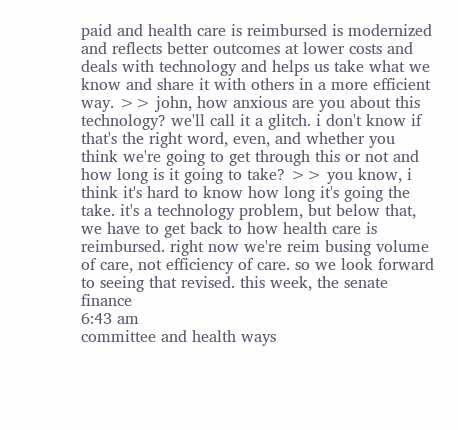paid and health care is reimbursed is modernized and reflects better outcomes at lower costs and deals with technology and helps us take what we know and share it with others in a more efficient way. >> john, how anxious are you about this technology? we'll call it a glitch. i don't know if that's the right word, even, and whether you think we're going to get through this or not and how long is it going to take? >> you know, i think it's hard to know how long it's going the take. it's a technology problem, but below that, we have to get back to how health care is reimbursed. right now we're reim busing volume of care, not efficiency of care. so we look forward to seeing that revised. this week, the senate finance
6:43 am
committee and health ways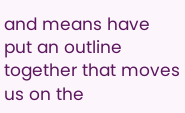and means have put an outline together that moves us on the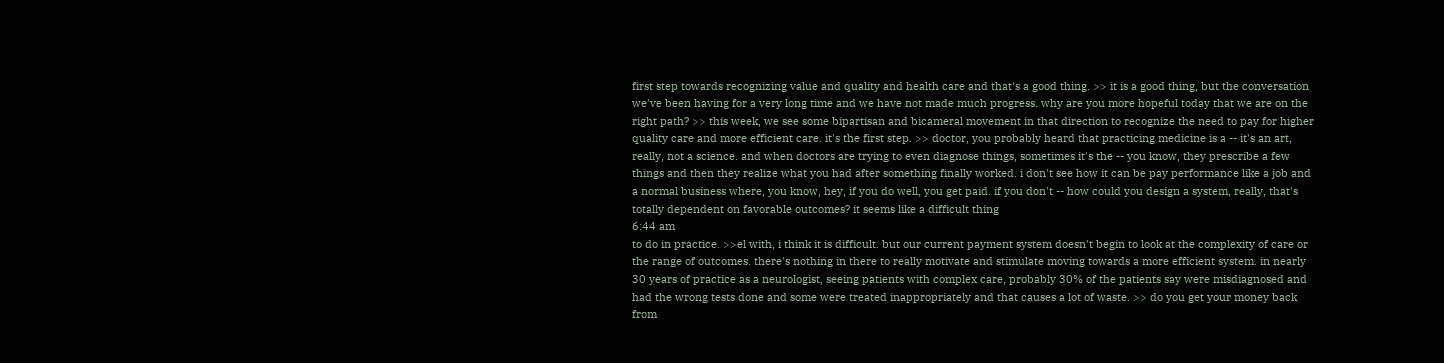first step towards recognizing value and quality and health care and that's a good thing. >> it is a good thing, but the conversation we've been having for a very long time and we have not made much progress. why are you more hopeful today that we are on the right path? >> this week, we see some bipartisan and bicameral movement in that direction to recognize the need to pay for higher quality care and more efficient care. it's the first step. >> doctor, you probably heard that practicing medicine is a -- it's an art, really, not a science. and when doctors are trying to even diagnose things, sometimes it's the -- you know, they prescribe a few things and then they realize what you had after something finally worked. i don't see how it can be pay performance like a job and a normal business where, you know, hey, if you do well, you get paid. if you don't -- how could you design a system, really, that's totally dependent on favorable outcomes? it seems like a difficult thing
6:44 am
to do in practice. >>el with, i think it is difficult. but our current payment system doesn't begin to look at the complexity of care or the range of outcomes. there's nothing in there to really motivate and stimulate moving towards a more efficient system. in nearly 30 years of practice as a neurologist, seeing patients with complex care, probably 30% of the patients say were misdiagnosed and had the wrong tests done and some were treated inappropriately and that causes a lot of waste. >> do you get your money back from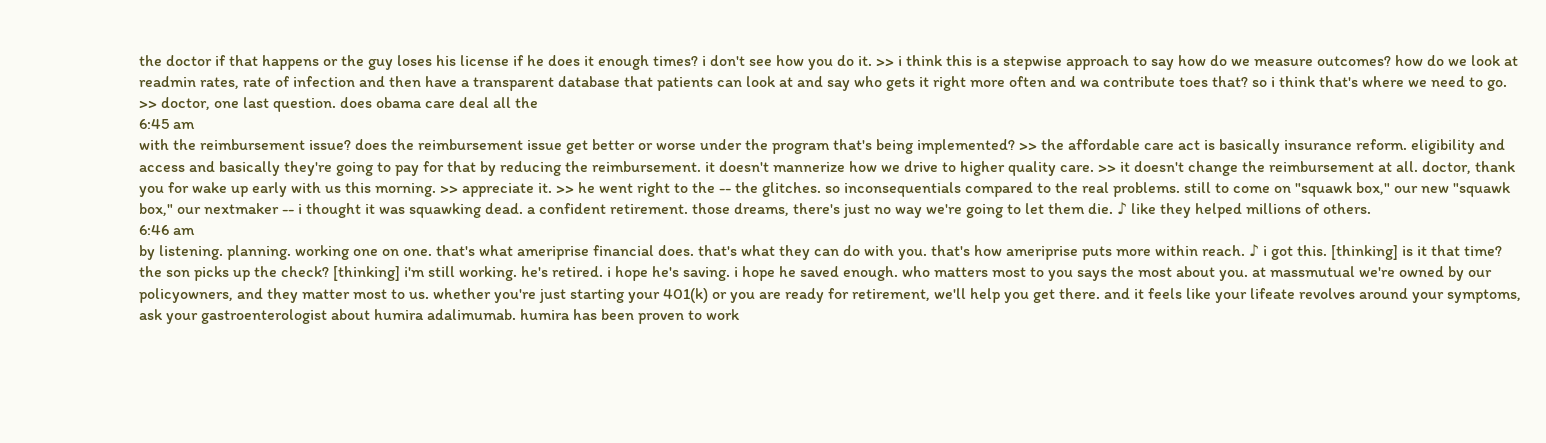the doctor if that happens or the guy loses his license if he does it enough times? i don't see how you do it. >> i think this is a stepwise approach to say how do we measure outcomes? how do we look at readmin rates, rate of infection and then have a transparent database that patients can look at and say who gets it right more often and wa contribute toes that? so i think that's where we need to go. >> doctor, one last question. does obama care deal all the
6:45 am
with the reimbursement issue? does the reimbursement issue get better or worse under the program that's being implemented? >> the affordable care act is basically insurance reform. eligibility and access and basically they're going to pay for that by reducing the reimbursement. it doesn't mannerize how we drive to higher quality care. >> it doesn't change the reimbursement at all. doctor, thank you for wake up early with us this morning. >> appreciate it. >> he went right to the -- the glitches. so inconsequentials compared to the real problems. still to come on "squawk box," our new "squawk box," our nextmaker -- i thought it was squawking dead. a confident retirement. those dreams, there's just no way we're going to let them die. ♪ like they helped millions of others.
6:46 am
by listening. planning. working one on one. that's what ameriprise financial does. that's what they can do with you. that's how ameriprise puts more within reach. ♪ i got this. [thinking] is it that time? the son picks up the check? [thinking] i'm still working. he's retired. i hope he's saving. i hope he saved enough. who matters most to you says the most about you. at massmutual we're owned by our policyowners, and they matter most to us. whether you're just starting your 401(k) or you are ready for retirement, we'll help you get there. and it feels like your lifeate revolves around your symptoms, ask your gastroenterologist about humira adalimumab. humira has been proven to work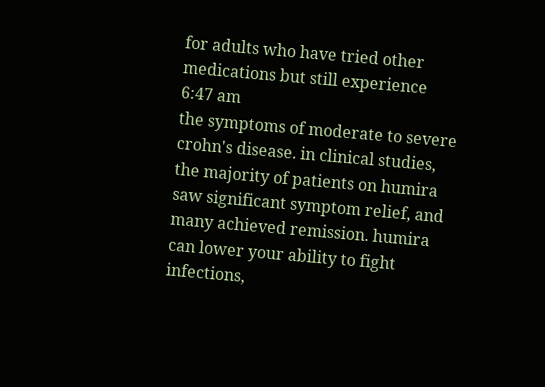for adults who have tried other medications but still experience
6:47 am
the symptoms of moderate to severe crohn's disease. in clinical studies, the majority of patients on humira saw significant symptom relief, and many achieved remission. humira can lower your ability to fight infections,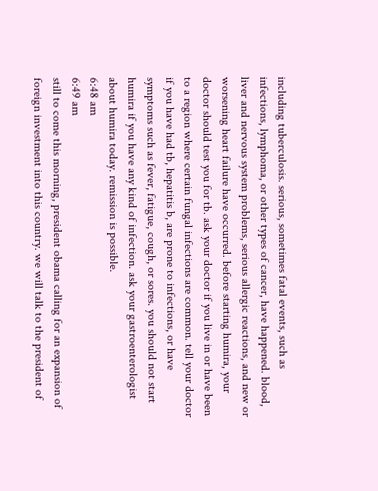including tuberculosis. serious, sometimes fatal events, such as infections, lymphoma, or other types of cancer, have happened. blood, liver and nervous system problems, serious allergic reactions, and new or worsening heart failure have occurred. before starting humira, your doctor should test you for tb. ask your doctor if you live in or have been to a region where certain fungal infections are common. tell your doctor if you have had tb, hepatitis b, are prone to infections, or have symptoms such as fever, fatigue, cough, or sores. you should not start humira if you have any kind of infection. ask your gastroenterologist about humira today. remission is possible.
6:48 am
6:49 am
still to come this morning, president obama calling for an expansion of foreign investment into this country. we will talk to the president of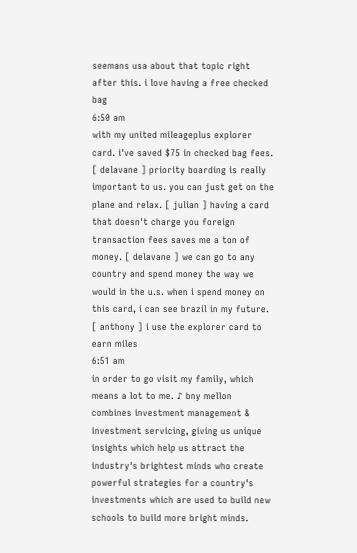seemans usa about that topic right after this. i love having a free checked bag
6:50 am
with my united mileageplus explorer card. i've saved $75 in checked bag fees. [ delavane ] priority boarding is really important to us. you can just get on the plane and relax. [ julian ] having a card that doesn't charge you foreign transaction fees saves me a ton of money. [ delavane ] we can go to any country and spend money the way we would in the u.s. when i spend money on this card, i can see brazil in my future. [ anthony ] i use the explorer card to earn miles
6:51 am
in order to go visit my family, which means a lot to me. ♪ bny mellon combines investment management & investment servicing, giving us unique insights which help us attract the industry's brightest minds who create powerful strategies for a country's investments which are used to build new schools to build more bright minds.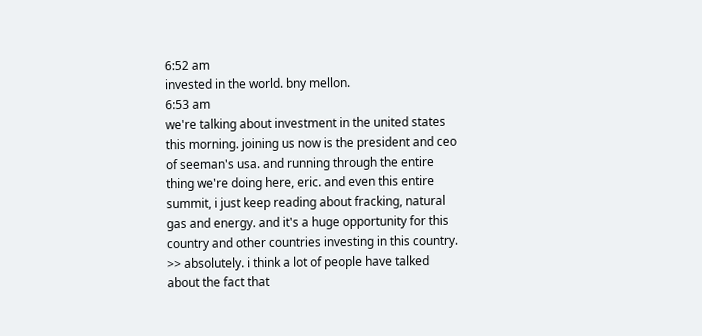6:52 am
invested in the world. bny mellon.
6:53 am
we're talking about investment in the united states this morning. joining us now is the president and ceo of seeman's usa. and running through the entire thing we're doing here, eric. and even this entire summit, i just keep reading about fracking, natural gas and energy. and it's a huge opportunity for this country and other countries investing in this country. >> absolutely. i think a lot of people have talked about the fact that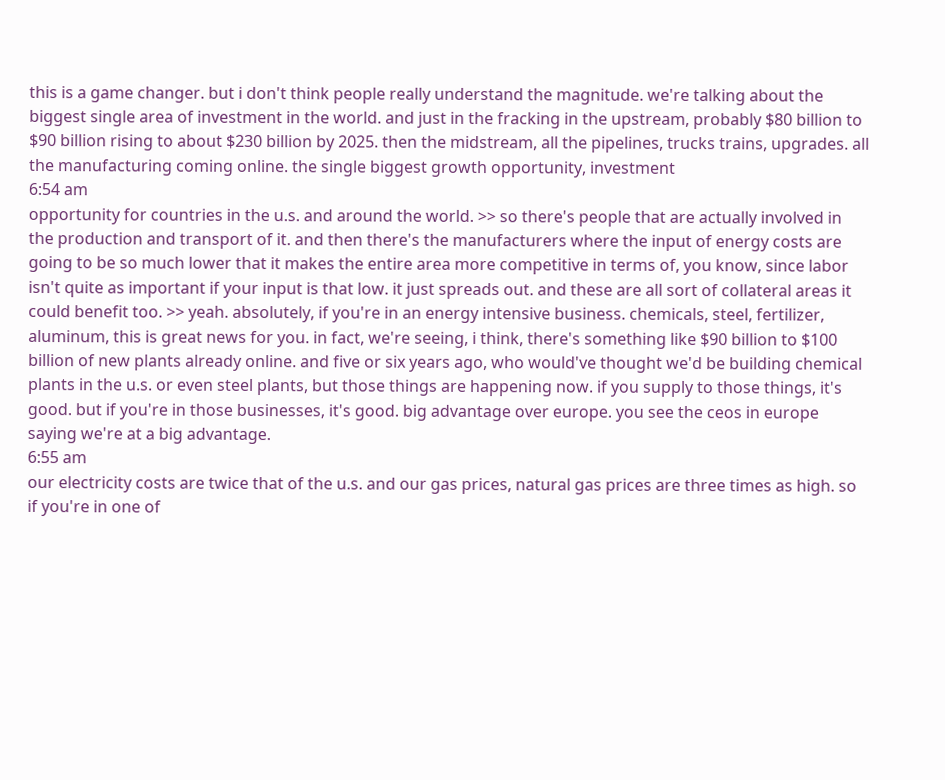this is a game changer. but i don't think people really understand the magnitude. we're talking about the biggest single area of investment in the world. and just in the fracking in the upstream, probably $80 billion to $90 billion rising to about $230 billion by 2025. then the midstream, all the pipelines, trucks trains, upgrades. all the manufacturing coming online. the single biggest growth opportunity, investment
6:54 am
opportunity for countries in the u.s. and around the world. >> so there's people that are actually involved in the production and transport of it. and then there's the manufacturers where the input of energy costs are going to be so much lower that it makes the entire area more competitive in terms of, you know, since labor isn't quite as important if your input is that low. it just spreads out. and these are all sort of collateral areas it could benefit too. >> yeah. absolutely, if you're in an energy intensive business. chemicals, steel, fertilizer, aluminum, this is great news for you. in fact, we're seeing, i think, there's something like $90 billion to $100 billion of new plants already online. and five or six years ago, who would've thought we'd be building chemical plants in the u.s. or even steel plants, but those things are happening now. if you supply to those things, it's good. but if you're in those businesses, it's good. big advantage over europe. you see the ceos in europe saying we're at a big advantage.
6:55 am
our electricity costs are twice that of the u.s. and our gas prices, natural gas prices are three times as high. so if you're in one of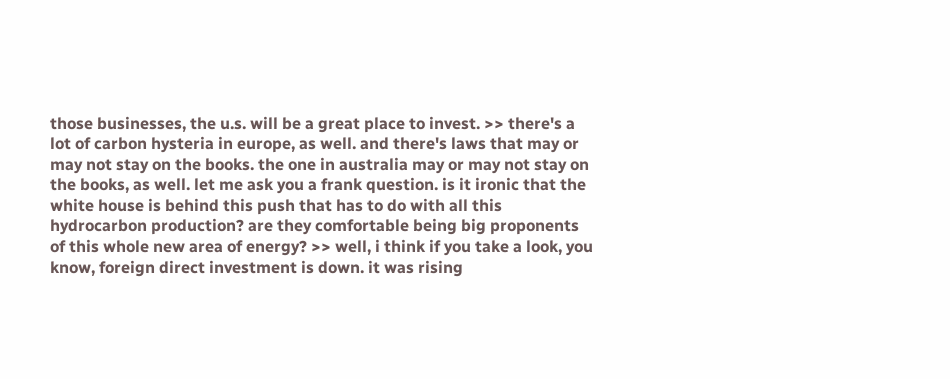those businesses, the u.s. will be a great place to invest. >> there's a lot of carbon hysteria in europe, as well. and there's laws that may or may not stay on the books. the one in australia may or may not stay on the books, as well. let me ask you a frank question. is it ironic that the white house is behind this push that has to do with all this hydrocarbon production? are they comfortable being big proponents of this whole new area of energy? >> well, i think if you take a look, you know, foreign direct investment is down. it was rising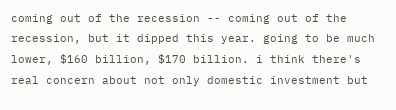coming out of the recession -- coming out of the recession, but it dipped this year. going to be much lower, $160 billion, $170 billion. i think there's real concern about not only domestic investment but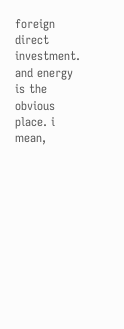foreign direct investment. and energy is the obvious place. i mean,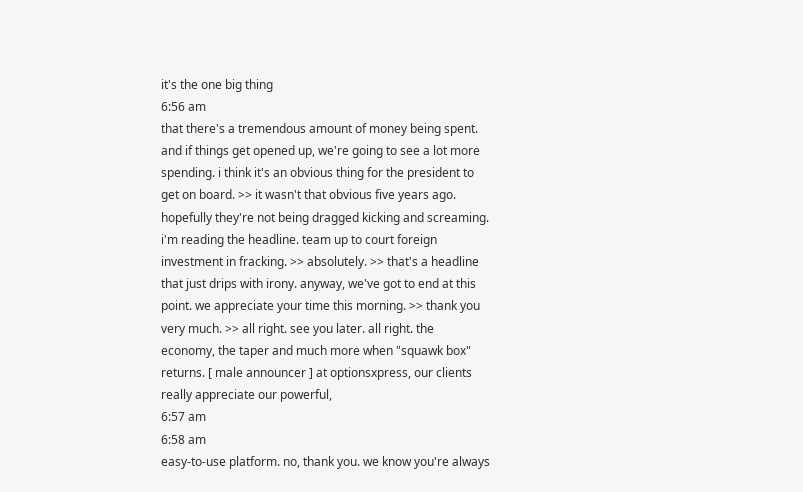it's the one big thing
6:56 am
that there's a tremendous amount of money being spent. and if things get opened up, we're going to see a lot more spending. i think it's an obvious thing for the president to get on board. >> it wasn't that obvious five years ago. hopefully they're not being dragged kicking and screaming. i'm reading the headline. team up to court foreign investment in fracking. >> absolutely. >> that's a headline that just drips with irony. anyway, we've got to end at this point. we appreciate your time this morning. >> thank you very much. >> all right. see you later. all right. the economy, the taper and much more when "squawk box" returns. [ male announcer ] at optionsxpress, our clients really appreciate our powerful,
6:57 am
6:58 am
easy-to-use platform. no, thank you. we know you're always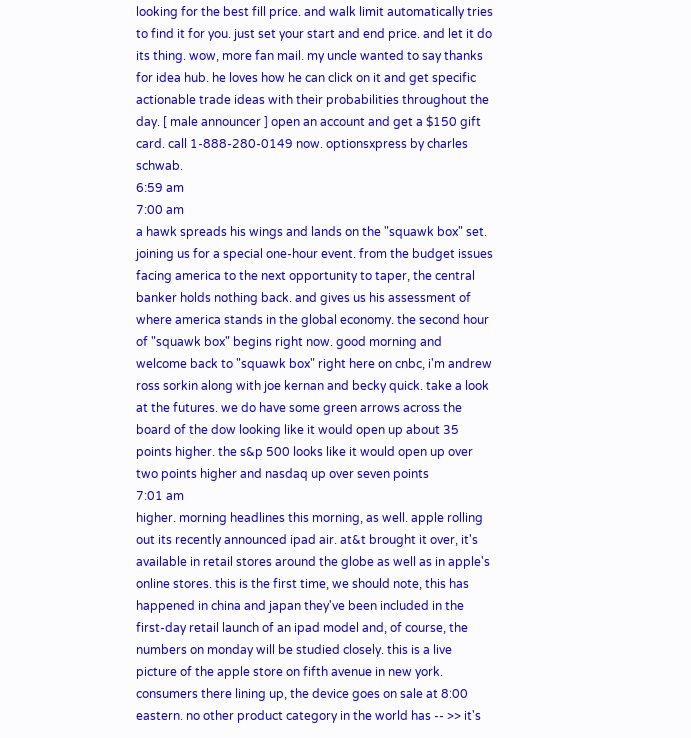looking for the best fill price. and walk limit automatically tries to find it for you. just set your start and end price. and let it do its thing. wow, more fan mail. my uncle wanted to say thanks for idea hub. he loves how he can click on it and get specific actionable trade ideas with their probabilities throughout the day. [ male announcer ] open an account and get a $150 gift card. call 1-888-280-0149 now. optionsxpress by charles schwab.
6:59 am
7:00 am
a hawk spreads his wings and lands on the "squawk box" set. joining us for a special one-hour event. from the budget issues facing america to the next opportunity to taper, the central banker holds nothing back. and gives us his assessment of where america stands in the global economy. the second hour of "squawk box" begins right now. good morning and welcome back to "squawk box" right here on cnbc, i'm andrew ross sorkin along with joe kernan and becky quick. take a look at the futures. we do have some green arrows across the board of the dow looking like it would open up about 35 points higher. the s&p 500 looks like it would open up over two points higher and nasdaq up over seven points
7:01 am
higher. morning headlines this morning, as well. apple rolling out its recently announced ipad air. at&t brought it over, it's available in retail stores around the globe as well as in apple's online stores. this is the first time, we should note, this has happened in china and japan they've been included in the first-day retail launch of an ipad model and, of course, the numbers on monday will be studied closely. this is a live picture of the apple store on fifth avenue in new york. consumers there lining up, the device goes on sale at 8:00 eastern. no other product category in the world has -- >> it's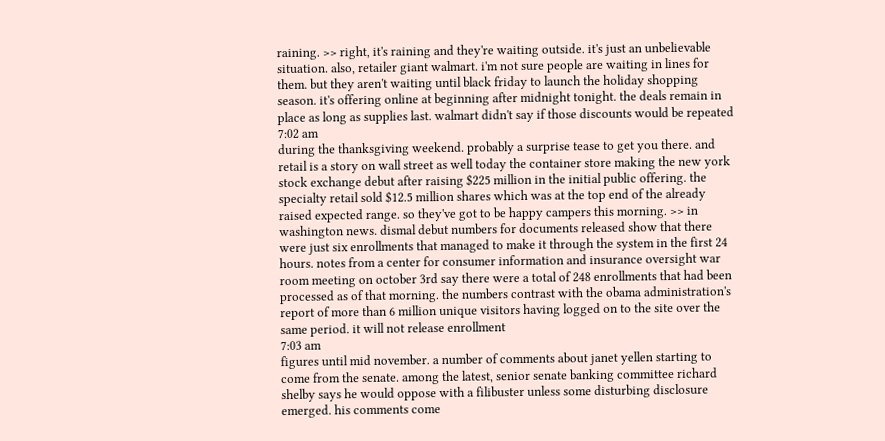raining. >> right, it's raining and they're waiting outside. it's just an unbelievable situation. also, retailer giant walmart. i'm not sure people are waiting in lines for them. but they aren't waiting until black friday to launch the holiday shopping season. it's offering online at beginning after midnight tonight. the deals remain in place as long as supplies last. walmart didn't say if those discounts would be repeated
7:02 am
during the thanksgiving weekend. probably a surprise tease to get you there. and retail is a story on wall street as well today the container store making the new york stock exchange debut after raising $225 million in the initial public offering. the specialty retail sold $12.5 million shares which was at the top end of the already raised expected range. so they've got to be happy campers this morning. >> in washington news. dismal debut numbers for documents released show that there were just six enrollments that managed to make it through the system in the first 24 hours. notes from a center for consumer information and insurance oversight war room meeting on october 3rd say there were a total of 248 enrollments that had been processed as of that morning. the numbers contrast with the obama administration's report of more than 6 million unique visitors having logged on to the site over the same period. it will not release enrollment
7:03 am
figures until mid november. a number of comments about janet yellen starting to come from the senate. among the latest, senior senate banking committee richard shelby says he would oppose with a filibuster unless some disturbing disclosure emerged. his comments come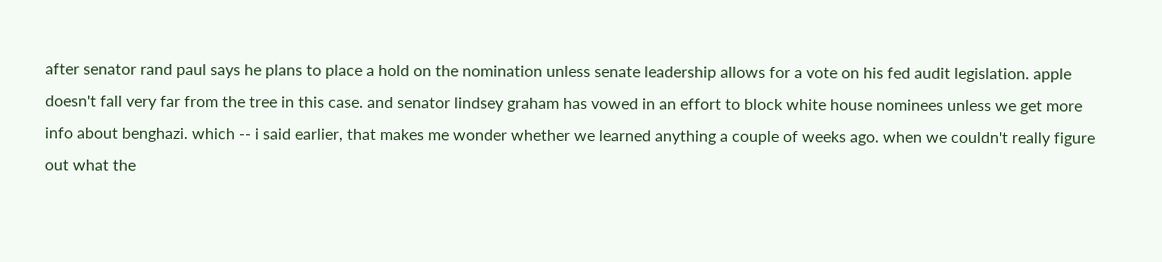after senator rand paul says he plans to place a hold on the nomination unless senate leadership allows for a vote on his fed audit legislation. apple doesn't fall very far from the tree in this case. and senator lindsey graham has vowed in an effort to block white house nominees unless we get more info about benghazi. which -- i said earlier, that makes me wonder whether we learned anything a couple of weeks ago. when we couldn't really figure out what the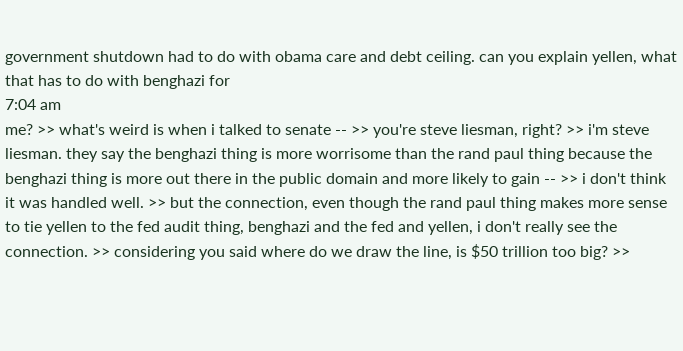government shutdown had to do with obama care and debt ceiling. can you explain yellen, what that has to do with benghazi for
7:04 am
me? >> what's weird is when i talked to senate -- >> you're steve liesman, right? >> i'm steve liesman. they say the benghazi thing is more worrisome than the rand paul thing because the benghazi thing is more out there in the public domain and more likely to gain -- >> i don't think it was handled well. >> but the connection, even though the rand paul thing makes more sense to tie yellen to the fed audit thing, benghazi and the fed and yellen, i don't really see the connection. >> considering you said where do we draw the line, is $50 trillion too big? >>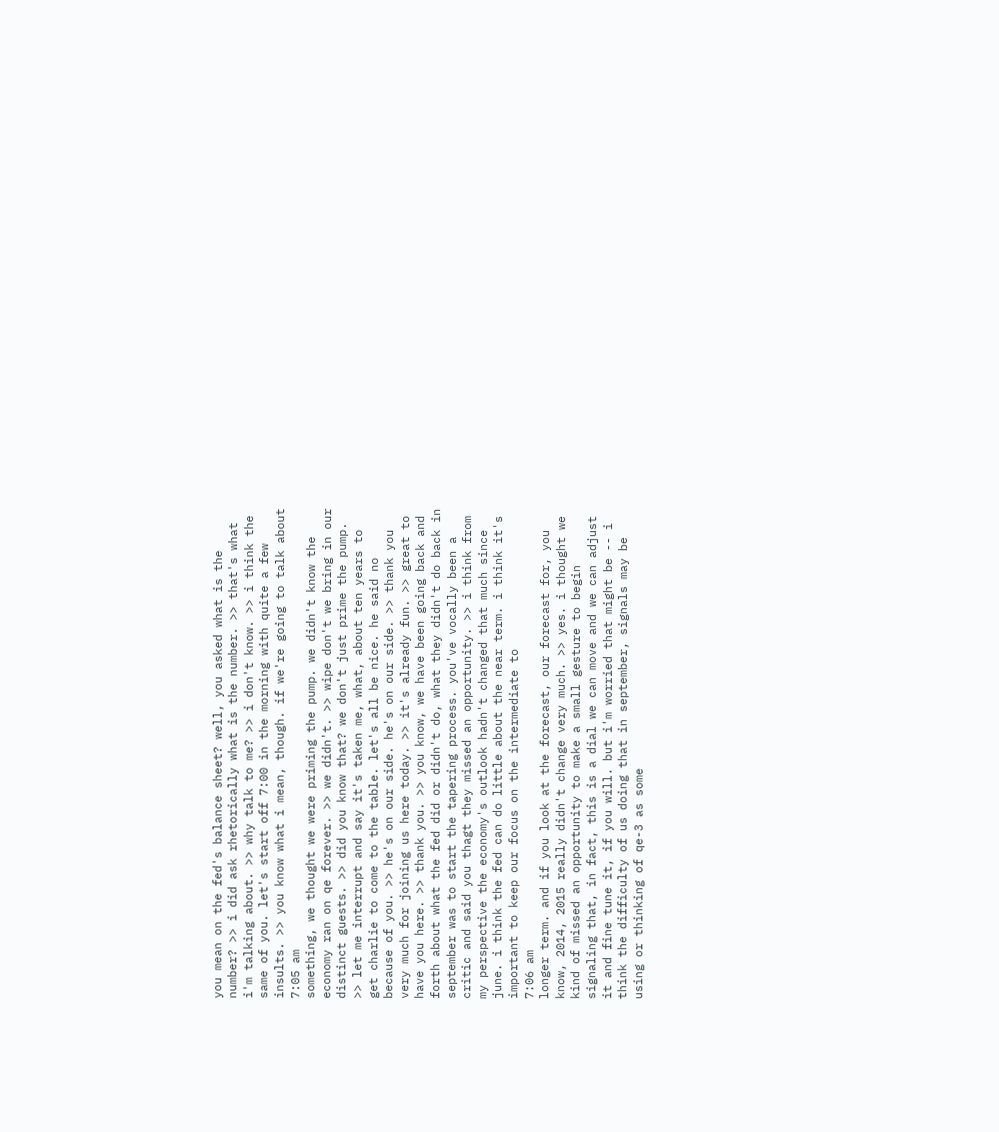you mean on the fed's balance sheet? well, you asked what is the number? >> i did ask rhetorically what is the number. >> that's what i'm talking about. >> why talk to me? >> i don't know. >> i think the same of you. let's start off 7:00 in the morning with quite a few insults. >> you know what i mean, though. if we're going to talk about
7:05 am
something, we thought we were priming the pump. we didn't know the economy ran on qe forever. >> we didn't. >> wipe don't we bring in our distinct guests. >> did you know that? we don't just prime the pump. >> let me interrupt and say it's taken me, what, about ten years to get charlie to come to the table. let's all be nice. he said no because of you. >> he's on our side. he's on our side. >> thank you very much for joining us here today. >> it's already fun. >> great to have you here. >> thank you. >> you know, we have been going back and forth about what the fed did or didn't do, what they didn't do back in september was to start the tapering process. you've vocally been a critic and said you thagt they missed an opportunity. >> i think from my perspective the economy's outlook hadn't changed that much since june. i think the fed can do little about the near term. i think it's important to keep our focus on the intermediate to
7:06 am
longer term. and if you look at the forecast, our forecast for, you know, 2014, 2015 really didn't change very much. >> yes. i thought we kind of missed an opportunity to make a small gesture to begin signaling that, in fact, this is a dial we can move and we can adjust it and fine tune it, if you will. but i'm worried that might be -- i think the difficulty of us doing that in september, signals may be using or thinking of qe-3 as some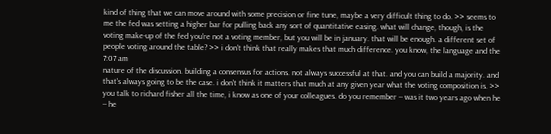kind of thing that we can move around with some precision or fine tune, maybe a very difficult thing to do. >> seems to me the fed was setting a higher bar for pulling back any sort of quantitative easing. what will change, though, is the voting make-up of the fed you're not a voting member, but you will be in january. that will be enough. a different set of people voting around the table? >> i don't think that really makes that much difference. you know, the language and the
7:07 am
nature of the discussion. building a consensus for actions. not always successful at that. and you can build a majority. and that's always going to be the case. i don't think it matters that much at any given year what the voting composition is. >> you talk to richard fisher all the time, i know as one of your colleagues. do you remember -- was it two years ago when he -- he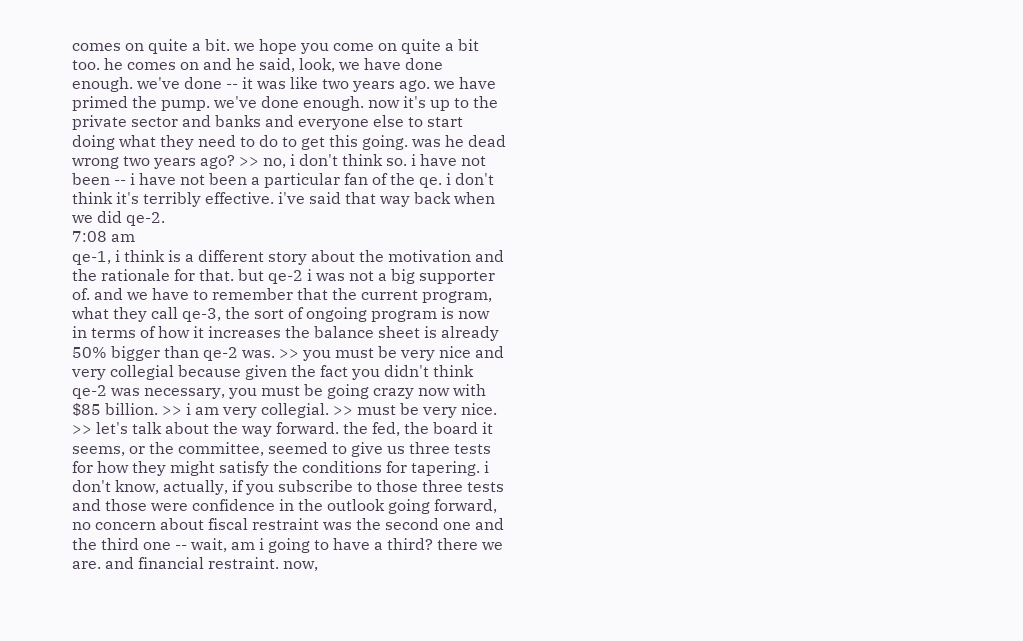comes on quite a bit. we hope you come on quite a bit too. he comes on and he said, look, we have done enough. we've done -- it was like two years ago. we have primed the pump. we've done enough. now it's up to the private sector and banks and everyone else to start doing what they need to do to get this going. was he dead wrong two years ago? >> no, i don't think so. i have not been -- i have not been a particular fan of the qe. i don't think it's terribly effective. i've said that way back when we did qe-2.
7:08 am
qe-1, i think is a different story about the motivation and the rationale for that. but qe-2 i was not a big supporter of. and we have to remember that the current program, what they call qe-3, the sort of ongoing program is now in terms of how it increases the balance sheet is already 50% bigger than qe-2 was. >> you must be very nice and very collegial because given the fact you didn't think qe-2 was necessary, you must be going crazy now with $85 billion. >> i am very collegial. >> must be very nice. >> let's talk about the way forward. the fed, the board it seems, or the committee, seemed to give us three tests for how they might satisfy the conditions for tapering. i don't know, actually, if you subscribe to those three tests and those were confidence in the outlook going forward, no concern about fiscal restraint was the second one and the third one -- wait, am i going to have a third? there we are. and financial restraint. now,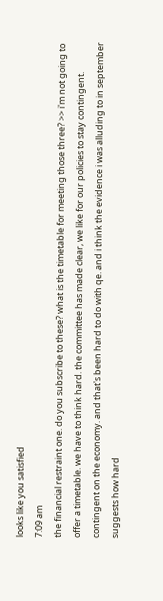looks like you satisfied
7:09 am
the financial restraint one. do you subscribe to these? what is the timetable for meeting those three? >> i'm not going to offer a timetable. we have to think hard. the committee has made clear, we like for our policies to stay contingent. contingent on the economy. and that's been hard to do with qe. and i think the evidence i was alluding to in september suggests how hard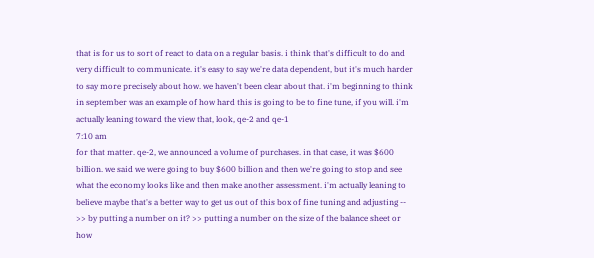that is for us to sort of react to data on a regular basis. i think that's difficult to do and very difficult to communicate. it's easy to say we're data dependent, but it's much harder to say more precisely about how. we haven't been clear about that. i'm beginning to think in september was an example of how hard this is going to be to fine tune, if you will. i'm actually leaning toward the view that, look, qe-2 and qe-1
7:10 am
for that matter. qe-2, we announced a volume of purchases. in that case, it was $600 billion. we said we were going to buy $600 billion and then we're going to stop and see what the economy looks like and then make another assessment. i'm actually leaning to believe maybe that's a better way to get us out of this box of fine tuning and adjusting -- >> by putting a number on it? >> putting a number on the size of the balance sheet or how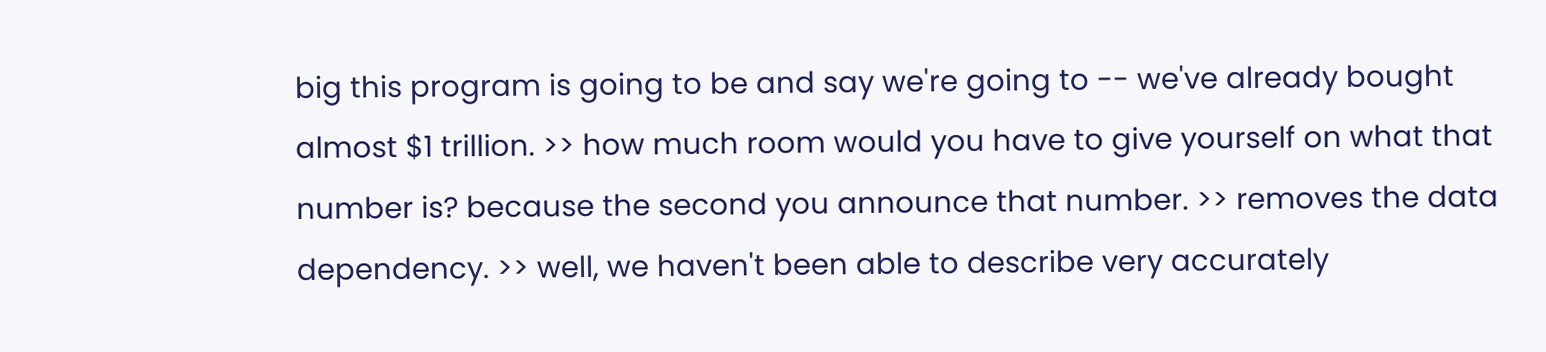big this program is going to be and say we're going to -- we've already bought almost $1 trillion. >> how much room would you have to give yourself on what that number is? because the second you announce that number. >> removes the data dependency. >> well, we haven't been able to describe very accurately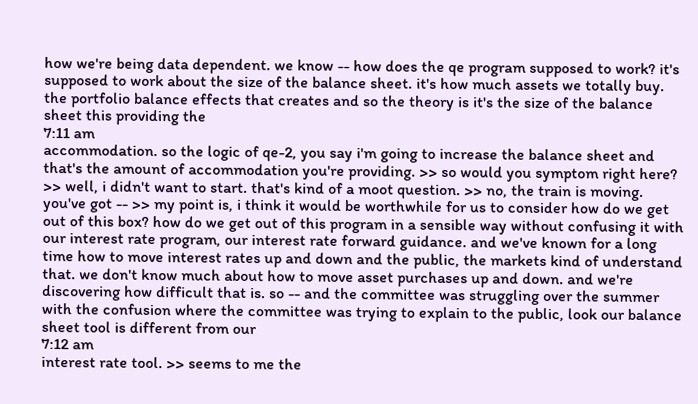how we're being data dependent. we know -- how does the qe program supposed to work? it's supposed to work about the size of the balance sheet. it's how much assets we totally buy. the portfolio balance effects that creates and so the theory is it's the size of the balance sheet this providing the
7:11 am
accommodation. so the logic of qe-2, you say i'm going to increase the balance sheet and that's the amount of accommodation you're providing. >> so would you symptom right here? >> well, i didn't want to start. that's kind of a moot question. >> no, the train is moving. you've got -- >> my point is, i think it would be worthwhile for us to consider how do we get out of this box? how do we get out of this program in a sensible way without confusing it with our interest rate program, our interest rate forward guidance. and we've known for a long time how to move interest rates up and down and the public, the markets kind of understand that. we don't know much about how to move asset purchases up and down. and we're discovering how difficult that is. so -- and the committee was struggling over the summer with the confusion where the committee was trying to explain to the public, look our balance sheet tool is different from our
7:12 am
interest rate tool. >> seems to me the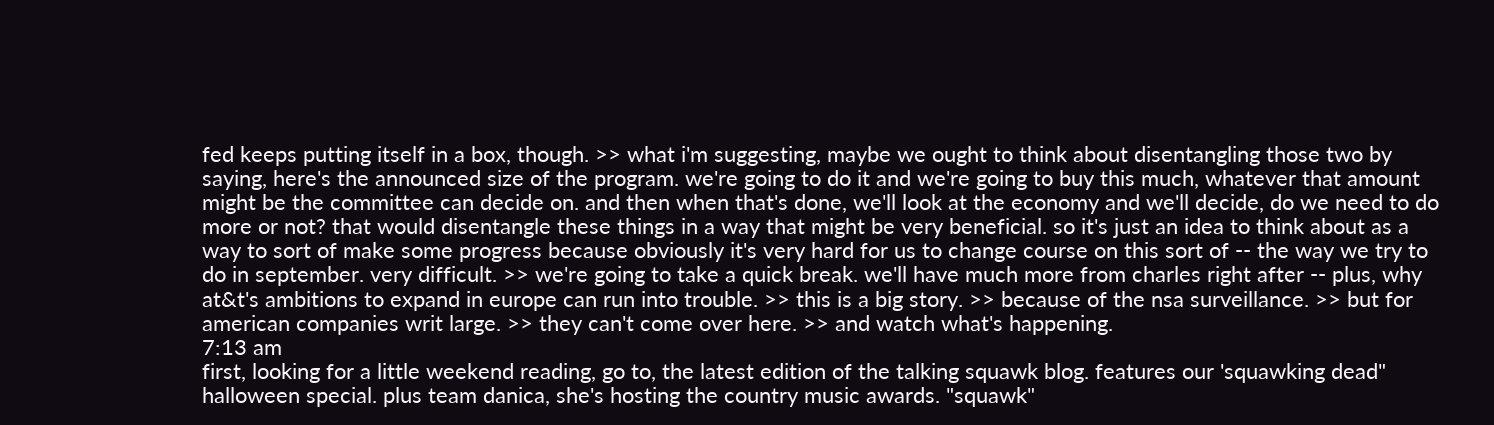fed keeps putting itself in a box, though. >> what i'm suggesting, maybe we ought to think about disentangling those two by saying, here's the announced size of the program. we're going to do it and we're going to buy this much, whatever that amount might be the committee can decide on. and then when that's done, we'll look at the economy and we'll decide, do we need to do more or not? that would disentangle these things in a way that might be very beneficial. so it's just an idea to think about as a way to sort of make some progress because obviously it's very hard for us to change course on this sort of -- the way we try to do in september. very difficult. >> we're going to take a quick break. we'll have much more from charles right after -- plus, why at&t's ambitions to expand in europe can run into trouble. >> this is a big story. >> because of the nsa surveillance. >> but for american companies writ large. >> they can't come over here. >> and watch what's happening.
7:13 am
first, looking for a little weekend reading, go to, the latest edition of the talking squawk blog. features our 'squawking dead" halloween special. plus team danica, she's hosting the country music awards. "squawk"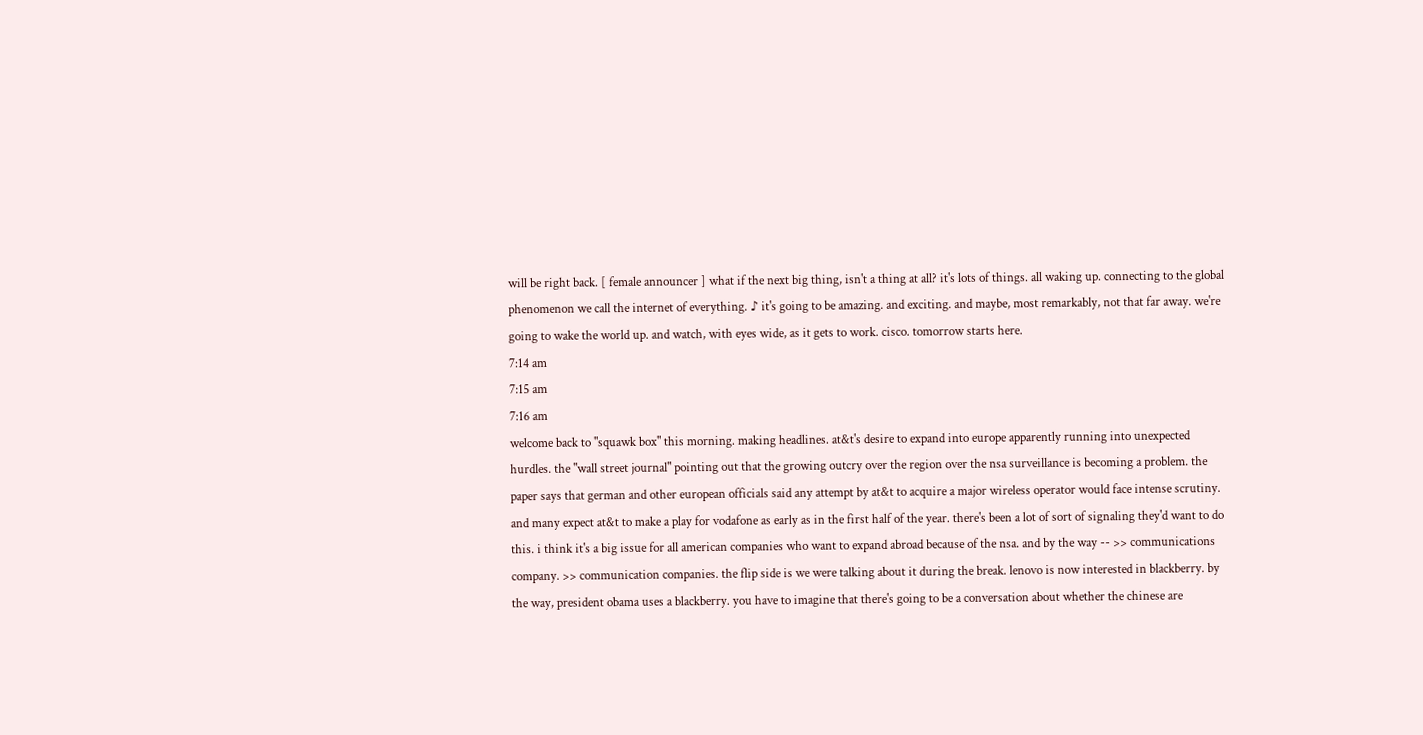will be right back. [ female announcer ] what if the next big thing, isn't a thing at all? it's lots of things. all waking up. connecting to the global phenomenon we call the internet of everything. ♪ it's going to be amazing. and exciting. and maybe, most remarkably, not that far away. we're going to wake the world up. and watch, with eyes wide, as it gets to work. cisco. tomorrow starts here.
7:14 am
7:15 am
7:16 am
welcome back to "squawk box" this morning. making headlines. at&t's desire to expand into europe apparently running into unexpected hurdles. the "wall street journal" pointing out that the growing outcry over the region over the nsa surveillance is becoming a problem. the paper says that german and other european officials said any attempt by at&t to acquire a major wireless operator would face intense scrutiny. and many expect at&t to make a play for vodafone as early as in the first half of the year. there's been a lot of sort of signaling they'd want to do this. i think it's a big issue for all american companies who want to expand abroad because of the nsa. and by the way -- >> communications company. >> communication companies. the flip side is we were talking about it during the break. lenovo is now interested in blackberry. by the way, president obama uses a blackberry. you have to imagine that there's going to be a conversation about whether the chinese are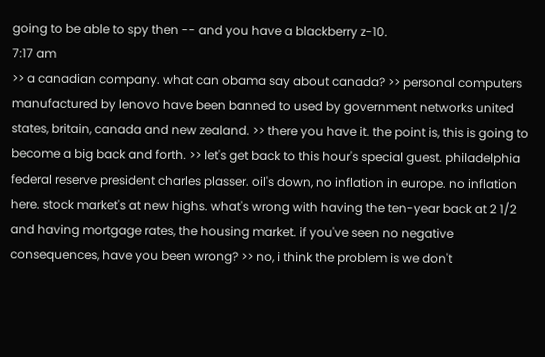going to be able to spy then -- and you have a blackberry z-10.
7:17 am
>> a canadian company. what can obama say about canada? >> personal computers manufactured by lenovo have been banned to used by government networks united states, britain, canada and new zealand. >> there you have it. the point is, this is going to become a big back and forth. >> let's get back to this hour's special guest. philadelphia federal reserve president charles plasser. oil's down, no inflation in europe. no inflation here. stock market's at new highs. what's wrong with having the ten-year back at 2 1/2 and having mortgage rates, the housing market. if you've seen no negative consequences, have you been wrong? >> no, i think the problem is we don't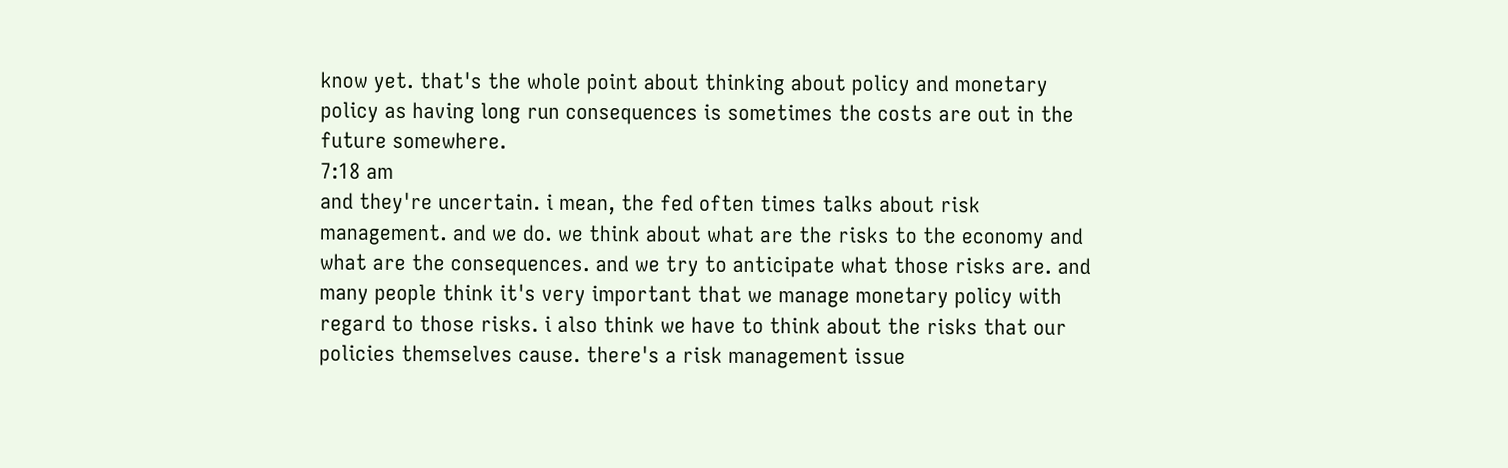know yet. that's the whole point about thinking about policy and monetary policy as having long run consequences is sometimes the costs are out in the future somewhere.
7:18 am
and they're uncertain. i mean, the fed often times talks about risk management. and we do. we think about what are the risks to the economy and what are the consequences. and we try to anticipate what those risks are. and many people think it's very important that we manage monetary policy with regard to those risks. i also think we have to think about the risks that our policies themselves cause. there's a risk management issue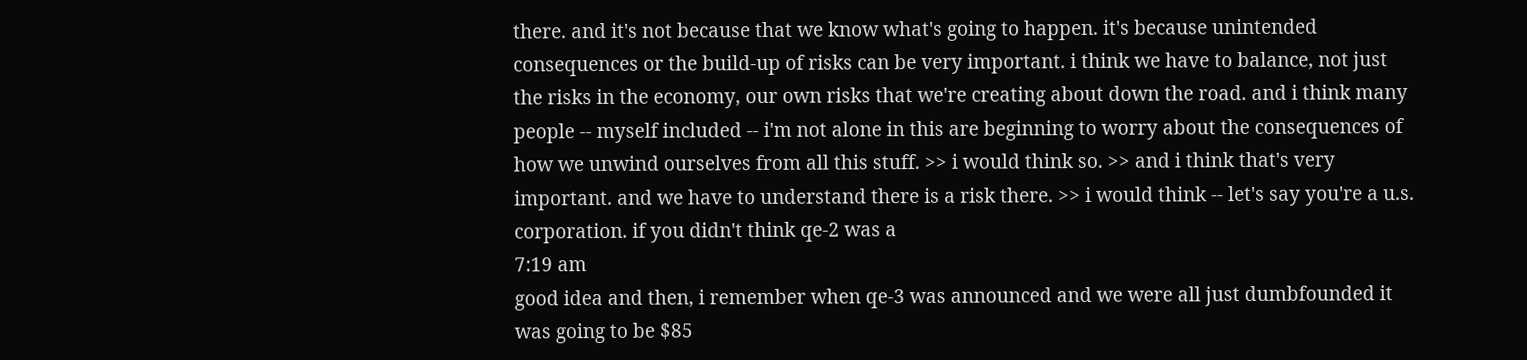there. and it's not because that we know what's going to happen. it's because unintended consequences or the build-up of risks can be very important. i think we have to balance, not just the risks in the economy, our own risks that we're creating about down the road. and i think many people -- myself included -- i'm not alone in this are beginning to worry about the consequences of how we unwind ourselves from all this stuff. >> i would think so. >> and i think that's very important. and we have to understand there is a risk there. >> i would think -- let's say you're a u.s. corporation. if you didn't think qe-2 was a
7:19 am
good idea and then, i remember when qe-3 was announced and we were all just dumbfounded it was going to be $85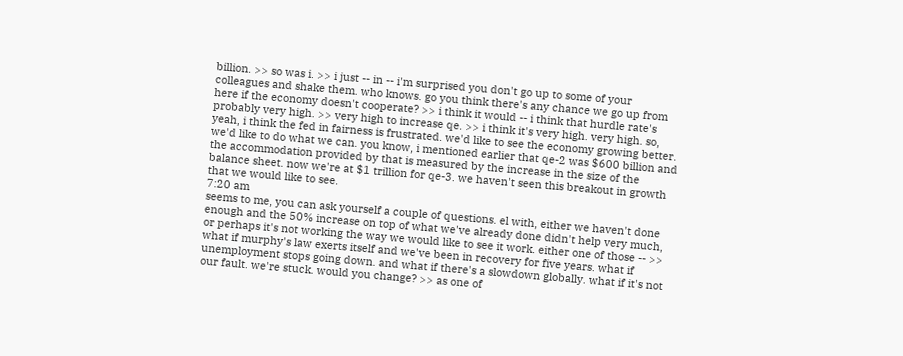billion. >> so was i. >> i just -- in -- i'm surprised you don't go up to some of your colleagues and shake them. who knows. go you think there's any chance we go up from here if the economy doesn't cooperate? >> i think it would -- i think that hurdle rate's probably very high. >> very high to increase qe. >> i think it's very high. very high. so, yeah, i think the fed in fairness is frustrated. we'd like to see the economy growing better. we'd like to do what we can. you know, i mentioned earlier that qe-2 was $600 billion and the accommodation provided by that is measured by the increase in the size of the balance sheet. now we're at $1 trillion for qe-3. we haven't seen this breakout in growth that we would like to see.
7:20 am
seems to me, you can ask yourself a couple of questions. el with, either we haven't done enough and the 50% increase on top of what we've already done didn't help very much, or perhaps it's not working the way we would like to see it work. either one of those -- >> what if murphy's law exerts itself and we've been in recovery for five years. what if unemployment stops going down. and what if there's a slowdown globally. what if it's not our fault. we're stuck. would you change? >> as one of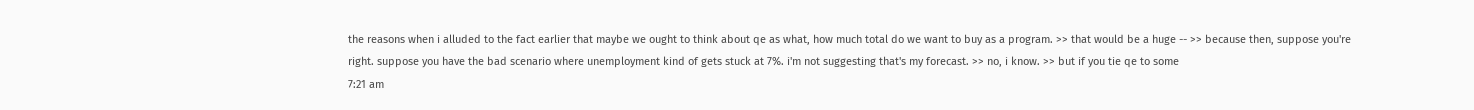the reasons when i alluded to the fact earlier that maybe we ought to think about qe as what, how much total do we want to buy as a program. >> that would be a huge -- >> because then, suppose you're right. suppose you have the bad scenario where unemployment kind of gets stuck at 7%. i'm not suggesting that's my forecast. >> no, i know. >> but if you tie qe to some
7:21 am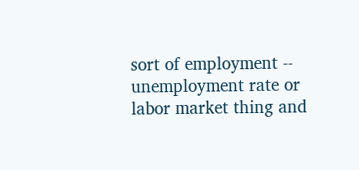sort of employment -- unemployment rate or labor market thing and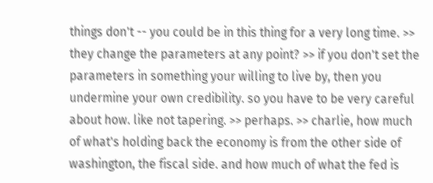things don't -- you could be in this thing for a very long time. >> they change the parameters at any point? >> if you don't set the parameters in something your willing to live by, then you undermine your own credibility. so you have to be very careful about how. like not tapering. >> perhaps. >> charlie, how much of what's holding back the economy is from the other side of washington, the fiscal side. and how much of what the fed is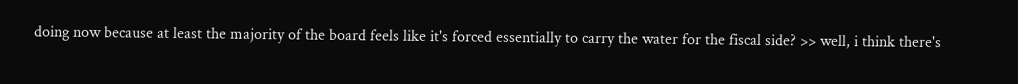doing now because at least the majority of the board feels like it's forced essentially to carry the water for the fiscal side? >> well, i think there's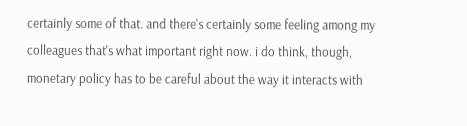certainly some of that. and there's certainly some feeling among my colleagues that's what important right now. i do think, though, monetary policy has to be careful about the way it interacts with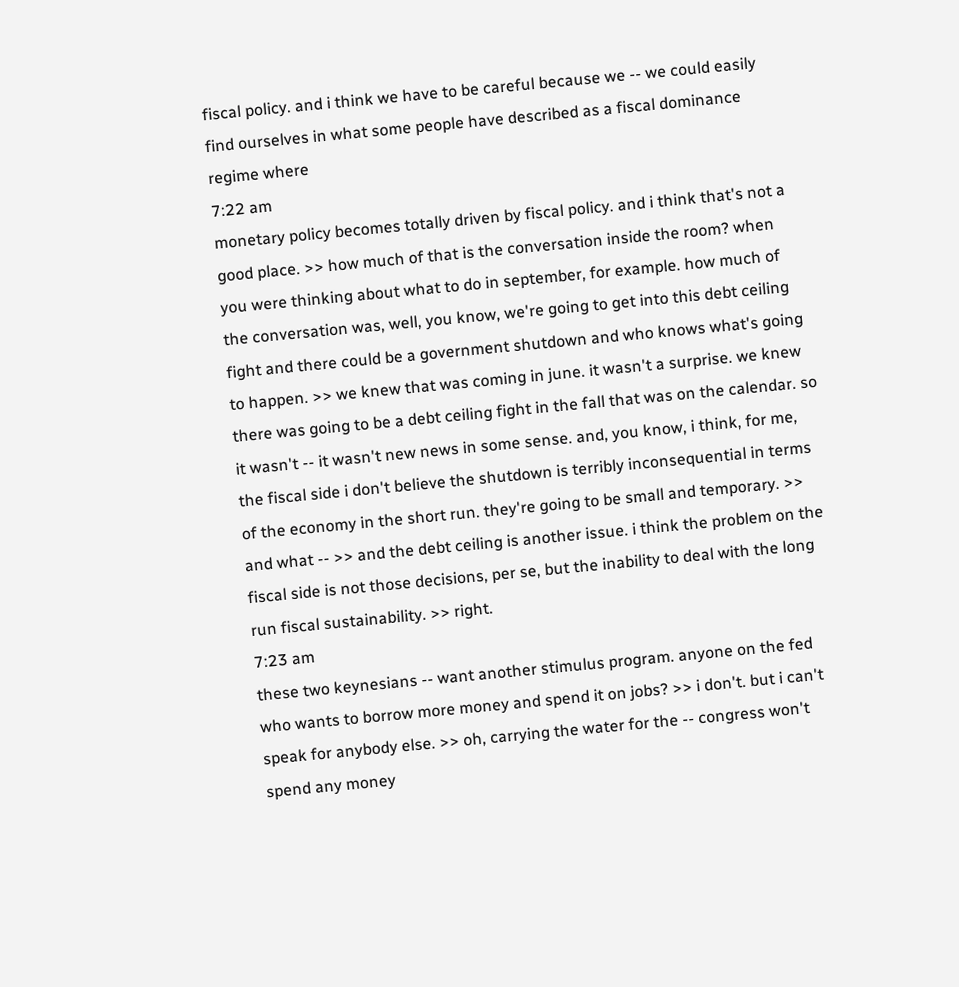fiscal policy. and i think we have to be careful because we -- we could easily find ourselves in what some people have described as a fiscal dominance regime where
7:22 am
monetary policy becomes totally driven by fiscal policy. and i think that's not a good place. >> how much of that is the conversation inside the room? when you were thinking about what to do in september, for example. how much of the conversation was, well, you know, we're going to get into this debt ceiling fight and there could be a government shutdown and who knows what's going to happen. >> we knew that was coming in june. it wasn't a surprise. we knew there was going to be a debt ceiling fight in the fall that was on the calendar. so it wasn't -- it wasn't new news in some sense. and, you know, i think, for me, the fiscal side i don't believe the shutdown is terribly inconsequential in terms of the economy in the short run. they're going to be small and temporary. >> and what -- >> and the debt ceiling is another issue. i think the problem on the fiscal side is not those decisions, per se, but the inability to deal with the long run fiscal sustainability. >> right.
7:23 am
these two keynesians -- want another stimulus program. anyone on the fed who wants to borrow more money and spend it on jobs? >> i don't. but i can't speak for anybody else. >> oh, carrying the water for the -- congress won't spend any money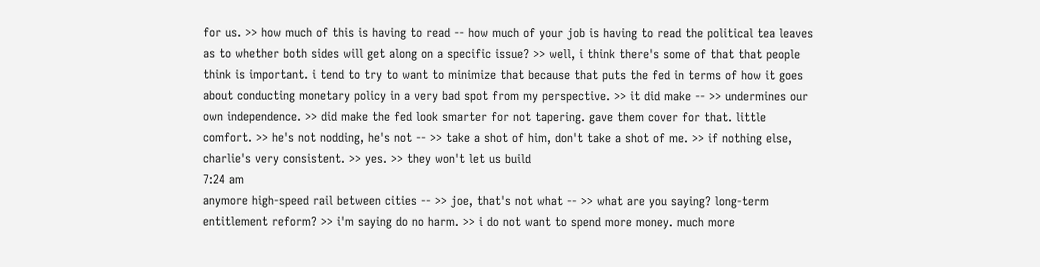for us. >> how much of this is having to read -- how much of your job is having to read the political tea leaves as to whether both sides will get along on a specific issue? >> well, i think there's some of that that people think is important. i tend to try to want to minimize that because that puts the fed in terms of how it goes about conducting monetary policy in a very bad spot from my perspective. >> it did make -- >> undermines our own independence. >> did make the fed look smarter for not tapering. gave them cover for that. little comfort. >> he's not nodding, he's not -- >> take a shot of him, don't take a shot of me. >> if nothing else, charlie's very consistent. >> yes. >> they won't let us build
7:24 am
anymore high-speed rail between cities -- >> joe, that's not what -- >> what are you saying? long-term entitlement reform? >> i'm saying do no harm. >> i do not want to spend more money. much more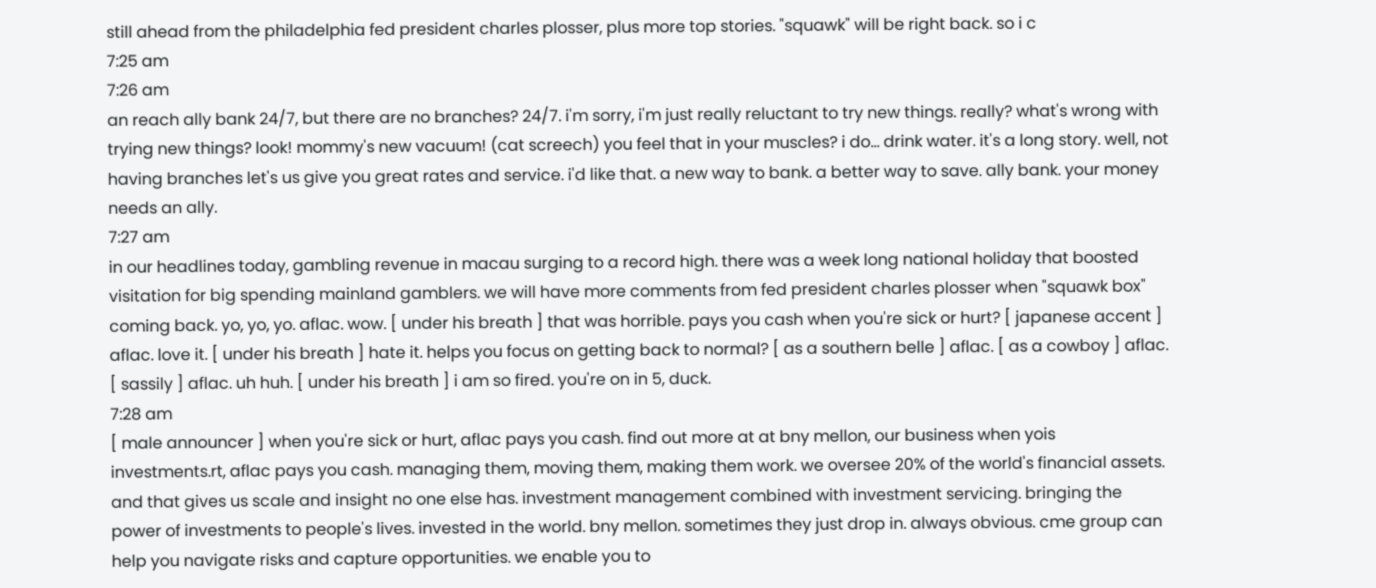still ahead from the philadelphia fed president charles plosser, plus more top stories. "squawk" will be right back. so i c
7:25 am
7:26 am
an reach ally bank 24/7, but there are no branches? 24/7. i'm sorry, i'm just really reluctant to try new things. really? what's wrong with trying new things? look! mommy's new vacuum! (cat screech) you feel that in your muscles? i do... drink water. it's a long story. well, not having branches let's us give you great rates and service. i'd like that. a new way to bank. a better way to save. ally bank. your money needs an ally.
7:27 am
in our headlines today, gambling revenue in macau surging to a record high. there was a week long national holiday that boosted visitation for big spending mainland gamblers. we will have more comments from fed president charles plosser when "squawk box" coming back. yo, yo, yo. aflac. wow. [ under his breath ] that was horrible. pays you cash when you're sick or hurt? [ japanese accent ] aflac. love it. [ under his breath ] hate it. helps you focus on getting back to normal? [ as a southern belle ] aflac. [ as a cowboy ] aflac. [ sassily ] aflac. uh huh. [ under his breath ] i am so fired. you're on in 5, duck.
7:28 am
[ male announcer ] when you're sick or hurt, aflac pays you cash. find out more at at bny mellon, our business when yois investments.rt, aflac pays you cash. managing them, moving them, making them work. we oversee 20% of the world's financial assets. and that gives us scale and insight no one else has. investment management combined with investment servicing. bringing the power of investments to people's lives. invested in the world. bny mellon. sometimes they just drop in. always obvious. cme group can help you navigate risks and capture opportunities. we enable you to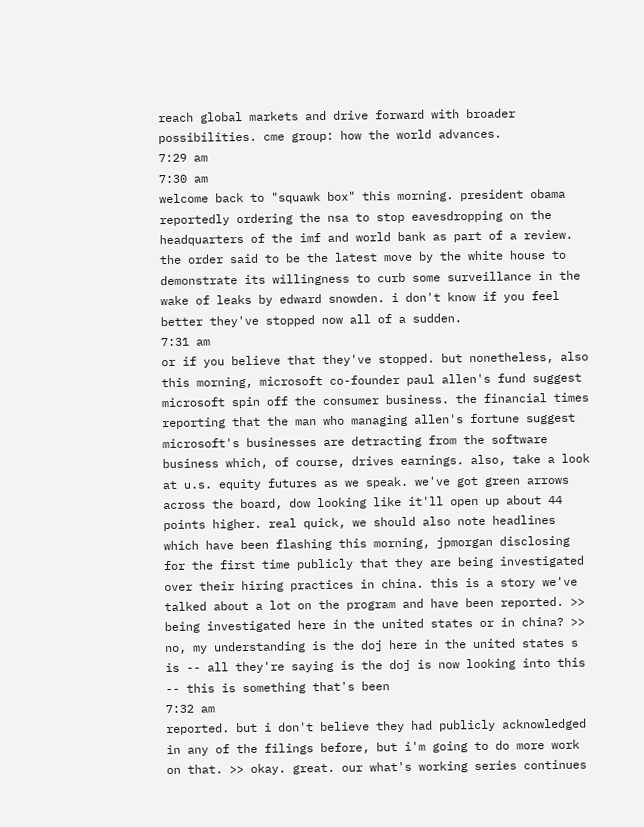reach global markets and drive forward with broader possibilities. cme group: how the world advances.
7:29 am
7:30 am
welcome back to "squawk box" this morning. president obama reportedly ordering the nsa to stop eavesdropping on the headquarters of the imf and world bank as part of a review. the order said to be the latest move by the white house to demonstrate its willingness to curb some surveillance in the wake of leaks by edward snowden. i don't know if you feel better they've stopped now all of a sudden.
7:31 am
or if you believe that they've stopped. but nonetheless, also this morning, microsoft co-founder paul allen's fund suggest microsoft spin off the consumer business. the financial times reporting that the man who managing allen's fortune suggest microsoft's businesses are detracting from the software business which, of course, drives earnings. also, take a look at u.s. equity futures as we speak. we've got green arrows across the board, dow looking like it'll open up about 44 points higher. real quick, we should also note headlines which have been flashing this morning, jpmorgan disclosing for the first time publicly that they are being investigated over their hiring practices in china. this is a story we've talked about a lot on the program and have been reported. >> being investigated here in the united states or in china? >> no, my understanding is the doj here in the united states s is -- all they're saying is the doj is now looking into this -- this is something that's been
7:32 am
reported. but i don't believe they had publicly acknowledged in any of the filings before, but i'm going to do more work on that. >> okay. great. our what's working series continues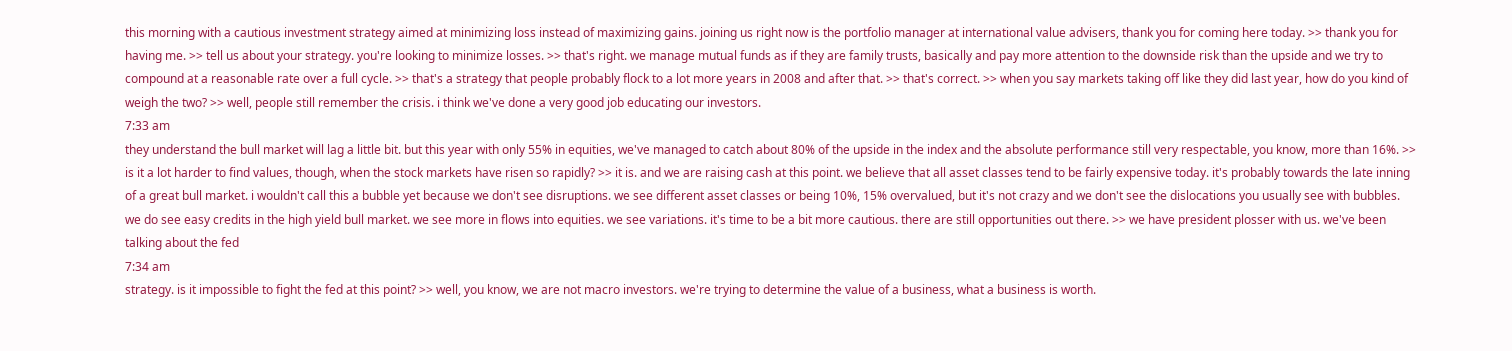this morning with a cautious investment strategy aimed at minimizing loss instead of maximizing gains. joining us right now is the portfolio manager at international value advisers, thank you for coming here today. >> thank you for having me. >> tell us about your strategy. you're looking to minimize losses. >> that's right. we manage mutual funds as if they are family trusts, basically and pay more attention to the downside risk than the upside and we try to compound at a reasonable rate over a full cycle. >> that's a strategy that people probably flock to a lot more years in 2008 and after that. >> that's correct. >> when you say markets taking off like they did last year, how do you kind of weigh the two? >> well, people still remember the crisis. i think we've done a very good job educating our investors.
7:33 am
they understand the bull market will lag a little bit. but this year with only 55% in equities, we've managed to catch about 80% of the upside in the index and the absolute performance still very respectable, you know, more than 16%. >> is it a lot harder to find values, though, when the stock markets have risen so rapidly? >> it is. and we are raising cash at this point. we believe that all asset classes tend to be fairly expensive today. it's probably towards the late inning of a great bull market. i wouldn't call this a bubble yet because we don't see disruptions. we see different asset classes or being 10%, 15% overvalued, but it's not crazy and we don't see the dislocations you usually see with bubbles. we do see easy credits in the high yield bull market. we see more in flows into equities. we see variations. it's time to be a bit more cautious. there are still opportunities out there. >> we have president plosser with us. we've been talking about the fed
7:34 am
strategy. is it impossible to fight the fed at this point? >> well, you know, we are not macro investors. we're trying to determine the value of a business, what a business is worth.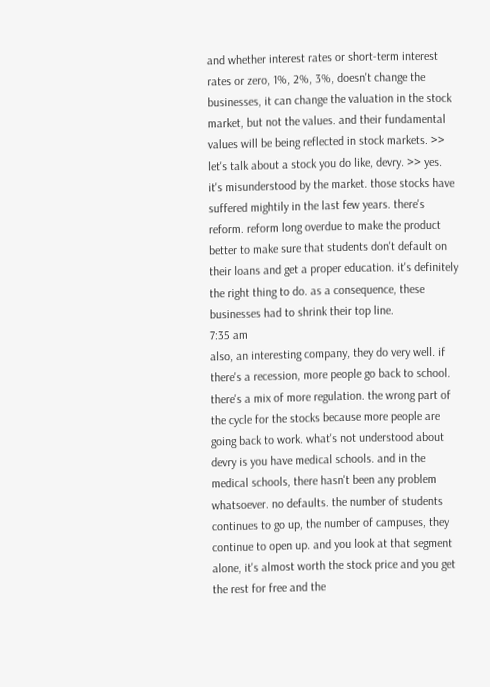and whether interest rates or short-term interest rates or zero, 1%, 2%, 3%, doesn't change the businesses, it can change the valuation in the stock market, but not the values. and their fundamental values will be being reflected in stock markets. >> let's talk about a stock you do like, devry. >> yes. it's misunderstood by the market. those stocks have suffered mightily in the last few years. there's reform. reform long overdue to make the product better to make sure that students don't default on their loans and get a proper education. it's definitely the right thing to do. as a consequence, these businesses had to shrink their top line.
7:35 am
also, an interesting company, they do very well. if there's a recession, more people go back to school. there's a mix of more regulation. the wrong part of the cycle for the stocks because more people are going back to work. what's not understood about devry is you have medical schools. and in the medical schools, there hasn't been any problem whatsoever. no defaults. the number of students continues to go up, the number of campuses, they continue to open up. and you look at that segment alone, it's almost worth the stock price and you get the rest for free and the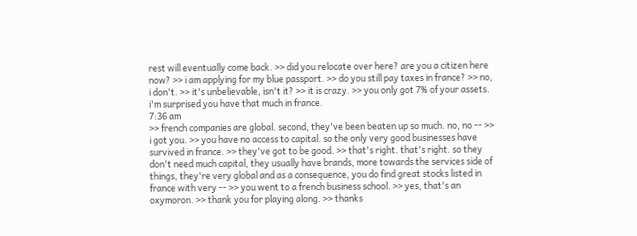rest will eventually come back. >> did you relocate over here? are you a citizen here now? >> i am applying for my blue passport. >> do you still pay taxes in france? >> no, i don't. >> it's unbelievable, isn't it? >> it is crazy. >> you only got 7% of your assets. i'm surprised you have that much in france.
7:36 am
>> french companies are global. second, they've been beaten up so much. no, no -- >> i got you. >> you have no access to capital. so the only very good businesses have survived in france. >> they've got to be good. >> that's right. that's right. so they don't need much capital, they usually have brands, more towards the services side of things, they're very global and as a consequence, you do find great stocks listed in france with very -- >> you went to a french business school. >> yes, that's an oxymoron. >> thank you for playing along. >> thanks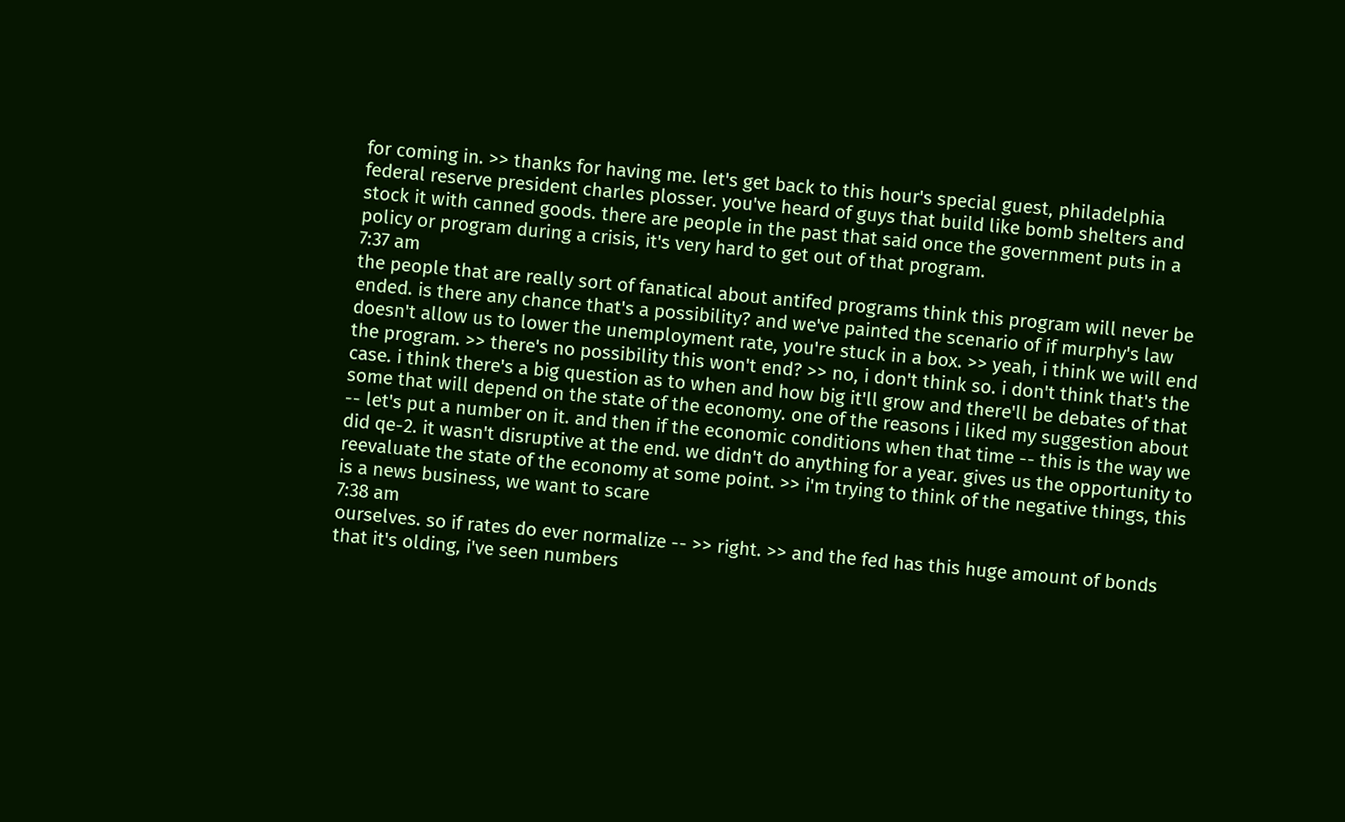for coming in. >> thanks for having me. let's get back to this hour's special guest, philadelphia federal reserve president charles plosser. you've heard of guys that build like bomb shelters and stock it with canned goods. there are people in the past that said once the government puts in a policy or program during a crisis, it's very hard to get out of that program.
7:37 am
the people that are really sort of fanatical about antifed programs think this program will never be ended. is there any chance that's a possibility? and we've painted the scenario of if murphy's law doesn't allow us to lower the unemployment rate, you're stuck in a box. >> yeah, i think we will end the program. >> there's no possibility this won't end? >> no, i don't think so. i don't think that's the case. i think there's a big question as to when and how big it'll grow and there'll be debates of that some that will depend on the state of the economy. one of the reasons i liked my suggestion about -- let's put a number on it. and then if the economic conditions when that time -- this is the way we did qe-2. it wasn't disruptive at the end. we didn't do anything for a year. gives us the opportunity to reevaluate the state of the economy at some point. >> i'm trying to think of the negative things, this is a news business, we want to scare
7:38 am
ourselves. so if rates do ever normalize -- >> right. >> and the fed has this huge amount of bonds that it's olding, i've seen numbers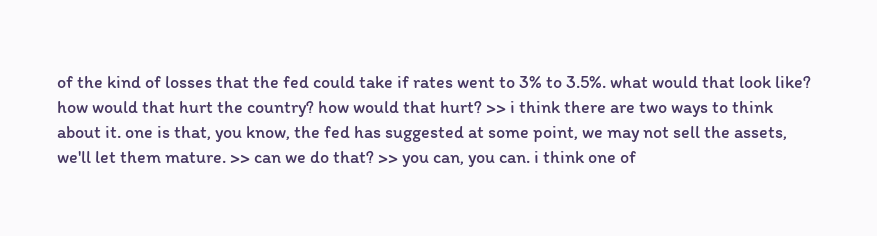of the kind of losses that the fed could take if rates went to 3% to 3.5%. what would that look like? how would that hurt the country? how would that hurt? >> i think there are two ways to think about it. one is that, you know, the fed has suggested at some point, we may not sell the assets, we'll let them mature. >> can we do that? >> you can, you can. i think one of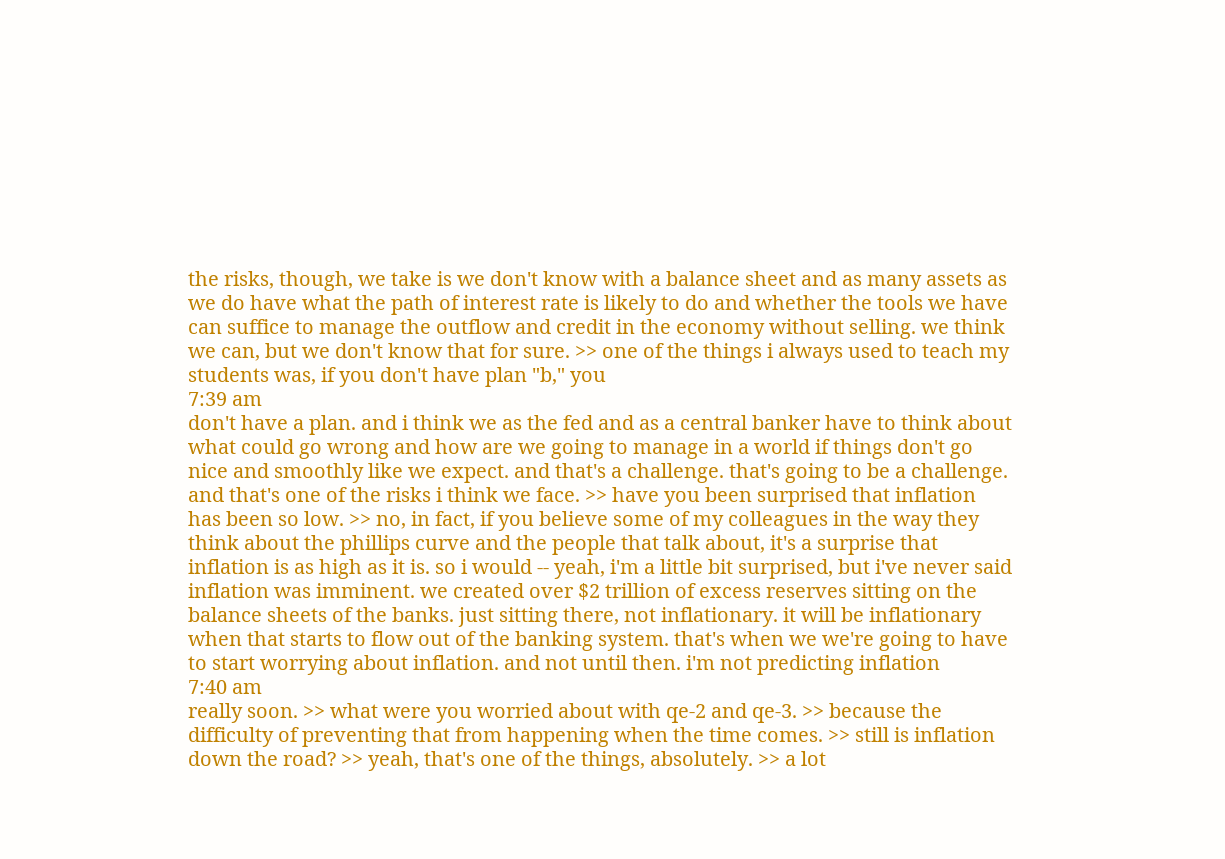the risks, though, we take is we don't know with a balance sheet and as many assets as we do have what the path of interest rate is likely to do and whether the tools we have can suffice to manage the outflow and credit in the economy without selling. we think we can, but we don't know that for sure. >> one of the things i always used to teach my students was, if you don't have plan "b," you
7:39 am
don't have a plan. and i think we as the fed and as a central banker have to think about what could go wrong and how are we going to manage in a world if things don't go nice and smoothly like we expect. and that's a challenge. that's going to be a challenge. and that's one of the risks i think we face. >> have you been surprised that inflation has been so low. >> no, in fact, if you believe some of my colleagues in the way they think about the phillips curve and the people that talk about, it's a surprise that inflation is as high as it is. so i would -- yeah, i'm a little bit surprised, but i've never said inflation was imminent. we created over $2 trillion of excess reserves sitting on the balance sheets of the banks. just sitting there, not inflationary. it will be inflationary when that starts to flow out of the banking system. that's when we we're going to have to start worrying about inflation. and not until then. i'm not predicting inflation
7:40 am
really soon. >> what were you worried about with qe-2 and qe-3. >> because the difficulty of preventing that from happening when the time comes. >> still is inflation down the road? >> yeah, that's one of the things, absolutely. >> a lot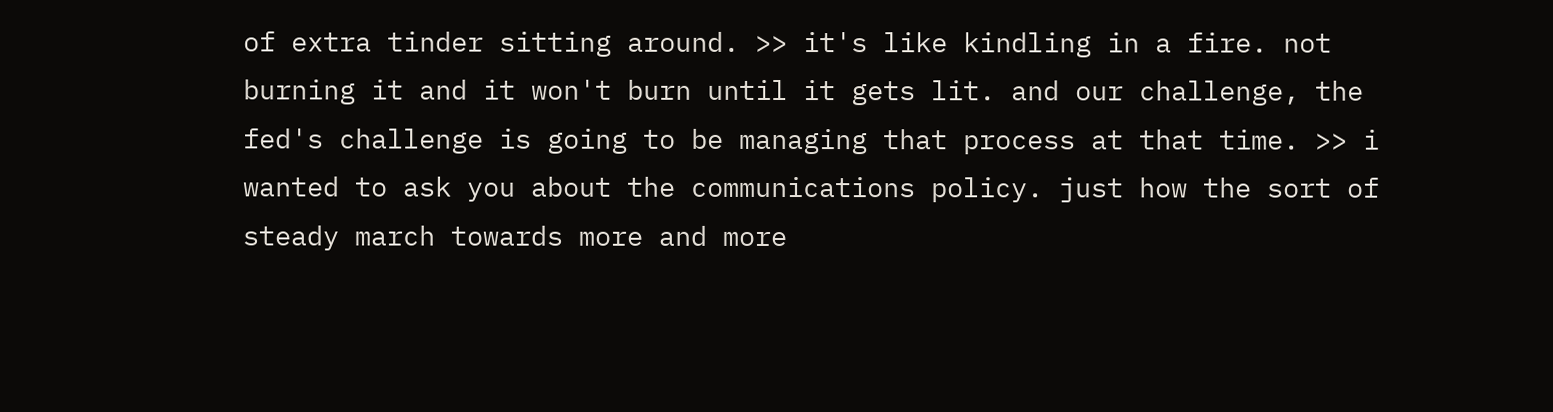of extra tinder sitting around. >> it's like kindling in a fire. not burning it and it won't burn until it gets lit. and our challenge, the fed's challenge is going to be managing that process at that time. >> i wanted to ask you about the communications policy. just how the sort of steady march towards more and more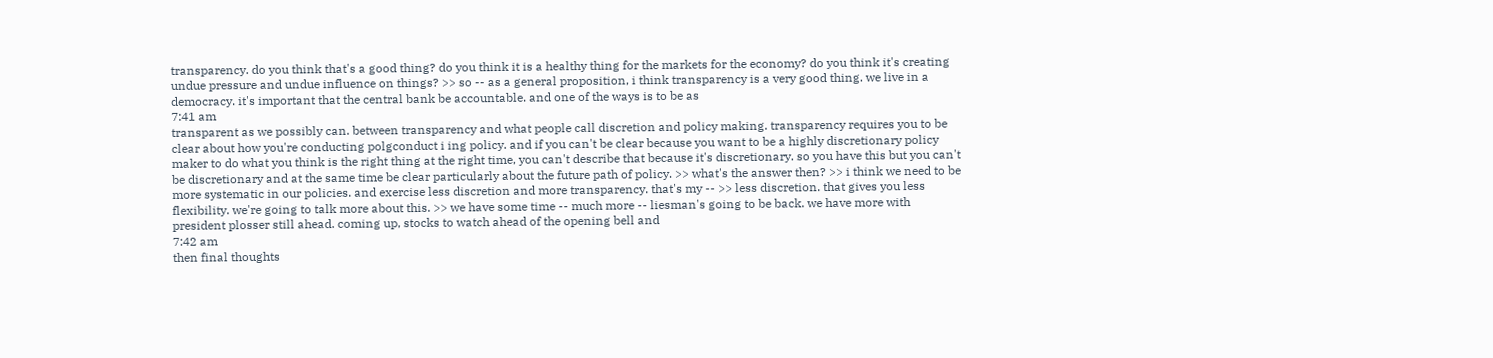transparency. do you think that's a good thing? do you think it is a healthy thing for the markets for the economy? do you think it's creating undue pressure and undue influence on things? >> so -- as a general proposition, i think transparency is a very good thing. we live in a democracy. it's important that the central bank be accountable. and one of the ways is to be as
7:41 am
transparent as we possibly can. between transparency and what people call discretion and policy making. transparency requires you to be clear about how you're conducting polgconduct i ing policy. and if you can't be clear because you want to be a highly discretionary policy maker to do what you think is the right thing at the right time, you can't describe that because it's discretionary. so you have this but you can't be discretionary and at the same time be clear particularly about the future path of policy. >> what's the answer then? >> i think we need to be more systematic in our policies. and exercise less discretion and more transparency. that's my -- >> less discretion. that gives you less flexibility. we're going to talk more about this. >> we have some time -- much more -- liesman's going to be back. we have more with president plosser still ahead. coming up, stocks to watch ahead of the opening bell and
7:42 am
then final thoughts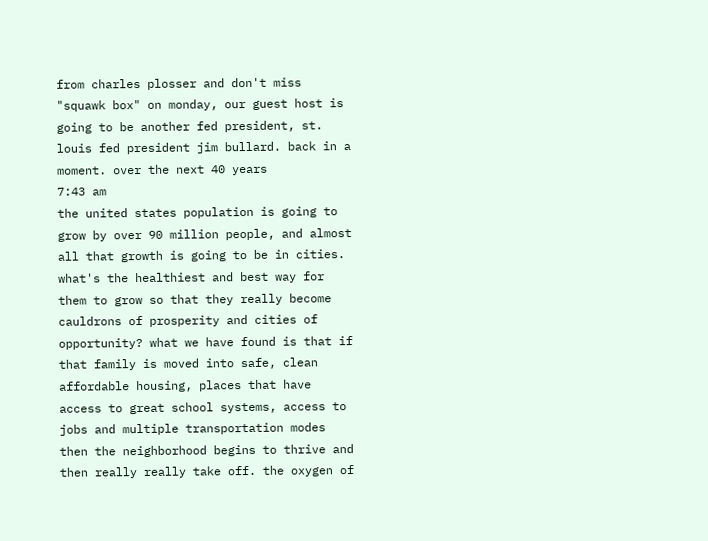from charles plosser and don't miss "squawk box" on monday, our guest host is going to be another fed president, st. louis fed president jim bullard. back in a moment. over the next 40 years
7:43 am
the united states population is going to grow by over 90 million people, and almost all that growth is going to be in cities. what's the healthiest and best way for them to grow so that they really become cauldrons of prosperity and cities of opportunity? what we have found is that if that family is moved into safe, clean affordable housing, places that have access to great school systems, access to jobs and multiple transportation modes then the neighborhood begins to thrive and then really really take off. the oxygen of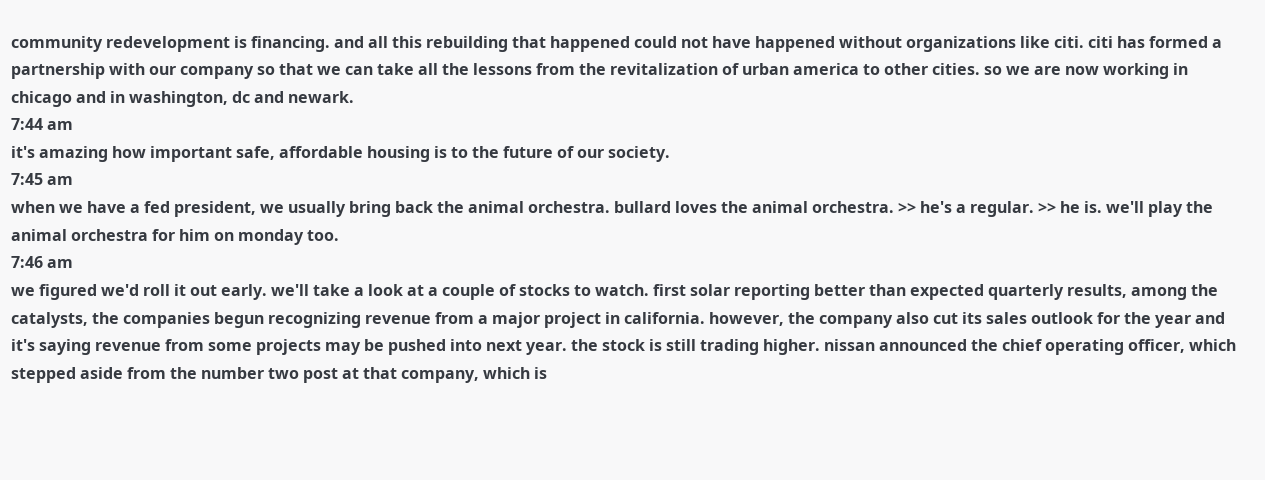community redevelopment is financing. and all this rebuilding that happened could not have happened without organizations like citi. citi has formed a partnership with our company so that we can take all the lessons from the revitalization of urban america to other cities. so we are now working in chicago and in washington, dc and newark.
7:44 am
it's amazing how important safe, affordable housing is to the future of our society.
7:45 am
when we have a fed president, we usually bring back the animal orchestra. bullard loves the animal orchestra. >> he's a regular. >> he is. we'll play the animal orchestra for him on monday too.
7:46 am
we figured we'd roll it out early. we'll take a look at a couple of stocks to watch. first solar reporting better than expected quarterly results, among the catalysts, the companies begun recognizing revenue from a major project in california. however, the company also cut its sales outlook for the year and it's saying revenue from some projects may be pushed into next year. the stock is still trading higher. nissan announced the chief operating officer, which stepped aside from the number two post at that company, which is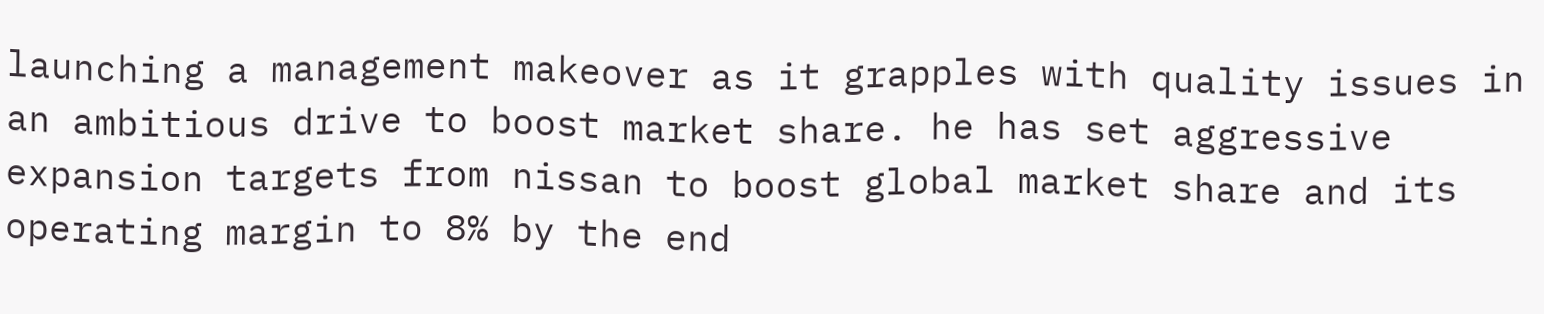launching a management makeover as it grapples with quality issues in an ambitious drive to boost market share. he has set aggressive expansion targets from nissan to boost global market share and its operating margin to 8% by the end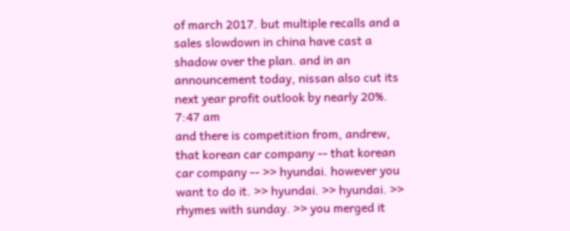of march 2017. but multiple recalls and a sales slowdown in china have cast a shadow over the plan. and in an announcement today, nissan also cut its next year profit outlook by nearly 20%.
7:47 am
and there is competition from, andrew, that korean car company -- that korean car company -- >> hyundai. however you want to do it. >> hyundai. >> hyundai. >> rhymes with sunday. >> you merged it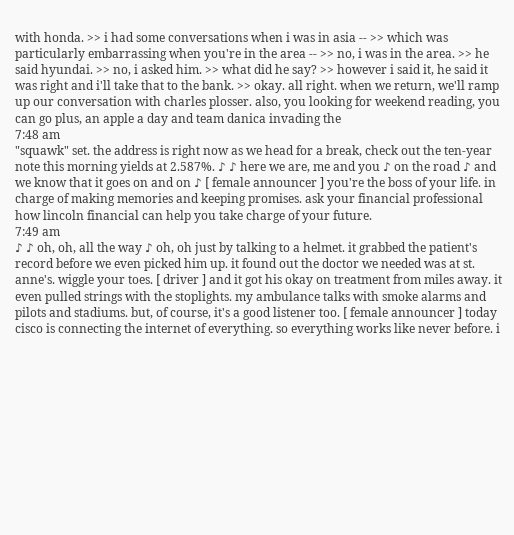with honda. >> i had some conversations when i was in asia -- >> which was particularly embarrassing when you're in the area -- >> no, i was in the area. >> he said hyundai. >> no, i asked him. >> what did he say? >> however i said it, he said it was right and i'll take that to the bank. >> okay. all right. when we return, we'll ramp up our conversation with charles plosser. also, you looking for weekend reading, you can go plus, an apple a day and team danica invading the
7:48 am
"squawk" set. the address is right now as we head for a break, check out the ten-year note this morning yields at 2.587%. ♪ ♪ here we are, me and you ♪ on the road ♪ and we know that it goes on and on ♪ [ female announcer ] you're the boss of your life. in charge of making memories and keeping promises. ask your financial professional how lincoln financial can help you take charge of your future.
7:49 am
♪ ♪ oh, oh, all the way ♪ oh, oh just by talking to a helmet. it grabbed the patient's record before we even picked him up. it found out the doctor we needed was at st. anne's. wiggle your toes. [ driver ] and it got his okay on treatment from miles away. it even pulled strings with the stoplights. my ambulance talks with smoke alarms and pilots and stadiums. but, of course, it's a good listener too. [ female announcer ] today cisco is connecting the internet of everything. so everything works like never before. i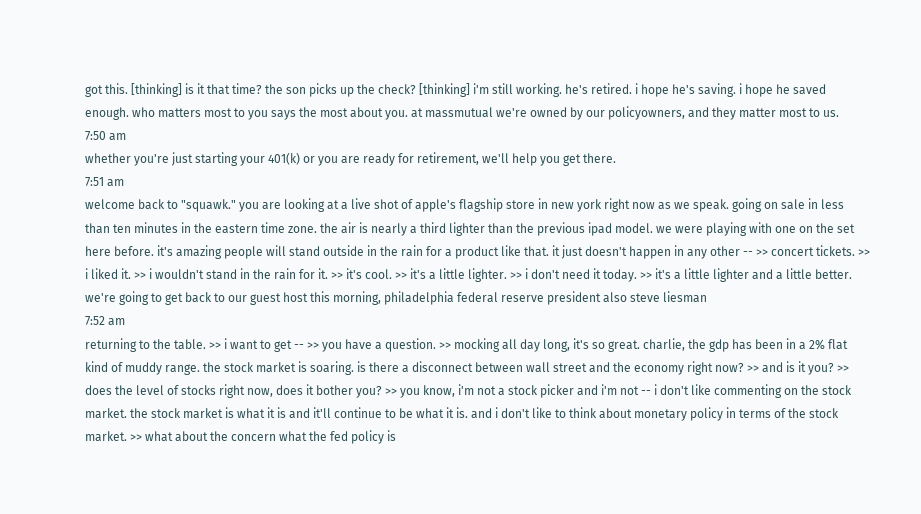got this. [thinking] is it that time? the son picks up the check? [thinking] i'm still working. he's retired. i hope he's saving. i hope he saved enough. who matters most to you says the most about you. at massmutual we're owned by our policyowners, and they matter most to us.
7:50 am
whether you're just starting your 401(k) or you are ready for retirement, we'll help you get there.
7:51 am
welcome back to "squawk." you are looking at a live shot of apple's flagship store in new york right now as we speak. going on sale in less than ten minutes in the eastern time zone. the air is nearly a third lighter than the previous ipad model. we were playing with one on the set here before. it's amazing people will stand outside in the rain for a product like that. it just doesn't happen in any other -- >> concert tickets. >> i liked it. >> i wouldn't stand in the rain for it. >> it's cool. >> it's a little lighter. >> i don't need it today. >> it's a little lighter and a little better. we're going to get back to our guest host this morning, philadelphia federal reserve president also steve liesman
7:52 am
returning to the table. >> i want to get -- >> you have a question. >> mocking all day long, it's so great. charlie, the gdp has been in a 2% flat kind of muddy range. the stock market is soaring. is there a disconnect between wall street and the economy right now? >> and is it you? >> does the level of stocks right now, does it bother you? >> you know, i'm not a stock picker and i'm not -- i don't like commenting on the stock market. the stock market is what it is and it'll continue to be what it is. and i don't like to think about monetary policy in terms of the stock market. >> what about the concern what the fed policy is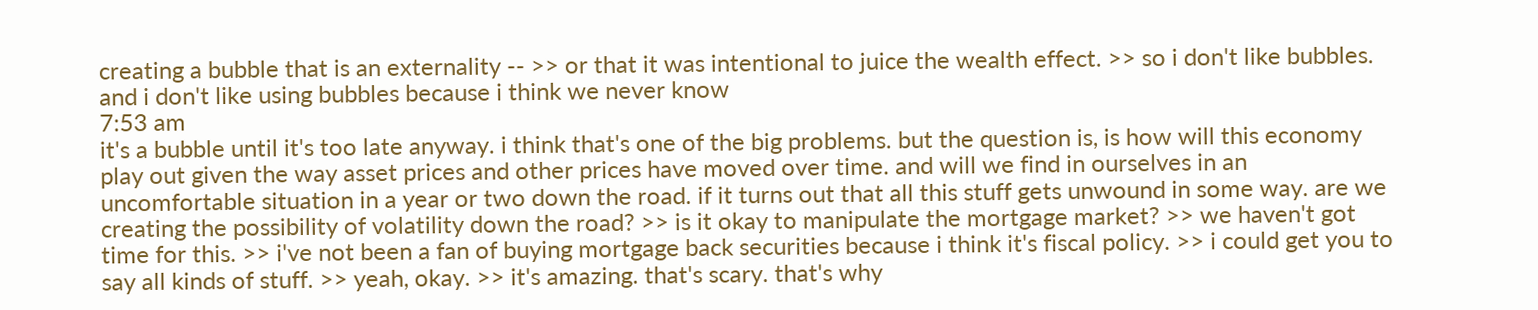creating a bubble that is an externality -- >> or that it was intentional to juice the wealth effect. >> so i don't like bubbles. and i don't like using bubbles because i think we never know
7:53 am
it's a bubble until it's too late anyway. i think that's one of the big problems. but the question is, is how will this economy play out given the way asset prices and other prices have moved over time. and will we find in ourselves in an uncomfortable situation in a year or two down the road. if it turns out that all this stuff gets unwound in some way. are we creating the possibility of volatility down the road? >> is it okay to manipulate the mortgage market? >> we haven't got time for this. >> i've not been a fan of buying mortgage back securities because i think it's fiscal policy. >> i could get you to say all kinds of stuff. >> yeah, okay. >> it's amazing. that's scary. that's why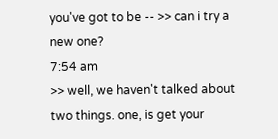you've got to be -- >> can i try a new one?
7:54 am
>> well, we haven't talked about two things. one, is get your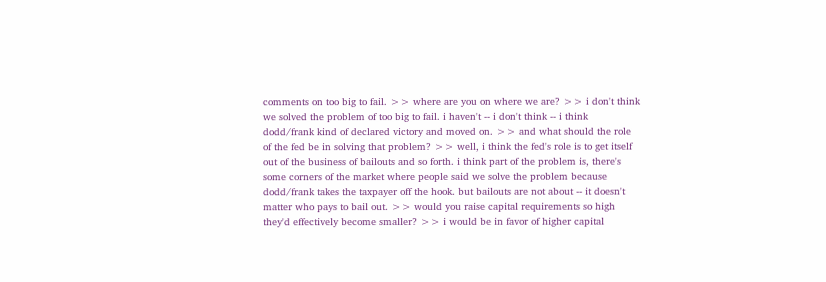comments on too big to fail. >> where are you on where we are? >> i don't think we solved the problem of too big to fail. i haven't -- i don't think -- i think dodd/frank kind of declared victory and moved on. >> and what should the role of the fed be in solving that problem? >> well, i think the fed's role is to get itself out of the business of bailouts and so forth. i think part of the problem is, there's some corners of the market where people said we solve the problem because dodd/frank takes the taxpayer off the hook. but bailouts are not about -- it doesn't matter who pays to bail out. >> would you raise capital requirements so high they'd effectively become smaller? >> i would be in favor of higher capital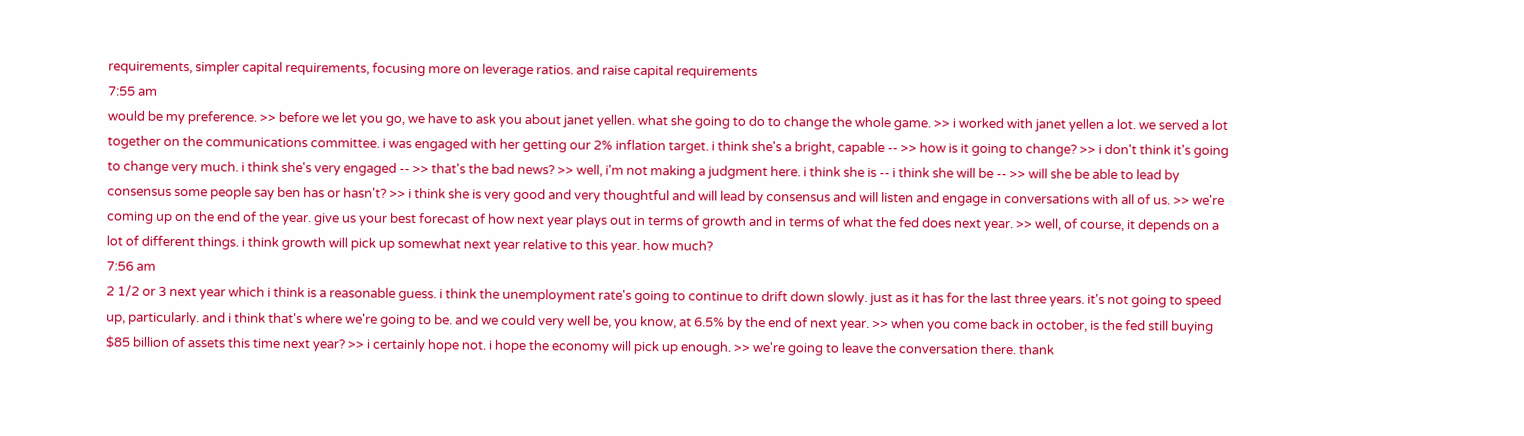requirements, simpler capital requirements, focusing more on leverage ratios. and raise capital requirements
7:55 am
would be my preference. >> before we let you go, we have to ask you about janet yellen. what she going to do to change the whole game. >> i worked with janet yellen a lot. we served a lot together on the communications committee. i was engaged with her getting our 2% inflation target. i think she's a bright, capable -- >> how is it going to change? >> i don't think it's going to change very much. i think she's very engaged -- >> that's the bad news? >> well, i'm not making a judgment here. i think she is -- i think she will be -- >> will she be able to lead by consensus some people say ben has or hasn't? >> i think she is very good and very thoughtful and will lead by consensus and will listen and engage in conversations with all of us. >> we're coming up on the end of the year. give us your best forecast of how next year plays out in terms of growth and in terms of what the fed does next year. >> well, of course, it depends on a lot of different things. i think growth will pick up somewhat next year relative to this year. how much?
7:56 am
2 1/2 or 3 next year which i think is a reasonable guess. i think the unemployment rate's going to continue to drift down slowly. just as it has for the last three years. it's not going to speed up, particularly. and i think that's where we're going to be. and we could very well be, you know, at 6.5% by the end of next year. >> when you come back in october, is the fed still buying $85 billion of assets this time next year? >> i certainly hope not. i hope the economy will pick up enough. >> we're going to leave the conversation there. thank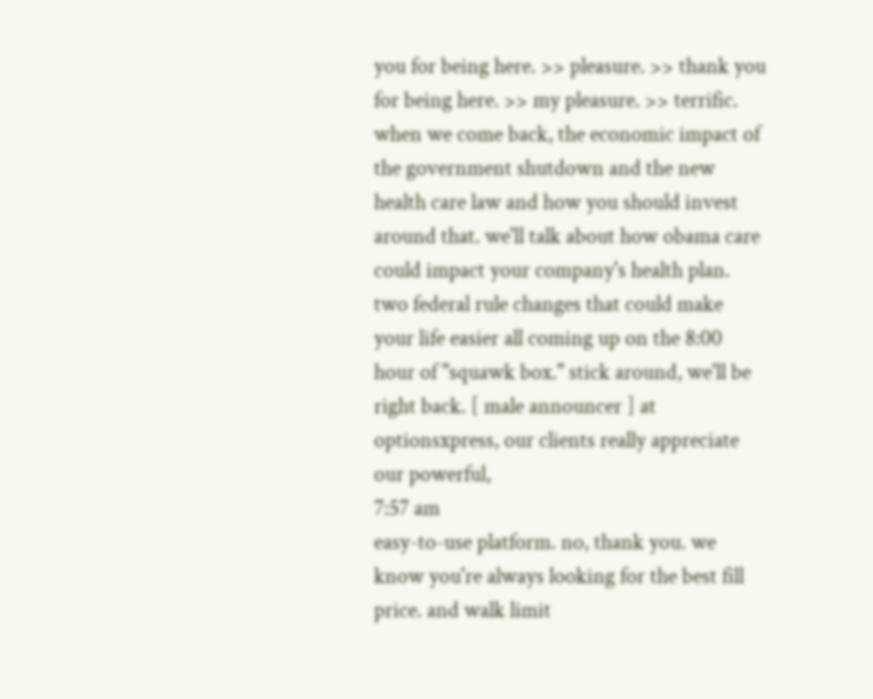you for being here. >> pleasure. >> thank you for being here. >> my pleasure. >> terrific. when we come back, the economic impact of the government shutdown and the new health care law and how you should invest around that. we'll talk about how obama care could impact your company's health plan. two federal rule changes that could make your life easier all coming up on the 8:00 hour of "squawk box." stick around, we'll be right back. [ male announcer ] at optionsxpress, our clients really appreciate our powerful,
7:57 am
easy-to-use platform. no, thank you. we know you're always looking for the best fill price. and walk limit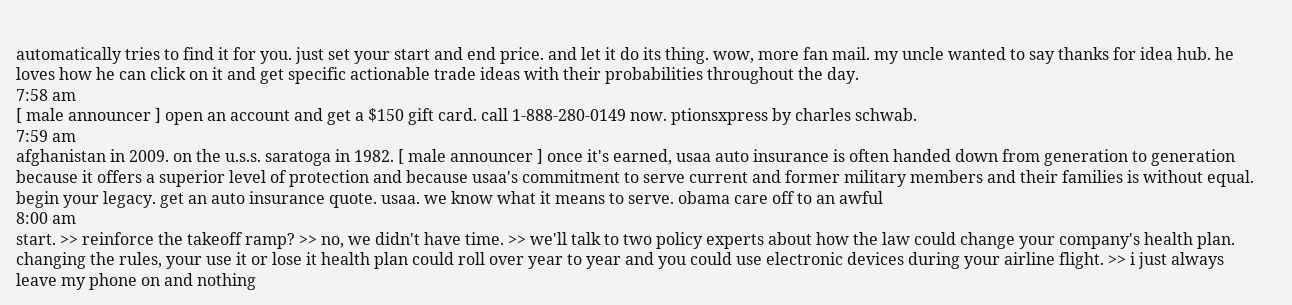automatically tries to find it for you. just set your start and end price. and let it do its thing. wow, more fan mail. my uncle wanted to say thanks for idea hub. he loves how he can click on it and get specific actionable trade ideas with their probabilities throughout the day.
7:58 am
[ male announcer ] open an account and get a $150 gift card. call 1-888-280-0149 now. ptionsxpress by charles schwab.
7:59 am
afghanistan in 2009. on the u.s.s. saratoga in 1982. [ male announcer ] once it's earned, usaa auto insurance is often handed down from generation to generation because it offers a superior level of protection and because usaa's commitment to serve current and former military members and their families is without equal. begin your legacy. get an auto insurance quote. usaa. we know what it means to serve. obama care off to an awful
8:00 am
start. >> reinforce the takeoff ramp? >> no, we didn't have time. >> we'll talk to two policy experts about how the law could change your company's health plan. changing the rules, your use it or lose it health plan could roll over year to year and you could use electronic devices during your airline flight. >> i just always leave my phone on and nothing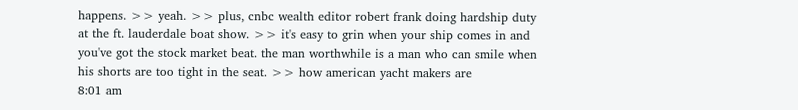happens. >> yeah. >> plus, cnbc wealth editor robert frank doing hardship duty at the ft. lauderdale boat show. >> it's easy to grin when your ship comes in and you've got the stock market beat. the man worthwhile is a man who can smile when his shorts are too tight in the seat. >> how american yacht makers are
8:01 am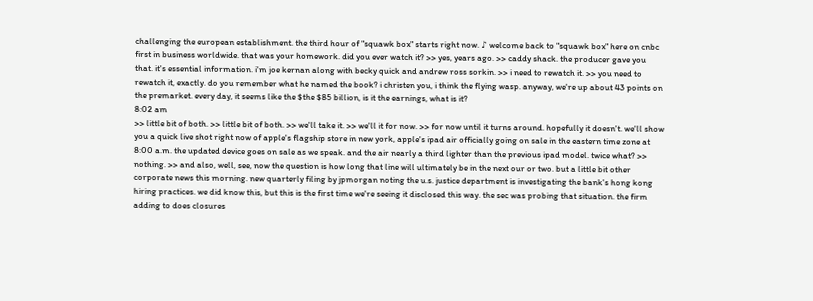challenging the european establishment. the third hour of "squawk box" starts right now. ♪ welcome back to "squawk box" here on cnbc first in business worldwide. that was your homework. did you ever watch it? >> yes, years ago. >> caddy shack. the producer gave you that. it's essential information. i'm joe kernan along with becky quick and andrew ross sorkin. >> i need to rewatch it. >> you need to rewatch it, exactly. do you remember what he named the book? i christen you, i think the flying wasp. anyway, we're up about 43 points on the premarket. every day, it seems like the $the $85 billion, is it the earnings, what is it?
8:02 am
>> little bit of both. >> little bit of both. >> we'll take it. >> we'll it for now. >> for now until it turns around. hopefully it doesn't. we'll show you a quick live shot right now of apple's flagship store in new york, apple's ipad air officially going on sale in the eastern time zone at 8:00 a.m. the updated device goes on sale as we speak. and the air nearly a third lighter than the previous ipad model. twice what? >> nothing. >> and also, well, see, now the question is how long that line will ultimately be in the next our or two. but a little bit other corporate news this morning. new quarterly filing by jpmorgan noting the u.s. justice department is investigating the bank's hong kong hiring practices. we did know this, but this is the first time we're seeing it disclosed this way. the sec was probing that situation. the firm adding to does closures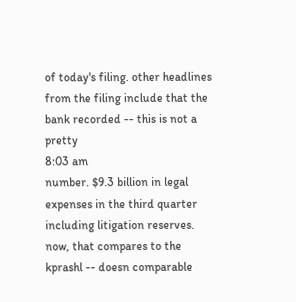of today's filing. other headlines from the filing include that the bank recorded -- this is not a pretty
8:03 am
number. $9.3 billion in legal expenses in the third quarter including litigation reserves. now, that compares to the kprashl -- doesn comparable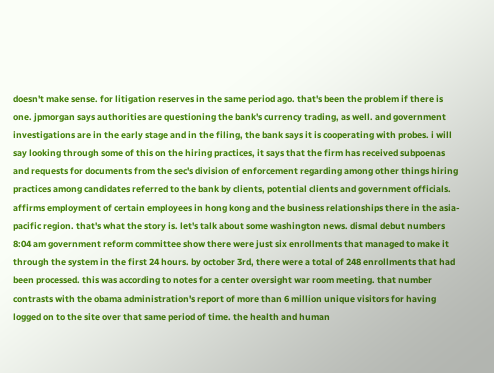doesn't make sense. for litigation reserves in the same period ago. that's been the problem if there is one. jpmorgan says authorities are questioning the bank's currency trading, as well. and government investigations are in the early stage and in the filing, the bank says it is cooperating with probes. i will say looking through some of this on the hiring practices, it says that the firm has received subpoenas and requests for documents from the sec's division of enforcement regarding among other things hiring practices among candidates referred to the bank by clients, potential clients and government officials. affirms employment of certain employees in hong kong and the business relationships there in the asia-pacific region. that's what the story is. let's talk about some washington news. dismal debut numbers
8:04 am government reform committee show there were just six enrollments that managed to make it through the system in the first 24 hours. by october 3rd, there were a total of 248 enrollments that had been processed. this was according to notes for a center oversight war room meeting. that number contrasts with the obama administration's report of more than 6 million unique visitors for having logged on to the site over that same period of time. the health and human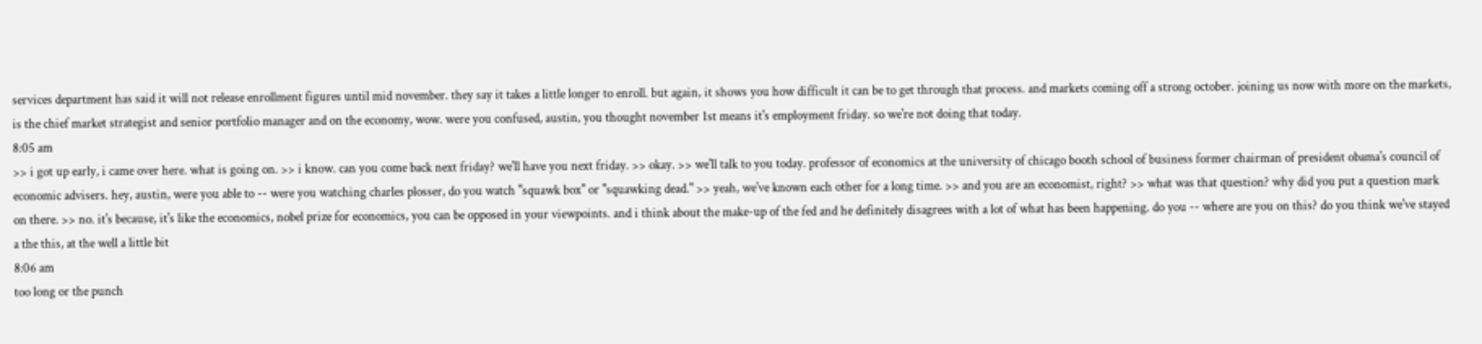services department has said it will not release enrollment figures until mid november. they say it takes a little longer to enroll. but again, it shows you how difficult it can be to get through that process. and markets coming off a strong october. joining us now with more on the markets, is the chief market strategist and senior portfolio manager and on the economy, wow. were you confused, austin, you thought november 1st means it's employment friday. so we're not doing that today.
8:05 am
>> i got up early, i came over here. what is going on. >> i know. can you come back next friday? we'll have you next friday. >> okay. >> we'll talk to you today. professor of economics at the university of chicago booth school of business former chairman of president obama's council of economic advisers. hey, austin, were you able to -- were you watching charles plosser, do you watch "squawk box" or "squawking dead." >> yeah, we've known each other for a long time. >> and you are an economist, right? >> what was that question? why did you put a question mark on there. >> no. it's because, it's like the economics, nobel prize for economics, you can be opposed in your viewpoints. and i think about the make-up of the fed and he definitely disagrees with a lot of what has been happening. do you -- where are you on this? do you think we've stayed a the this, at the well a little bit
8:06 am
too long or the punch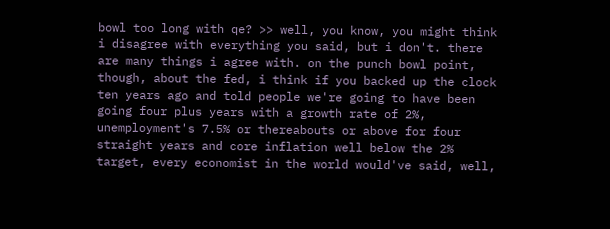bowl too long with qe? >> well, you know, you might think i disagree with everything you said, but i don't. there are many things i agree with. on the punch bowl point, though, about the fed, i think if you backed up the clock ten years ago and told people we're going to have been going four plus years with a growth rate of 2%, unemployment's 7.5% or thereabouts or above for four straight years and core inflation well below the 2% target, every economist in the world would've said, well,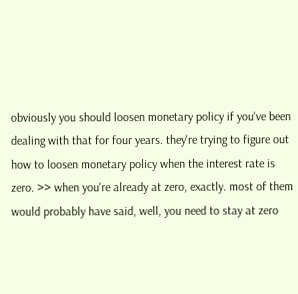obviously you should loosen monetary policy if you've been dealing with that for four years. they're trying to figure out how to loosen monetary policy when the interest rate is zero. >> when you're already at zero, exactly. most of them would probably have said, well, you need to stay at zero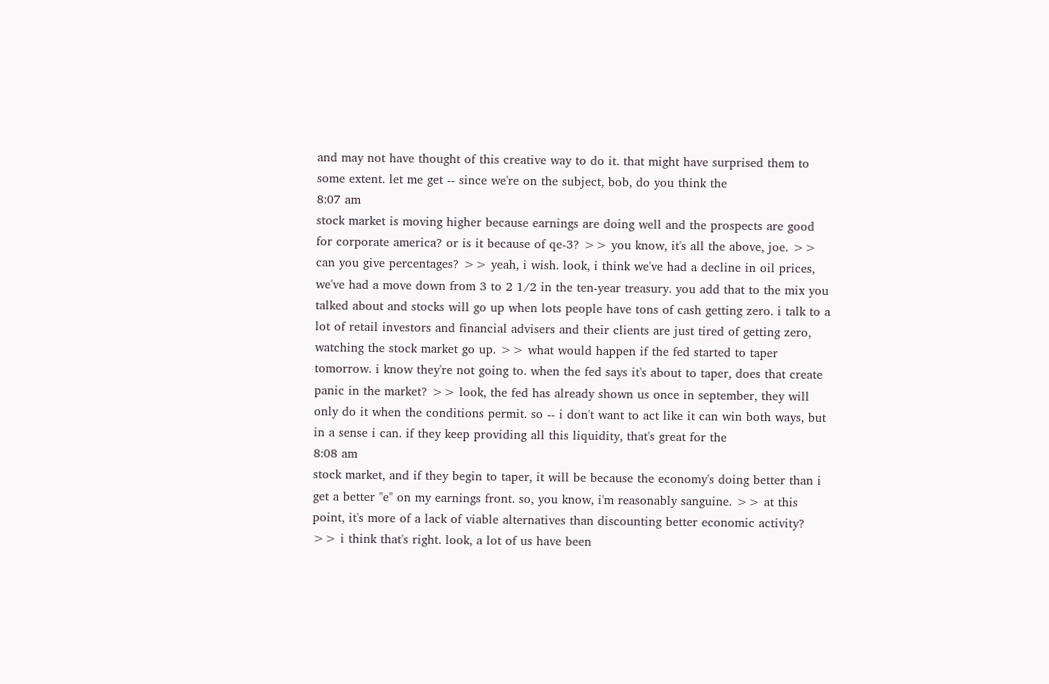and may not have thought of this creative way to do it. that might have surprised them to some extent. let me get -- since we're on the subject, bob, do you think the
8:07 am
stock market is moving higher because earnings are doing well and the prospects are good for corporate america? or is it because of qe-3? >> you know, it's all the above, joe. >> can you give percentages? >> yeah, i wish. look, i think we've had a decline in oil prices, we've had a move down from 3 to 2 1/2 in the ten-year treasury. you add that to the mix you talked about and stocks will go up when lots people have tons of cash getting zero. i talk to a lot of retail investors and financial advisers and their clients are just tired of getting zero, watching the stock market go up. >> what would happen if the fed started to taper tomorrow. i know they're not going to. when the fed says it's about to taper, does that create panic in the market? >> look, the fed has already shown us once in september, they will only do it when the conditions permit. so -- i don't want to act like it can win both ways, but in a sense i can. if they keep providing all this liquidity, that's great for the
8:08 am
stock market, and if they begin to taper, it will be because the economy's doing better than i get a better "e" on my earnings front. so, you know, i'm reasonably sanguine. >> at this point, it's more of a lack of viable alternatives than discounting better economic activity? >> i think that's right. look, a lot of us have been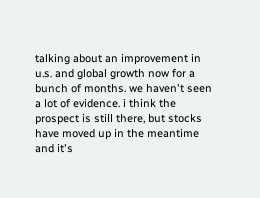talking about an improvement in u.s. and global growth now for a bunch of months. we haven't seen a lot of evidence. i think the prospect is still there, but stocks have moved up in the meantime and it's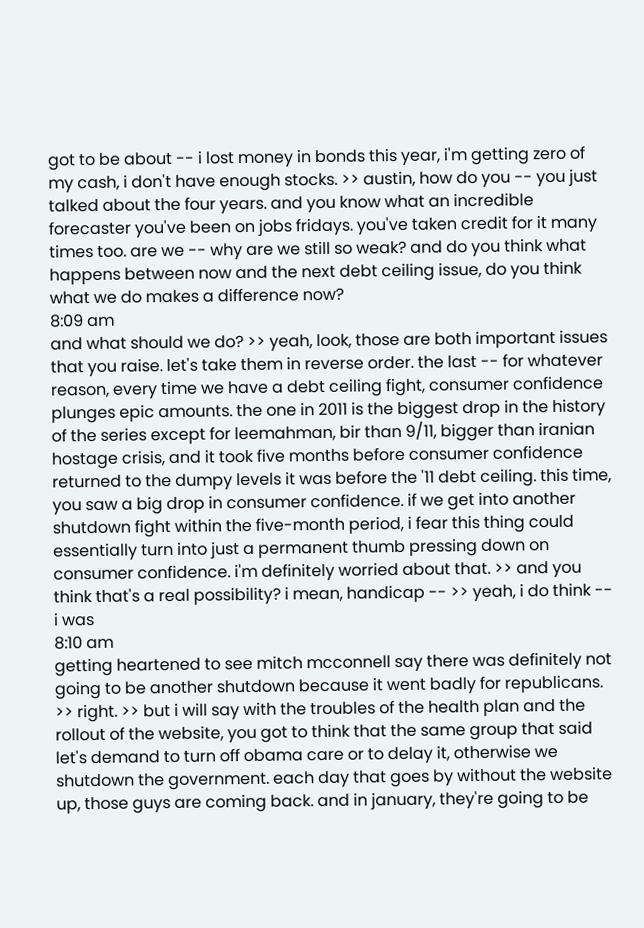got to be about -- i lost money in bonds this year, i'm getting zero of my cash, i don't have enough stocks. >> austin, how do you -- you just talked about the four years. and you know what an incredible forecaster you've been on jobs fridays. you've taken credit for it many times too. are we -- why are we still so weak? and do you think what happens between now and the next debt ceiling issue, do you think what we do makes a difference now?
8:09 am
and what should we do? >> yeah, look, those are both important issues that you raise. let's take them in reverse order. the last -- for whatever reason, every time we have a debt ceiling fight, consumer confidence plunges epic amounts. the one in 2011 is the biggest drop in the history of the series except for leemahman, bir than 9/11, bigger than iranian hostage crisis, and it took five months before consumer confidence returned to the dumpy levels it was before the '11 debt ceiling. this time, you saw a big drop in consumer confidence. if we get into another shutdown fight within the five-month period, i fear this thing could essentially turn into just a permanent thumb pressing down on consumer confidence. i'm definitely worried about that. >> and you think that's a real possibility? i mean, handicap -- >> yeah, i do think -- i was
8:10 am
getting heartened to see mitch mcconnell say there was definitely not going to be another shutdown because it went badly for republicans. >> right. >> but i will say with the troubles of the health plan and the rollout of the website, you got to think that the same group that said let's demand to turn off obama care or to delay it, otherwise we shutdown the government. each day that goes by without the website up, those guys are coming back. and in january, they're going to be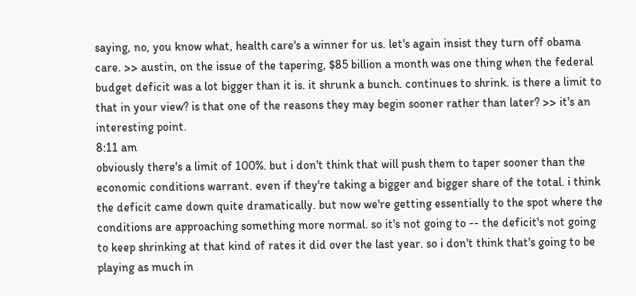saying, no, you know what, health care's a winner for us. let's again insist they turn off obama care. >> austin, on the issue of the tapering, $85 billion a month was one thing when the federal budget deficit was a lot bigger than it is. it shrunk a bunch. continues to shrink. is there a limit to that in your view? is that one of the reasons they may begin sooner rather than later? >> it's an interesting point.
8:11 am
obviously there's a limit of 100%. but i don't think that will push them to taper sooner than the economic conditions warrant. even if they're taking a bigger and bigger share of the total. i think the deficit came down quite dramatically. but now we're getting essentially to the spot where the conditions are approaching something more normal. so it's not going to -- the deficit's not going to keep shrinking at that kind of rates it did over the last year. so i don't think that's going to be playing as much in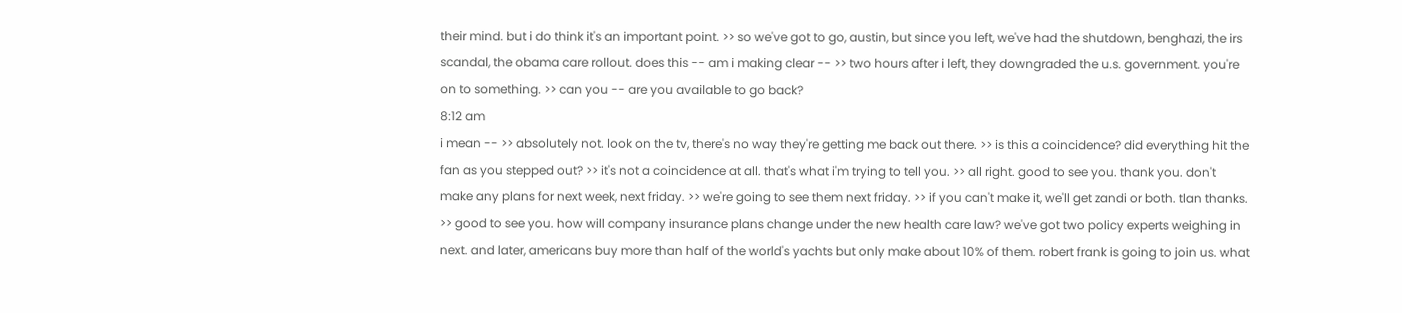their mind. but i do think it's an important point. >> so we've got to go, austin, but since you left, we've had the shutdown, benghazi, the irs scandal, the obama care rollout. does this -- am i making clear -- >> two hours after i left, they downgraded the u.s. government. you're on to something. >> can you -- are you available to go back?
8:12 am
i mean -- >> absolutely not. look on the tv, there's no way they're getting me back out there. >> is this a coincidence? did everything hit the fan as you stepped out? >> it's not a coincidence at all. that's what i'm trying to tell you. >> all right. good to see you. thank you. don't make any plans for next week, next friday. >> we're going to see them next friday. >> if you can't make it, we'll get zandi or both. tlan thanks. >> good to see you. how will company insurance plans change under the new health care law? we've got two policy experts weighing in next. and later, americans buy more than half of the world's yachts but only make about 10% of them. robert frank is going to join us. what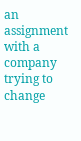an assignment with a company trying to change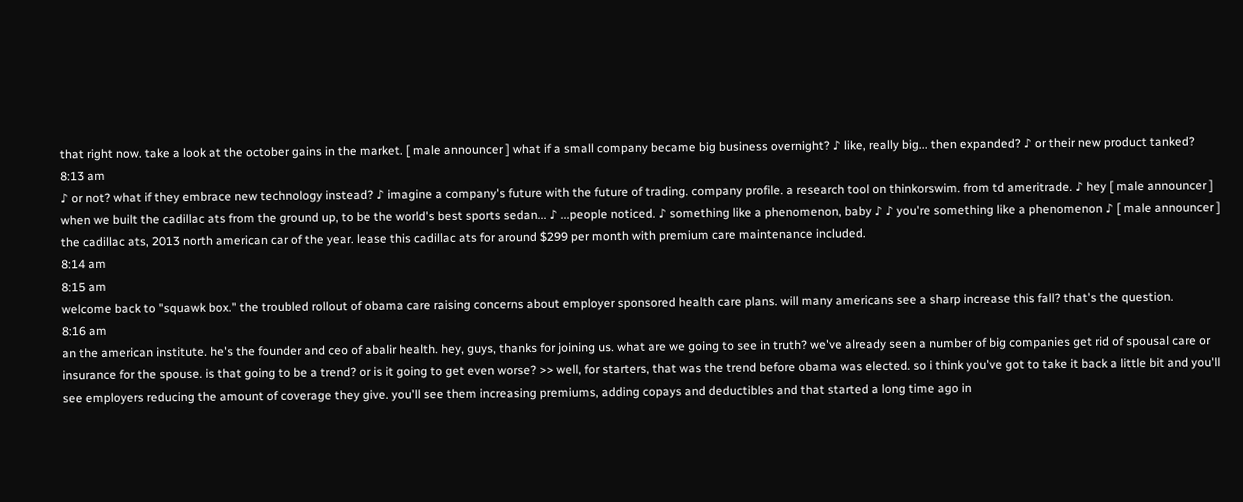that right now. take a look at the october gains in the market. [ male announcer ] what if a small company became big business overnight? ♪ like, really big... then expanded? ♪ or their new product tanked?
8:13 am
♪ or not? what if they embrace new technology instead? ♪ imagine a company's future with the future of trading. company profile. a research tool on thinkorswim. from td ameritrade. ♪ hey [ male announcer ] when we built the cadillac ats from the ground up, to be the world's best sports sedan... ♪ ...people noticed. ♪ something like a phenomenon, baby ♪ ♪ you're something like a phenomenon ♪ [ male announcer ] the cadillac ats, 2013 north american car of the year. lease this cadillac ats for around $299 per month with premium care maintenance included.
8:14 am
8:15 am
welcome back to "squawk box." the troubled rollout of obama care raising concerns about employer sponsored health care plans. will many americans see a sharp increase this fall? that's the question.
8:16 am
an the american institute. he's the founder and ceo of abalir health. hey, guys, thanks for joining us. what are we going to see in truth? we've already seen a number of big companies get rid of spousal care or insurance for the spouse. is that going to be a trend? or is it going to get even worse? >> well, for starters, that was the trend before obama was elected. so i think you've got to take it back a little bit and you'll see employers reducing the amount of coverage they give. you'll see them increasing premiums, adding copays and deductibles and that started a long time ago in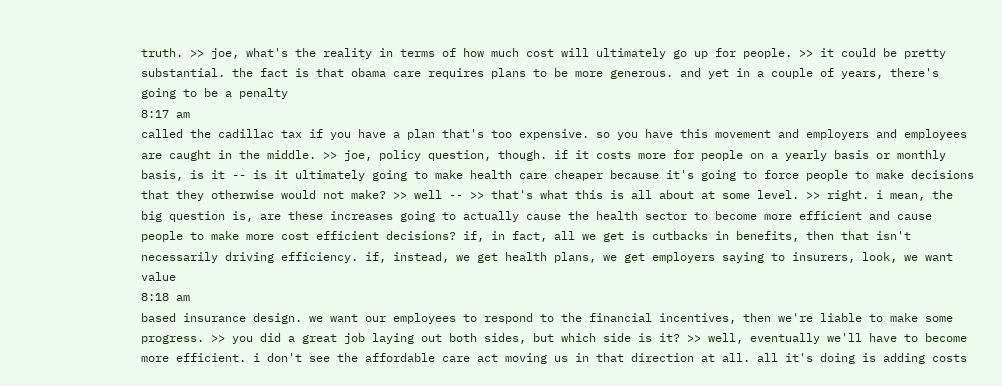truth. >> joe, what's the reality in terms of how much cost will ultimately go up for people. >> it could be pretty substantial. the fact is that obama care requires plans to be more generous. and yet in a couple of years, there's going to be a penalty
8:17 am
called the cadillac tax if you have a plan that's too expensive. so you have this movement and employers and employees are caught in the middle. >> joe, policy question, though. if it costs more for people on a yearly basis or monthly basis, is it -- is it ultimately going to make health care cheaper because it's going to force people to make decisions that they otherwise would not make? >> well -- >> that's what this is all about at some level. >> right. i mean, the big question is, are these increases going to actually cause the health sector to become more efficient and cause people to make more cost efficient decisions? if, in fact, all we get is cutbacks in benefits, then that isn't necessarily driving efficiency. if, instead, we get health plans, we get employers saying to insurers, look, we want value
8:18 am
based insurance design. we want our employees to respond to the financial incentives, then we're liable to make some progress. >> you did a great job laying out both sides, but which side is it? >> well, eventually we'll have to become more efficient. i don't see the affordable care act moving us in that direction at all. all it's doing is adding costs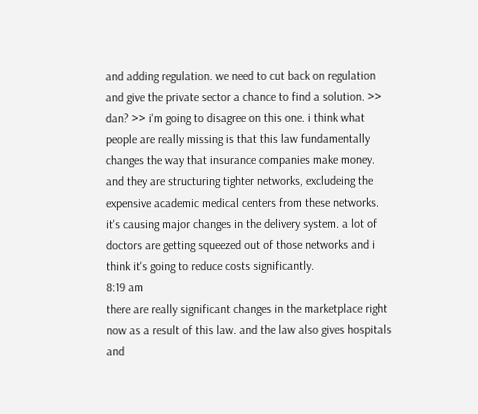and adding regulation. we need to cut back on regulation and give the private sector a chance to find a solution. >> dan? >> i'm going to disagree on this one. i think what people are really missing is that this law fundamentally changes the way that insurance companies make money. and they are structuring tighter networks, excludeing the expensive academic medical centers from these networks. it's causing major changes in the delivery system. a lot of doctors are getting squeezed out of those networks and i think it's going to reduce costs significantly.
8:19 am
there are really significant changes in the marketplace right now as a result of this law. and the law also gives hospitals and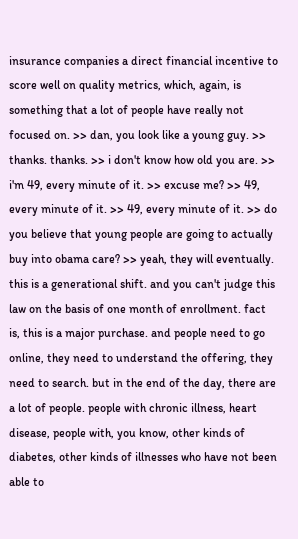insurance companies a direct financial incentive to score well on quality metrics, which, again, is something that a lot of people have really not focused on. >> dan, you look like a young guy. >> thanks. thanks. >> i don't know how old you are. >> i'm 49, every minute of it. >> excuse me? >> 49, every minute of it. >> 49, every minute of it. >> do you believe that young people are going to actually buy into obama care? >> yeah, they will eventually. this is a generational shift. and you can't judge this law on the basis of one month of enrollment. fact is, this is a major purchase. and people need to go online, they need to understand the offering, they need to search. but in the end of the day, there are a lot of people. people with chronic illness, heart disease, people with, you know, other kinds of diabetes, other kinds of illnesses who have not been able to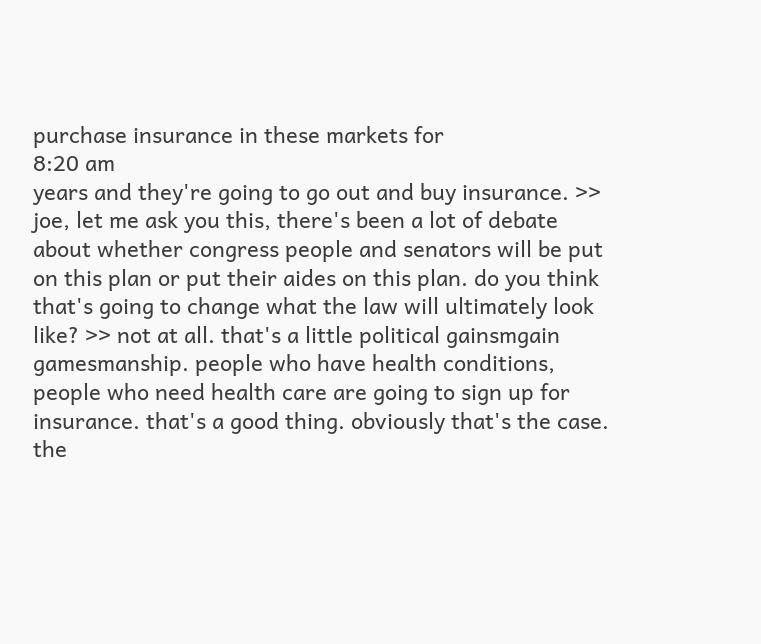purchase insurance in these markets for
8:20 am
years and they're going to go out and buy insurance. >> joe, let me ask you this, there's been a lot of debate about whether congress people and senators will be put on this plan or put their aides on this plan. do you think that's going to change what the law will ultimately look like? >> not at all. that's a little political gainsmgain gamesmanship. people who have health conditions, people who need health care are going to sign up for insurance. that's a good thing. obviously that's the case. the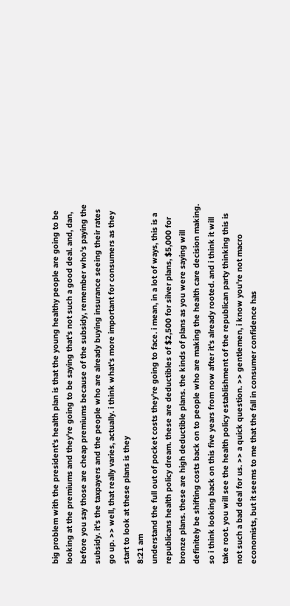big problem with the president's health plan is that the young healthy people are going to be looking at the premiums and they're going to be saying that's not such a good deal. and, dan, before you say those are cheap premiums because of the subsidy, remember who's paying the subsidy. it's the taxpayers and the people who are already buying insurance seeing their rates go up. >> well, that really varies, actually. i think what's more important for consumers as they start to look at these plans is they
8:21 am
understand the full out of pocket costs they're going to face. i mean, in a lot of ways, this is a republicans health policy dream. these are deductibles of $2,500 for silver plans, $5,000 for bronze plans. these are high deductible plans. the kinds of plans as you were saying will definitely be shifting costs back on to people who are making the health care decision making. so i think looking back on this five years from now after it's already rooted. and i think it will take root. you will see the health policy establishment of the republican party thinking this is not such a bad deal for us. >> a quick question. >> gentlemen, i know you're not macro economists, but it seems to me that the fall in consumer confidence has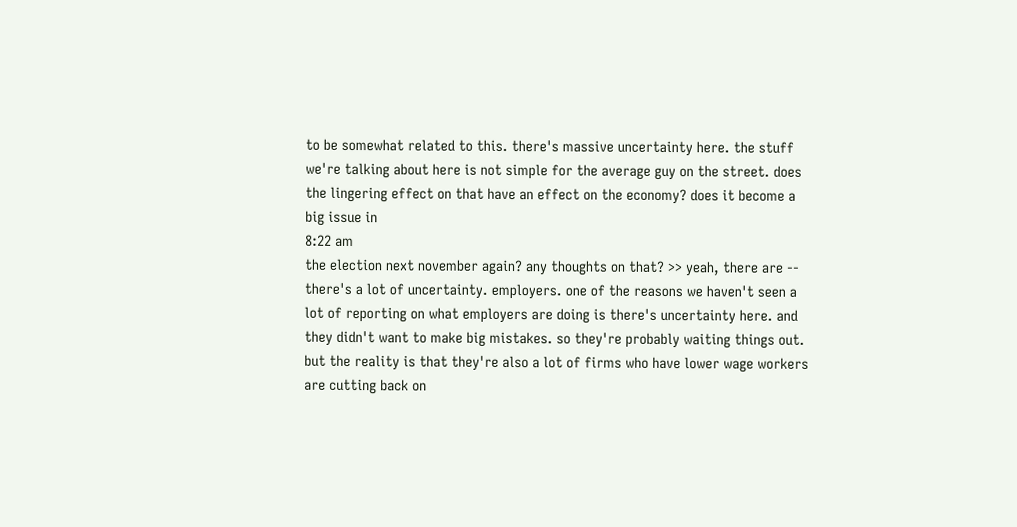to be somewhat related to this. there's massive uncertainty here. the stuff we're talking about here is not simple for the average guy on the street. does the lingering effect on that have an effect on the economy? does it become a big issue in
8:22 am
the election next november again? any thoughts on that? >> yeah, there are -- there's a lot of uncertainty. employers. one of the reasons we haven't seen a lot of reporting on what employers are doing is there's uncertainty here. and they didn't want to make big mistakes. so they're probably waiting things out. but the reality is that they're also a lot of firms who have lower wage workers are cutting back on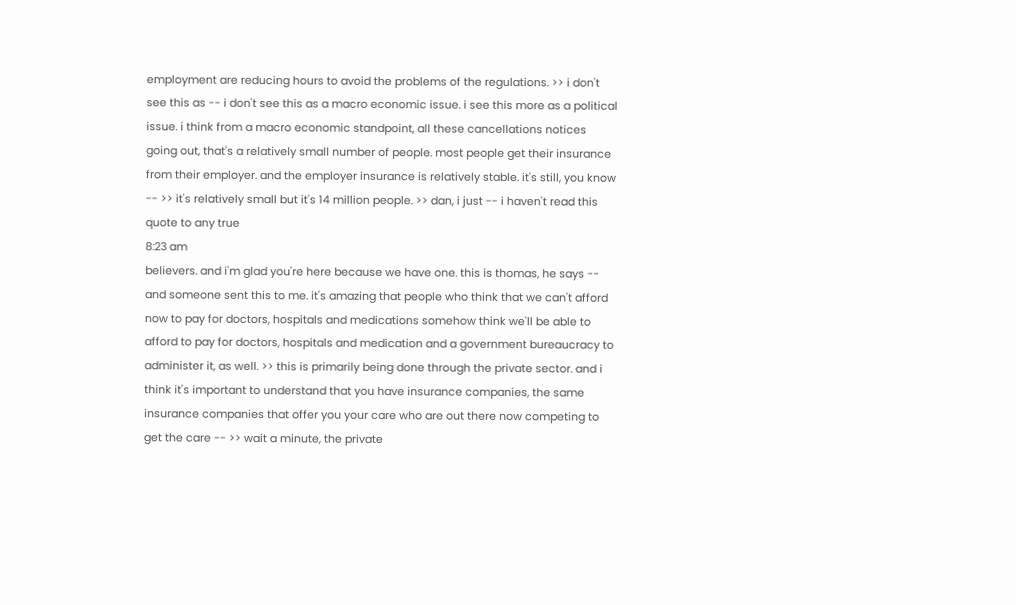employment are reducing hours to avoid the problems of the regulations. >> i don't see this as -- i don't see this as a macro economic issue. i see this more as a political issue. i think from a macro economic standpoint, all these cancellations notices going out, that's a relatively small number of people. most people get their insurance from their employer. and the employer insurance is relatively stable. it's still, you know -- >> it's relatively small but it's 14 million people. >> dan, i just -- i haven't read this quote to any true
8:23 am
believers. and i'm glad you're here because we have one. this is thomas, he says -- and someone sent this to me. it's amazing that people who think that we can't afford now to pay for doctors, hospitals and medications somehow think we'll be able to afford to pay for doctors, hospitals and medication and a government bureaucracy to administer it, as well. >> this is primarily being done through the private sector. and i think it's important to understand that you have insurance companies, the same insurance companies that offer you your care who are out there now competing to get the care -- >> wait a minute, the private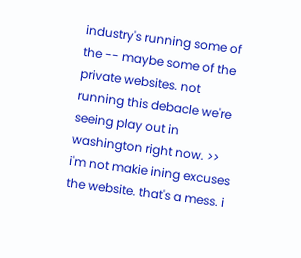industry's running some of the -- maybe some of the private websites. not running this debacle we're seeing play out in washington right now. >> i'm not makie ining excuses the website. that's a mess. i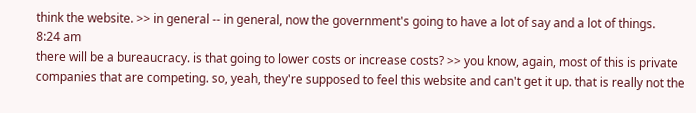think the website. >> in general -- in general, now the government's going to have a lot of say and a lot of things.
8:24 am
there will be a bureaucracy. is that going to lower costs or increase costs? >> you know, again, most of this is private companies that are competing. so, yeah, they're supposed to feel this website and can't get it up. that is really not the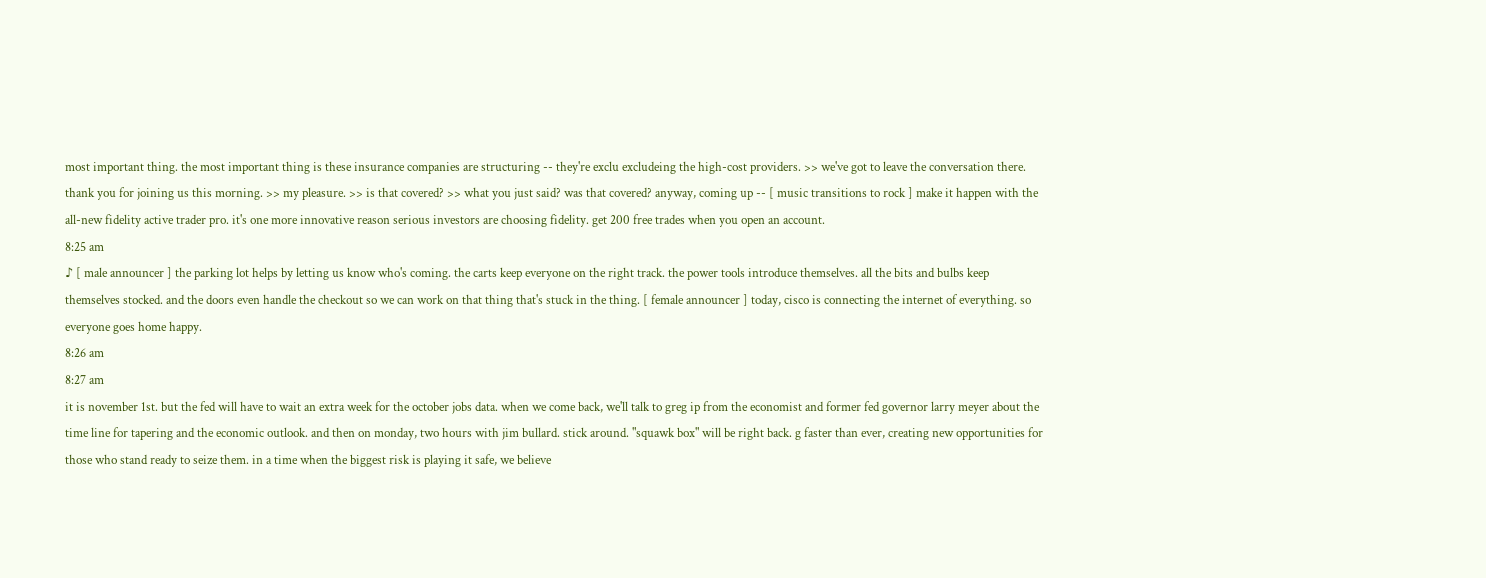most important thing. the most important thing is these insurance companies are structuring -- they're exclu excludeing the high-cost providers. >> we've got to leave the conversation there. thank you for joining us this morning. >> my pleasure. >> is that covered? >> what you just said? was that covered? anyway, coming up -- [ music transitions to rock ] make it happen with the all-new fidelity active trader pro. it's one more innovative reason serious investors are choosing fidelity. get 200 free trades when you open an account.
8:25 am
♪ [ male announcer ] the parking lot helps by letting us know who's coming. the carts keep everyone on the right track. the power tools introduce themselves. all the bits and bulbs keep themselves stocked. and the doors even handle the checkout so we can work on that thing that's stuck in the thing. [ female announcer ] today, cisco is connecting the internet of everything. so everyone goes home happy.
8:26 am
8:27 am
it is november 1st. but the fed will have to wait an extra week for the october jobs data. when we come back, we'll talk to greg ip from the economist and former fed governor larry meyer about the time line for tapering and the economic outlook. and then on monday, two hours with jim bullard. stick around. "squawk box" will be right back. g faster than ever, creating new opportunities for those who stand ready to seize them. in a time when the biggest risk is playing it safe, we believe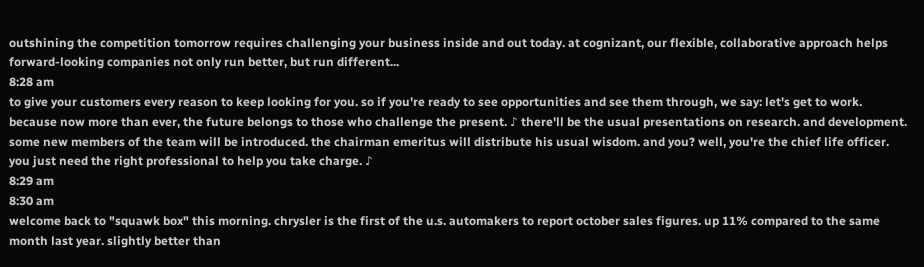outshining the competition tomorrow requires challenging your business inside and out today. at cognizant, our flexible, collaborative approach helps forward-looking companies not only run better, but run different...
8:28 am
to give your customers every reason to keep looking for you. so if you're ready to see opportunities and see them through, we say: let's get to work. because now more than ever, the future belongs to those who challenge the present. ♪ there'll be the usual presentations on research. and development. some new members of the team will be introduced. the chairman emeritus will distribute his usual wisdom. and you? well, you're the chief life officer. you just need the right professional to help you take charge. ♪
8:29 am
8:30 am
welcome back to "squawk box" this morning. chrysler is the first of the u.s. automakers to report october sales figures. up 11% compared to the same month last year. slightly better than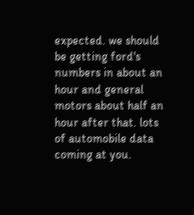expected. we should be getting ford's numbers in about an hour and general motors about half an hour after that. lots of automobile data coming at you.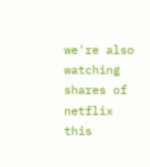we're also watching shares of netflix this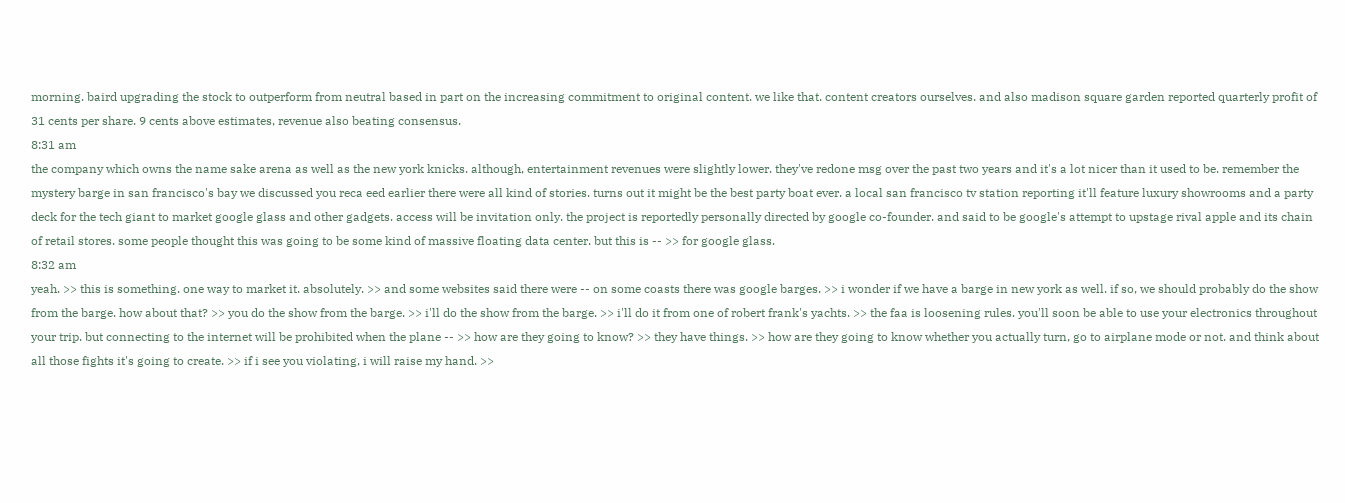morning. baird upgrading the stock to outperform from neutral based in part on the increasing commitment to original content. we like that. content creators ourselves. and also madison square garden reported quarterly profit of 31 cents per share. 9 cents above estimates, revenue also beating consensus.
8:31 am
the company which owns the name sake arena as well as the new york knicks. although, entertainment revenues were slightly lower. they've redone msg over the past two years and it's a lot nicer than it used to be. remember the mystery barge in san francisco's bay we discussed you reca eed earlier there were all kind of stories. turns out it might be the best party boat ever. a local san francisco tv station reporting it'll feature luxury showrooms and a party deck for the tech giant to market google glass and other gadgets. access will be invitation only. the project is reportedly personally directed by google co-founder. and said to be google's attempt to upstage rival apple and its chain of retail stores. some people thought this was going to be some kind of massive floating data center. but this is -- >> for google glass.
8:32 am
yeah. >> this is something. one way to market it. absolutely. >> and some websites said there were -- on some coasts there was google barges. >> i wonder if we have a barge in new york as well. if so, we should probably do the show from the barge. how about that? >> you do the show from the barge. >> i'll do the show from the barge. >> i'll do it from one of robert frank's yachts. >> the faa is loosening rules. you'll soon be able to use your electronics throughout your trip. but connecting to the internet will be prohibited when the plane -- >> how are they going to know? >> they have things. >> how are they going to know whether you actually turn, go to airplane mode or not. and think about all those fights it's going to create. >> if i see you violating, i will raise my hand. >>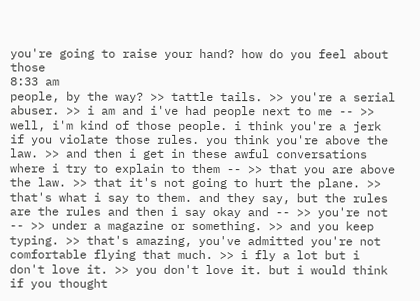you're going to raise your hand? how do you feel about those
8:33 am
people, by the way? >> tattle tails. >> you're a serial abuser. >> i am and i've had people next to me -- >> well, i'm kind of those people. i think you're a jerk if you violate those rules. you think you're above the law. >> and then i get in these awful conversations where i try to explain to them -- >> that you are above the law. >> that it's not going to hurt the plane. >> that's what i say to them. and they say, but the rules are the rules and then i say okay and -- >> you're not -- >> under a magazine or something. >> and you keep typing. >> that's amazing, you've admitted you're not comfortable flying that much. >> i fly a lot but i don't love it. >> you don't love it. but i would think if you thought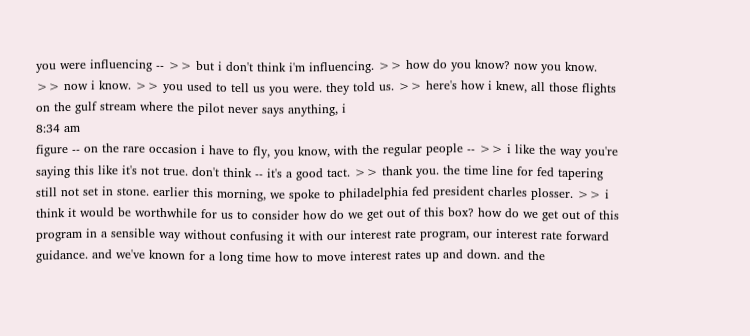you were influencing -- >> but i don't think i'm influencing. >> how do you know? now you know. >> now i know. >> you used to tell us you were. they told us. >> here's how i knew, all those flights on the gulf stream where the pilot never says anything, i
8:34 am
figure -- on the rare occasion i have to fly, you know, with the regular people -- >> i like the way you're saying this like it's not true. don't think -- it's a good tact. >> thank you. the time line for fed tapering still not set in stone. earlier this morning, we spoke to philadelphia fed president charles plosser. >> i think it would be worthwhile for us to consider how do we get out of this box? how do we get out of this program in a sensible way without confusing it with our interest rate program, our interest rate forward guidance. and we've known for a long time how to move interest rates up and down. and the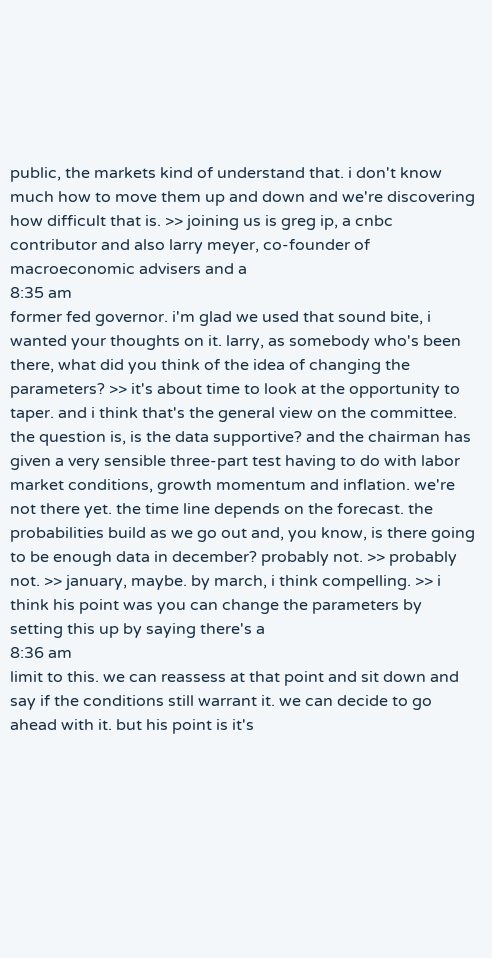public, the markets kind of understand that. i don't know much how to move them up and down and we're discovering how difficult that is. >> joining us is greg ip, a cnbc contributor and also larry meyer, co-founder of macroeconomic advisers and a
8:35 am
former fed governor. i'm glad we used that sound bite, i wanted your thoughts on it. larry, as somebody who's been there, what did you think of the idea of changing the parameters? >> it's about time to look at the opportunity to taper. and i think that's the general view on the committee. the question is, is the data supportive? and the chairman has given a very sensible three-part test having to do with labor market conditions, growth momentum and inflation. we're not there yet. the time line depends on the forecast. the probabilities build as we go out and, you know, is there going to be enough data in december? probably not. >> probably not. >> january, maybe. by march, i think compelling. >> i think his point was you can change the parameters by setting this up by saying there's a
8:36 am
limit to this. we can reassess at that point and sit down and say if the conditions still warrant it. we can decide to go ahead with it. but his point is it's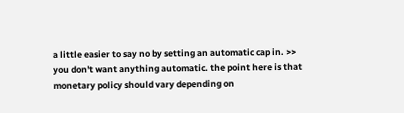a little easier to say no by setting an automatic cap in. >> you don't want anything automatic. the point here is that monetary policy should vary depending on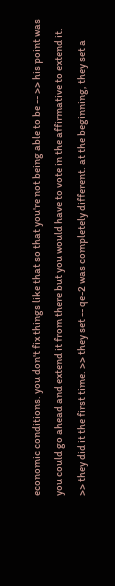economic conditions. you don't fix things like that so that you're not being able to be -- >> his point was you could go ahead and extend it from there but you would have to vote in the affirmative to extend it. >> they did it the first time. >> they set -- qe-2 was completely different. at the beginning, they set a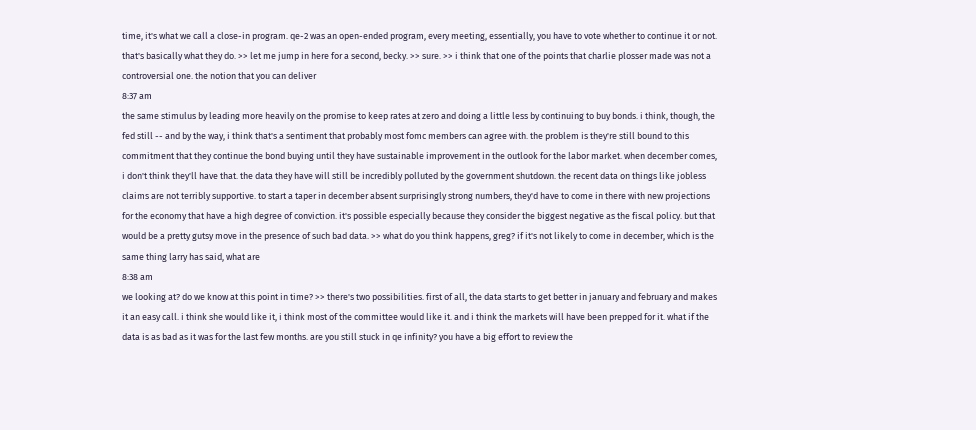time, it's what we call a close-in program. qe-2 was an open-ended program, every meeting, essentially, you have to vote whether to continue it or not. that's basically what they do. >> let me jump in here for a second, becky. >> sure. >> i think that one of the points that charlie plosser made was not a controversial one. the notion that you can deliver
8:37 am
the same stimulus by leading more heavily on the promise to keep rates at zero and doing a little less by continuing to buy bonds. i think, though, the fed still -- and by the way, i think that's a sentiment that probably most fomc members can agree with. the problem is they're still bound to this commitment that they continue the bond buying until they have sustainable improvement in the outlook for the labor market. when december comes, i don't think they'll have that. the data they have will still be incredibly polluted by the government shutdown. the recent data on things like jobless claims are not terribly supportive. to start a taper in december absent surprisingly strong numbers, they'd have to come in there with new projections for the economy that have a high degree of conviction. it's possible especially because they consider the biggest negative as the fiscal policy. but that would be a pretty gutsy move in the presence of such bad data. >> what do you think happens, greg? if it's not likely to come in december, which is the same thing larry has said, what are
8:38 am
we looking at? do we know at this point in time? >> there's two possibilities. first of all, the data starts to get better in january and february and makes it an easy call. i think she would like it, i think most of the committee would like it. and i think the markets will have been prepped for it. what if the data is as bad as it was for the last few months. are you still stuck in qe infinity? you have a big effort to review the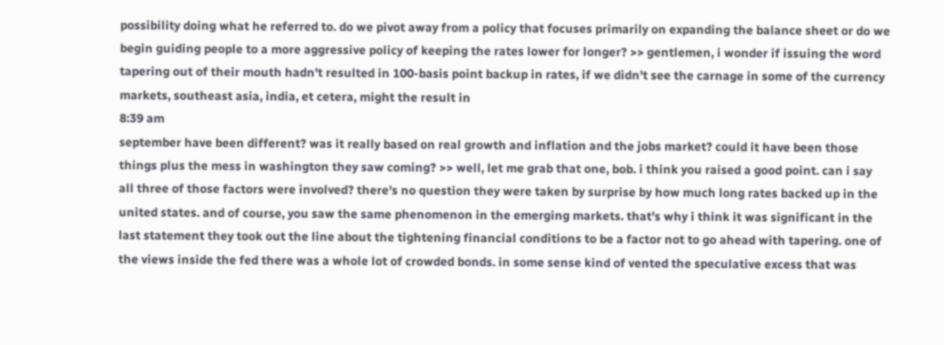possibility doing what he referred to. do we pivot away from a policy that focuses primarily on expanding the balance sheet or do we begin guiding people to a more aggressive policy of keeping the rates lower for longer? >> gentlemen, i wonder if issuing the word tapering out of their mouth hadn't resulted in 100-basis point backup in rates, if we didn't see the carnage in some of the currency markets, southeast asia, india, et cetera, might the result in
8:39 am
september have been different? was it really based on real growth and inflation and the jobs market? could it have been those things plus the mess in washington they saw coming? >> well, let me grab that one, bob. i think you raised a good point. can i say all three of those factors were involved? there's no question they were taken by surprise by how much long rates backed up in the united states. and of course, you saw the same phenomenon in the emerging markets. that's why i think it was significant in the last statement they took out the line about the tightening financial conditions to be a factor not to go ahead with tapering. one of the views inside the fed there was a whole lot of crowded bonds. in some sense kind of vented the speculative excess that was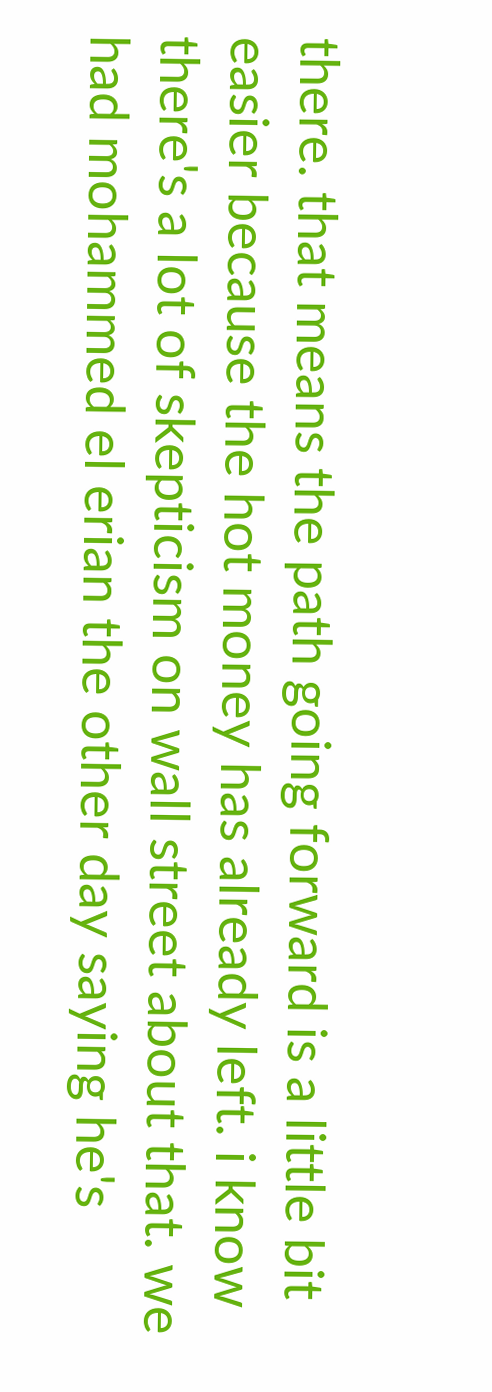there. that means the path going forward is a little bit easier because the hot money has already left. i know there's a lot of skepticism on wall street about that. we had mohammed el erian the other day saying he's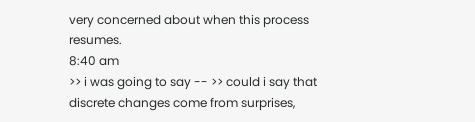very concerned about when this process resumes.
8:40 am
>> i was going to say -- >> could i say that discrete changes come from surprises,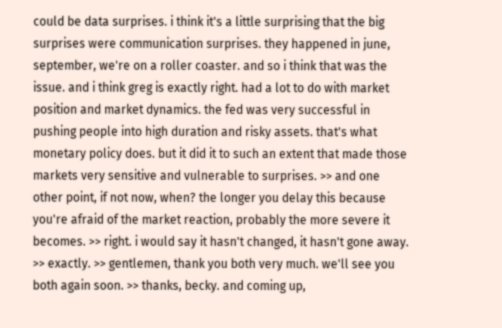could be data surprises. i think it's a little surprising that the big surprises were communication surprises. they happened in june, september, we're on a roller coaster. and so i think that was the issue. and i think greg is exactly right. had a lot to do with market position and market dynamics. the fed was very successful in pushing people into high duration and risky assets. that's what monetary policy does. but it did it to such an extent that made those markets very sensitive and vulnerable to surprises. >> and one other point, if not now, when? the longer you delay this because you're afraid of the market reaction, probably the more severe it becomes. >> right. i would say it hasn't changed, it hasn't gone away. >> exactly. >> gentlemen, thank you both very much. we'll see you both again soon. >> thanks, becky. and coming up,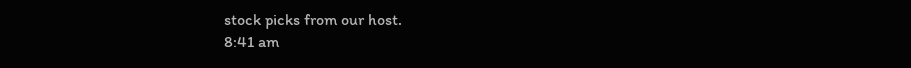stock picks from our host.
8:41 am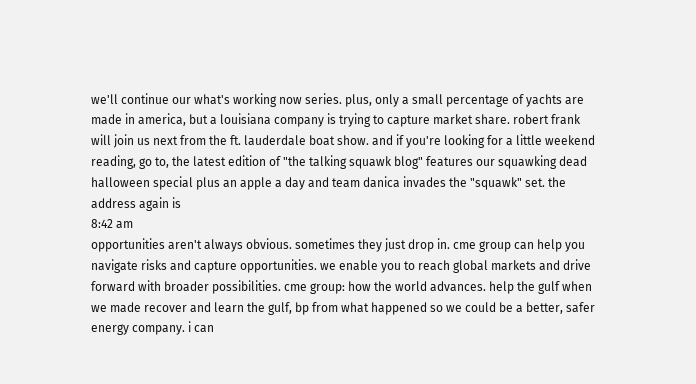we'll continue our what's working now series. plus, only a small percentage of yachts are made in america, but a louisiana company is trying to capture market share. robert frank will join us next from the ft. lauderdale boat show. and if you're looking for a little weekend reading, go to, the latest edition of "the talking squawk blog" features our squawking dead halloween special plus an apple a day and team danica invades the "squawk" set. the address again is
8:42 am
opportunities aren't always obvious. sometimes they just drop in. cme group can help you navigate risks and capture opportunities. we enable you to reach global markets and drive forward with broader possibilities. cme group: how the world advances. help the gulf when we made recover and learn the gulf, bp from what happened so we could be a better, safer energy company. i can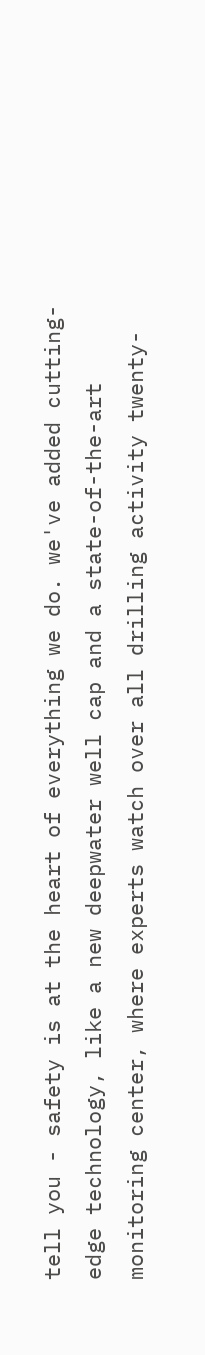tell you - safety is at the heart of everything we do. we've added cutting-edge technology, like a new deepwater well cap and a state-of-the-art monitoring center, where experts watch over all drilling activity twenty-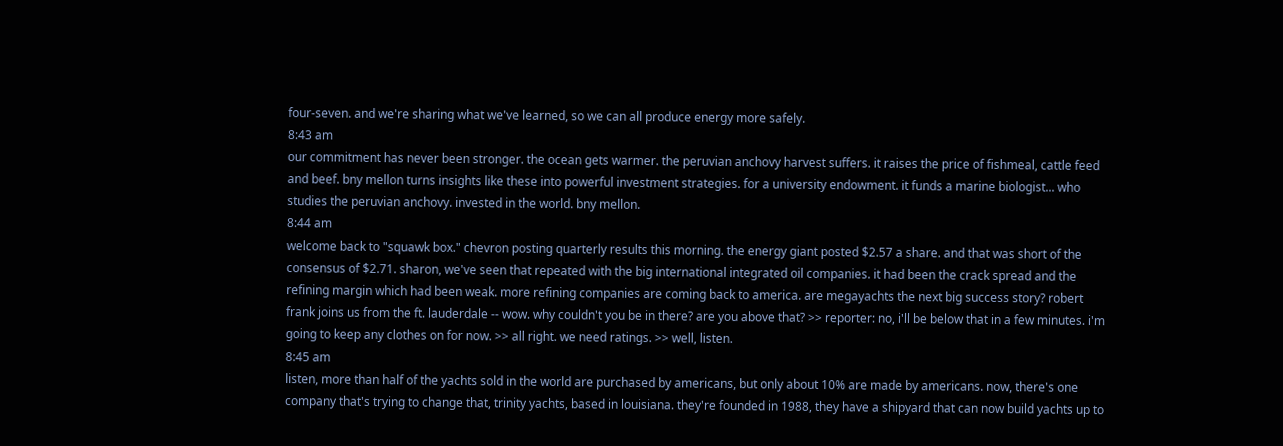four-seven. and we're sharing what we've learned, so we can all produce energy more safely.
8:43 am
our commitment has never been stronger. the ocean gets warmer. the peruvian anchovy harvest suffers. it raises the price of fishmeal, cattle feed and beef. bny mellon turns insights like these into powerful investment strategies. for a university endowment. it funds a marine biologist... who studies the peruvian anchovy. invested in the world. bny mellon.
8:44 am
welcome back to "squawk box." chevron posting quarterly results this morning. the energy giant posted $2.57 a share. and that was short of the consensus of $2.71. sharon, we've seen that repeated with the big international integrated oil companies. it had been the crack spread and the refining margin which had been weak. more refining companies are coming back to america. are megayachts the next big success story? robert frank joins us from the ft. lauderdale -- wow. why couldn't you be in there? are you above that? >> reporter: no, i'll be below that in a few minutes. i'm going to keep any clothes on for now. >> all right. we need ratings. >> well, listen.
8:45 am
listen, more than half of the yachts sold in the world are purchased by americans, but only about 10% are made by americans. now, there's one company that's trying to change that, trinity yachts, based in louisiana. they're founded in 1988, they have a shipyard that can now build yachts up to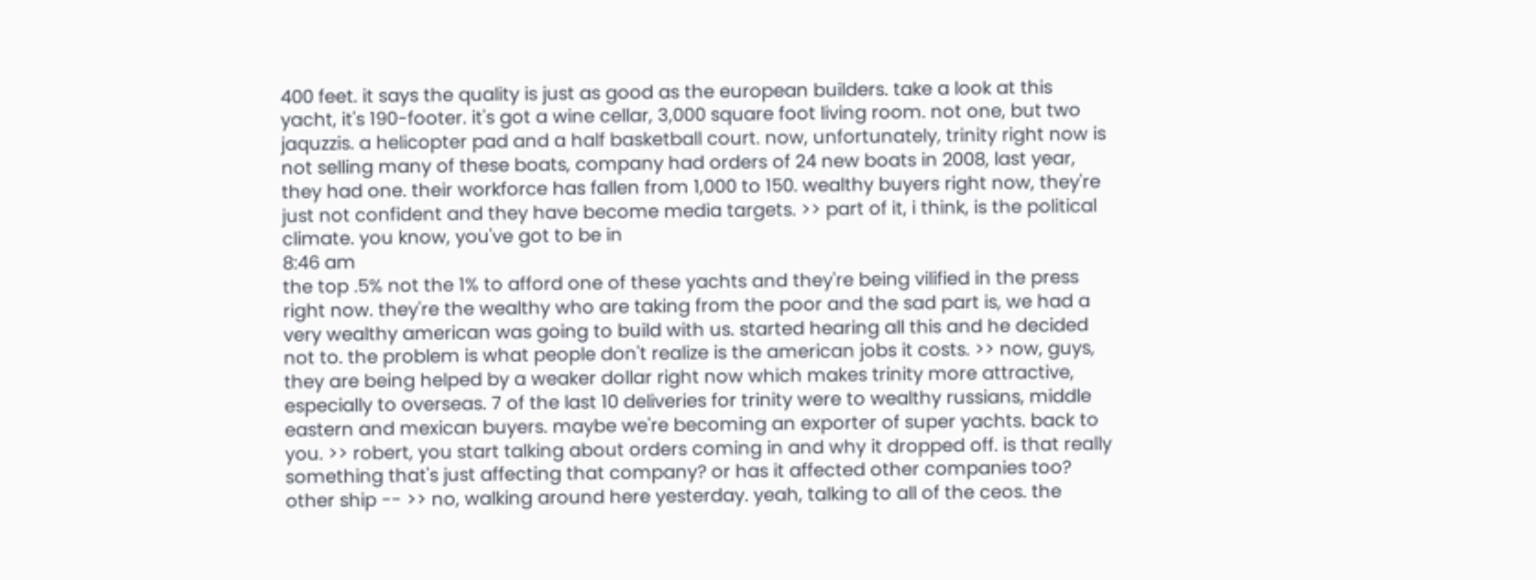400 feet. it says the quality is just as good as the european builders. take a look at this yacht, it's 190-footer. it's got a wine cellar, 3,000 square foot living room. not one, but two jaquzzis. a helicopter pad and a half basketball court. now, unfortunately, trinity right now is not selling many of these boats, company had orders of 24 new boats in 2008, last year, they had one. their workforce has fallen from 1,000 to 150. wealthy buyers right now, they're just not confident and they have become media targets. >> part of it, i think, is the political climate. you know, you've got to be in
8:46 am
the top .5% not the 1% to afford one of these yachts and they're being vilified in the press right now. they're the wealthy who are taking from the poor and the sad part is, we had a very wealthy american was going to build with us. started hearing all this and he decided not to. the problem is what people don't realize is the american jobs it costs. >> now, guys, they are being helped by a weaker dollar right now which makes trinity more attractive, especially to overseas. 7 of the last 10 deliveries for trinity were to wealthy russians, middle eastern and mexican buyers. maybe we're becoming an exporter of super yachts. back to you. >> robert, you start talking about orders coming in and why it dropped off. is that really something that's just affecting that company? or has it affected other companies too? other ship -- >> no, walking around here yesterday. yeah, talking to all of the ceos. the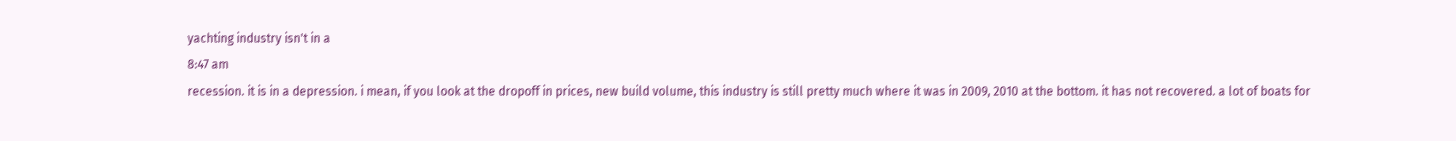yachting industry isn't in a
8:47 am
recession. it is in a depression. i mean, if you look at the dropoff in prices, new build volume, this industry is still pretty much where it was in 2009, 2010 at the bottom. it has not recovered. a lot of boats for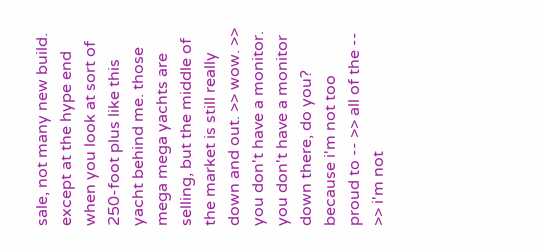sale, not many new build. except at the hype end when you look at sort of 250-foot plus like this yacht behind me. those mega mega yachts are selling, but the middle of the market is still really down and out. >> wow. >> you don't have a monitor. you don't have a monitor down there, do you? because i'm not too proud to -- >> all of the -- >> i'm not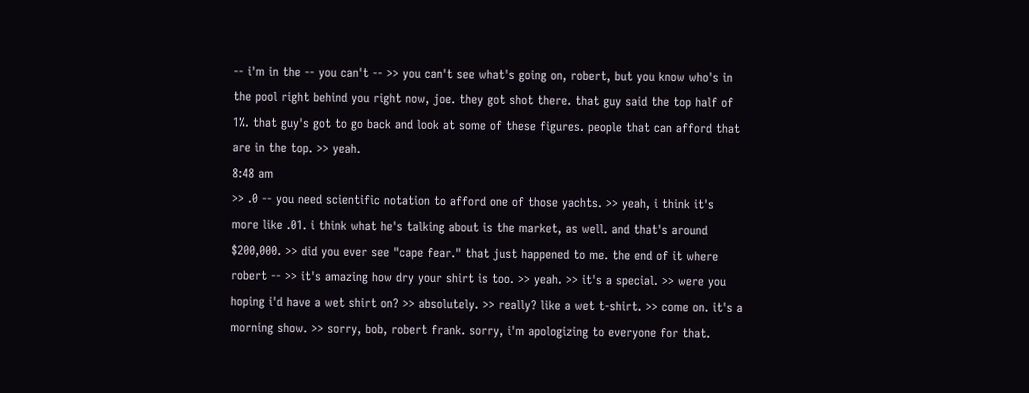-- i'm in the -- you can't -- >> you can't see what's going on, robert, but you know who's in the pool right behind you right now, joe. they got shot there. that guy said the top half of 1%. that guy's got to go back and look at some of these figures. people that can afford that are in the top. >> yeah.
8:48 am
>> .0 -- you need scientific notation to afford one of those yachts. >> yeah, i think it's more like .01. i think what he's talking about is the market, as well. and that's around $200,000. >> did you ever see "cape fear." that just happened to me. the end of it where robert -- >> it's amazing how dry your shirt is too. >> yeah. >> it's a special. >> were you hoping i'd have a wet shirt on? >> absolutely. >> really? like a wet t-shirt. >> come on. it's a morning show. >> sorry, bob, robert frank. sorry, i'm apologizing to everyone for that.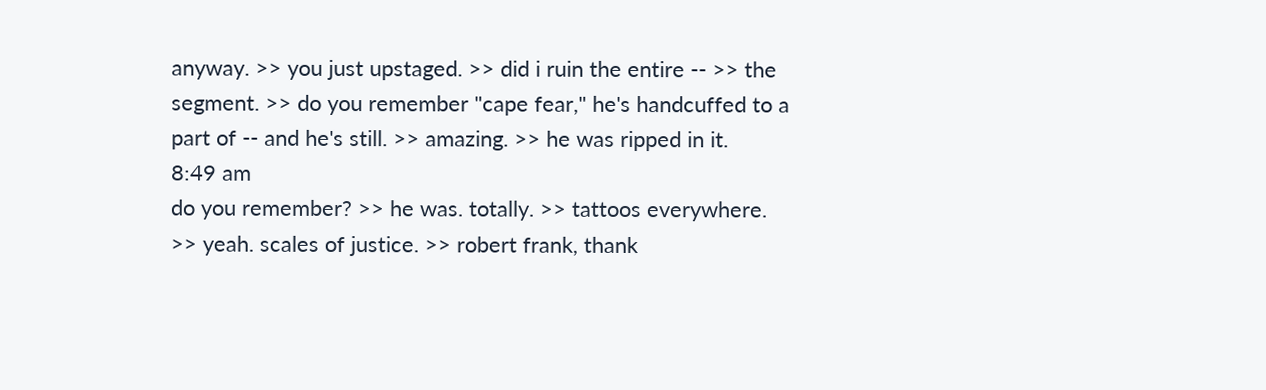anyway. >> you just upstaged. >> did i ruin the entire -- >> the segment. >> do you remember "cape fear," he's handcuffed to a part of -- and he's still. >> amazing. >> he was ripped in it.
8:49 am
do you remember? >> he was. totally. >> tattoos everywhere. >> yeah. scales of justice. >> robert frank, thank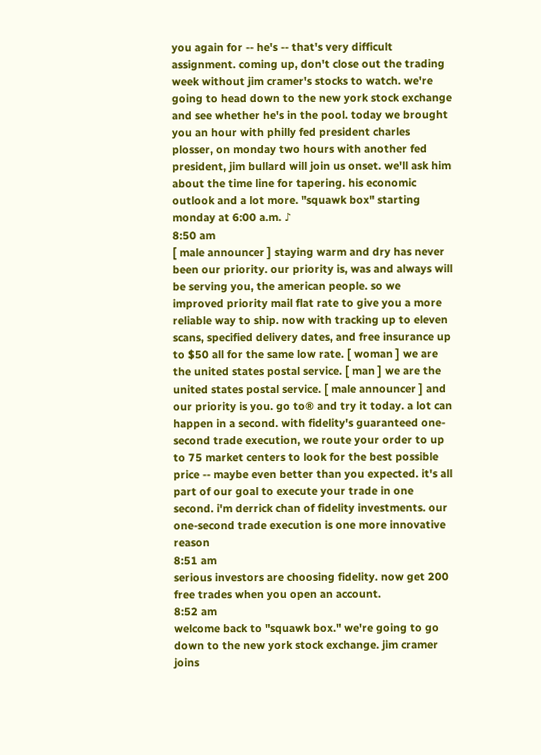you again for -- he's -- that's very difficult assignment. coming up, don't close out the trading week without jim cramer's stocks to watch. we're going to head down to the new york stock exchange and see whether he's in the pool. today we brought you an hour with philly fed president charles plosser, on monday two hours with another fed president, jim bullard will join us onset. we'll ask him about the time line for tapering. his economic outlook and a lot more. "squawk box" starting monday at 6:00 a.m. ♪
8:50 am
[ male announcer ] staying warm and dry has never been our priority. our priority is, was and always will be serving you, the american people. so we improved priority mail flat rate to give you a more reliable way to ship. now with tracking up to eleven scans, specified delivery dates, and free insurance up to $50 all for the same low rate. [ woman ] we are the united states postal service. [ man ] we are the united states postal service. [ male announcer ] and our priority is you. go to® and try it today. a lot can happen in a second. with fidelity's guaranteed one-second trade execution, we route your order to up to 75 market centers to look for the best possible price -- maybe even better than you expected. it's all part of our goal to execute your trade in one second. i'm derrick chan of fidelity investments. our one-second trade execution is one more innovative reason
8:51 am
serious investors are choosing fidelity. now get 200 free trades when you open an account.
8:52 am
welcome back to "squawk box." we're going to go down to the new york stock exchange. jim cramer joins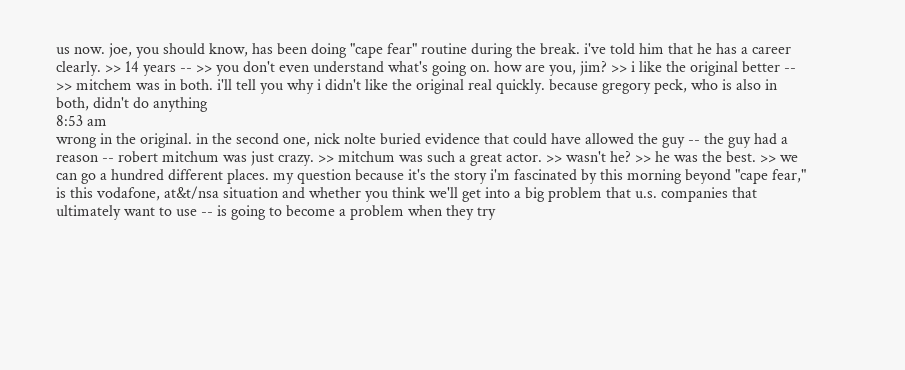us now. joe, you should know, has been doing "cape fear" routine during the break. i've told him that he has a career clearly. >> 14 years -- >> you don't even understand what's going on. how are you, jim? >> i like the original better -- >> mitchem was in both. i'll tell you why i didn't like the original real quickly. because gregory peck, who is also in both, didn't do anything
8:53 am
wrong in the original. in the second one, nick nolte buried evidence that could have allowed the guy -- the guy had a reason -- robert mitchum was just crazy. >> mitchum was such a great actor. >> wasn't he? >> he was the best. >> we can go a hundred different places. my question because it's the story i'm fascinated by this morning beyond "cape fear," is this vodafone, at&t/nsa situation and whether you think we'll get into a big problem that u.s. companies that ultimately want to use -- is going to become a problem when they try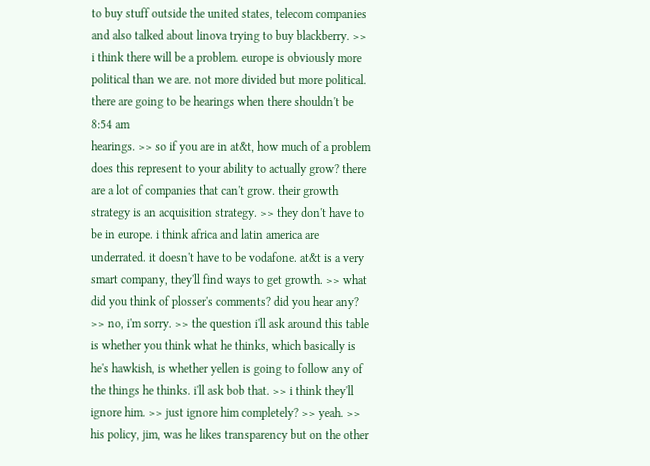to buy stuff outside the united states, telecom companies and also talked about linova trying to buy blackberry. >> i think there will be a problem. europe is obviously more political than we are. not more divided but more political. there are going to be hearings when there shouldn't be
8:54 am
hearings. >> so if you are in at&t, how much of a problem does this represent to your ability to actually grow? there are a lot of companies that can't grow. their growth strategy is an acquisition strategy. >> they don't have to be in europe. i think africa and latin america are underrated. it doesn't have to be vodafone. at&t is a very smart company, they'll find ways to get growth. >> what did you think of plosser's comments? did you hear any? >> no, i'm sorry. >> the question i'll ask around this table is whether you think what he thinks, which basically is he's hawkish, is whether yellen is going to follow any of the things he thinks. i'll ask bob that. >> i think they'll ignore him. >> just ignore him completely? >> yeah. >> his policy, jim, was he likes transparency but on the other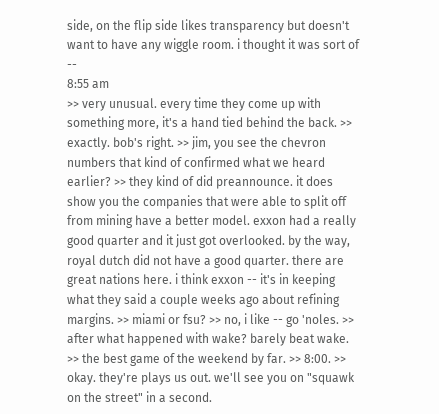side, on the flip side likes transparency but doesn't want to have any wiggle room. i thought it was sort of --
8:55 am
>> very unusual. every time they come up with something more, it's a hand tied behind the back. >> exactly. bob's right. >> jim, you see the chevron numbers that kind of confirmed what we heard earlier? >> they kind of did preannounce. it does show you the companies that were able to split off from mining have a better model. exxon had a really good quarter and it just got overlooked. by the way, royal dutch did not have a good quarter. there are great nations here. i think exxon -- it's in keeping what they said a couple weeks ago about refining margins. >> miami or fsu? >> no, i like -- go 'noles. >> after what happened with wake? barely beat wake. >> the best game of the weekend by far. >> 8:00. >> okay. they're plays us out. we'll see you on "squawk on the street" in a second.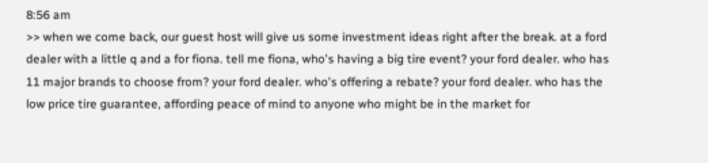8:56 am
>> when we come back, our guest host will give us some investment ideas right after the break. at a ford dealer with a little q and a for fiona. tell me fiona, who's having a big tire event? your ford dealer. who has 11 major brands to choose from? your ford dealer. who's offering a rebate? your ford dealer. who has the low price tire guarantee, affording peace of mind to anyone who might be in the market for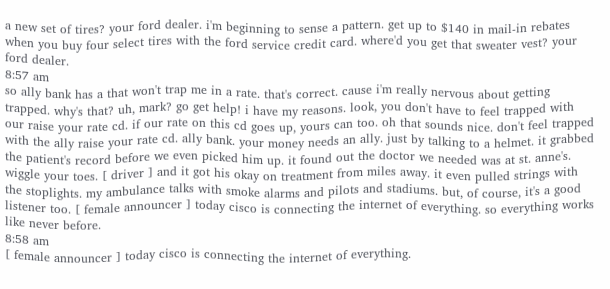a new set of tires? your ford dealer. i'm beginning to sense a pattern. get up to $140 in mail-in rebates when you buy four select tires with the ford service credit card. where'd you get that sweater vest? your ford dealer.
8:57 am
so ally bank has a that won't trap me in a rate. that's correct. cause i'm really nervous about getting trapped. why's that? uh, mark? go get help! i have my reasons. look, you don't have to feel trapped with our raise your rate cd. if our rate on this cd goes up, yours can too. oh that sounds nice. don't feel trapped with the ally raise your rate cd. ally bank. your money needs an ally. just by talking to a helmet. it grabbed the patient's record before we even picked him up. it found out the doctor we needed was at st. anne's. wiggle your toes. [ driver ] and it got his okay on treatment from miles away. it even pulled strings with the stoplights. my ambulance talks with smoke alarms and pilots and stadiums. but, of course, it's a good listener too. [ female announcer ] today cisco is connecting the internet of everything. so everything works like never before.
8:58 am
[ female announcer ] today cisco is connecting the internet of everything.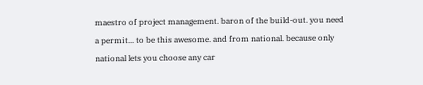maestro of project management. baron of the build-out. you need a permit... to be this awesome. and from national. because only national lets you choose any car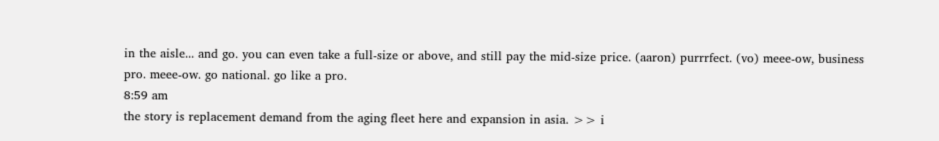in the aisle... and go. you can even take a full-size or above, and still pay the mid-size price. (aaron) purrrfect. (vo) meee-ow, business pro. meee-ow. go national. go like a pro.
8:59 am
the story is replacement demand from the aging fleet here and expansion in asia. >> i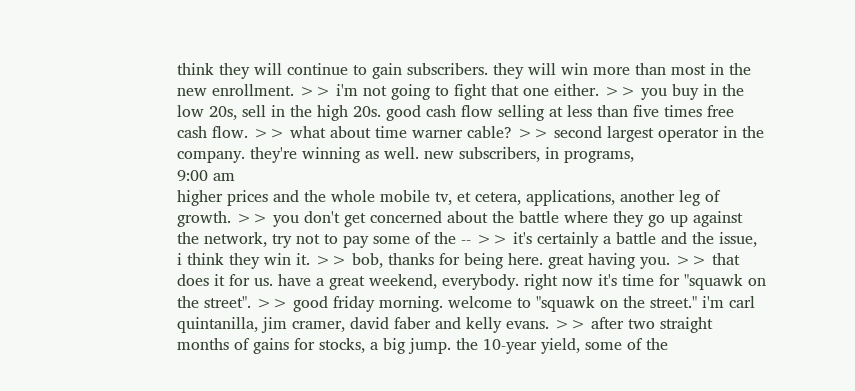think they will continue to gain subscribers. they will win more than most in the new enrollment. >> i'm not going to fight that one either. >> you buy in the low 20s, sell in the high 20s. good cash flow selling at less than five times free cash flow. >> what about time warner cable? >> second largest operator in the company. they're winning as well. new subscribers, in programs,
9:00 am
higher prices and the whole mobile tv, et cetera, applications, another leg of growth. >> you don't get concerned about the battle where they go up against the network, try not to pay some of the -- >> it's certainly a battle and the issue, i think they win it. >> bob, thanks for being here. great having you. >> that does it for us. have a great weekend, everybody. right now it's time for "squawk on the street". >> good friday morning. welcome to "squawk on the street." i'm carl quintanilla, jim cramer, david faber and kelly evans. >> after two straight months of gains for stocks, a big jump. the 10-year yield, some of the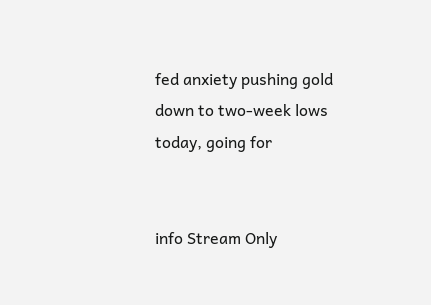fed anxiety pushing gold down to two-week lows today, going for


info Stream Only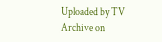Uploaded by TV Archive on